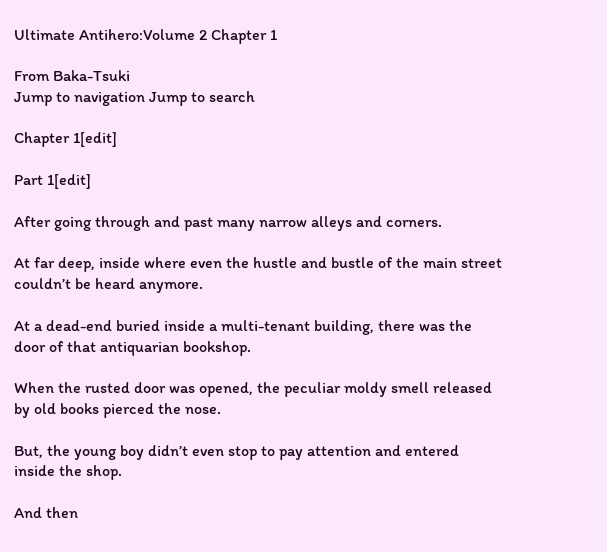Ultimate Antihero:Volume 2 Chapter 1

From Baka-Tsuki
Jump to navigation Jump to search

Chapter 1[edit]

Part 1[edit]

After going through and past many narrow alleys and corners.

At far deep, inside where even the hustle and bustle of the main street couldn’t be heard anymore.

At a dead-end buried inside a multi-tenant building, there was the door of that antiquarian bookshop.

When the rusted door was opened, the peculiar moldy smell released by old books pierced the nose.

But, the young boy didn’t even stop to pay attention and entered inside the shop.

And then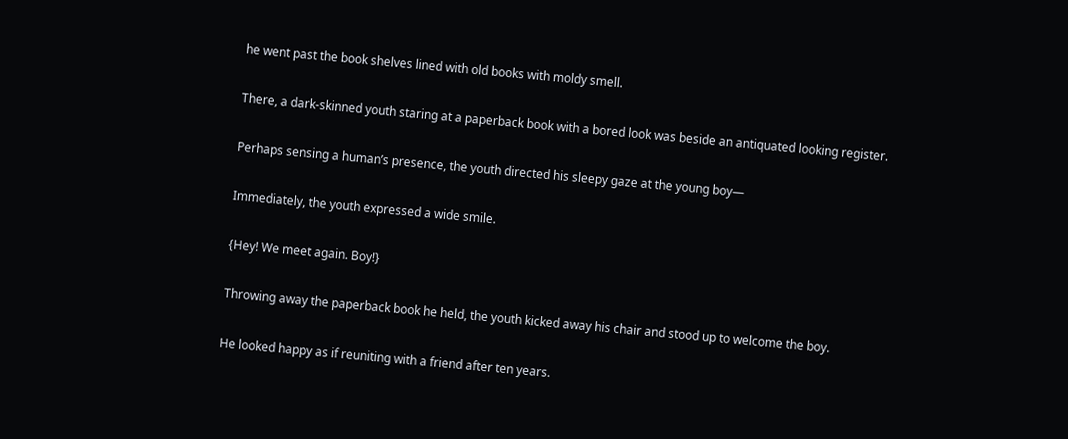he went past the book shelves lined with old books with moldy smell.

There, a dark-skinned youth staring at a paperback book with a bored look was beside an antiquated looking register.

Perhaps sensing a human’s presence, the youth directed his sleepy gaze at the young boy―

Immediately, the youth expressed a wide smile.

{Hey! We meet again. Boy!}

Throwing away the paperback book he held, the youth kicked away his chair and stood up to welcome the boy.

He looked happy as if reuniting with a friend after ten years.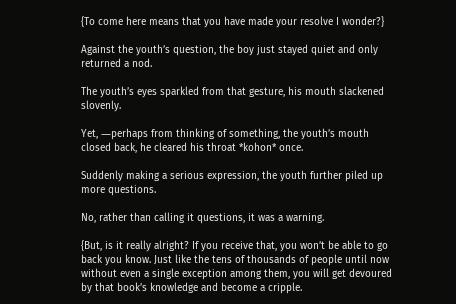{To come here means that you have made your resolve I wonder?}

Against the youth’s question, the boy just stayed quiet and only returned a nod.

The youth’s eyes sparkled from that gesture, his mouth slackened slovenly.

Yet, ―perhaps from thinking of something, the youth’s mouth closed back, he cleared his throat *kohon* once.

Suddenly making a serious expression, the youth further piled up more questions.

No, rather than calling it questions, it was a warning.

{But, is it really alright? If you receive that, you won’t be able to go back you know. Just like the tens of thousands of people until now without even a single exception among them, you will get devoured by that book’s knowledge and become a cripple.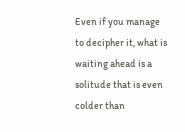Even if you manage to decipher it, what is waiting ahead is a solitude that is even colder than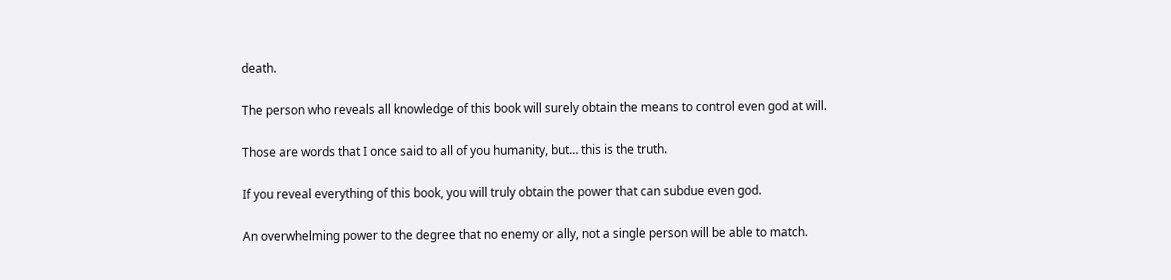death.

The person who reveals all knowledge of this book will surely obtain the means to control even god at will.

Those are words that I once said to all of you humanity, but… this is the truth.

If you reveal everything of this book, you will truly obtain the power that can subdue even god.

An overwhelming power to the degree that no enemy or ally, not a single person will be able to match.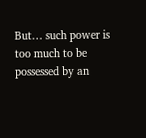But… such power is too much to be possessed by an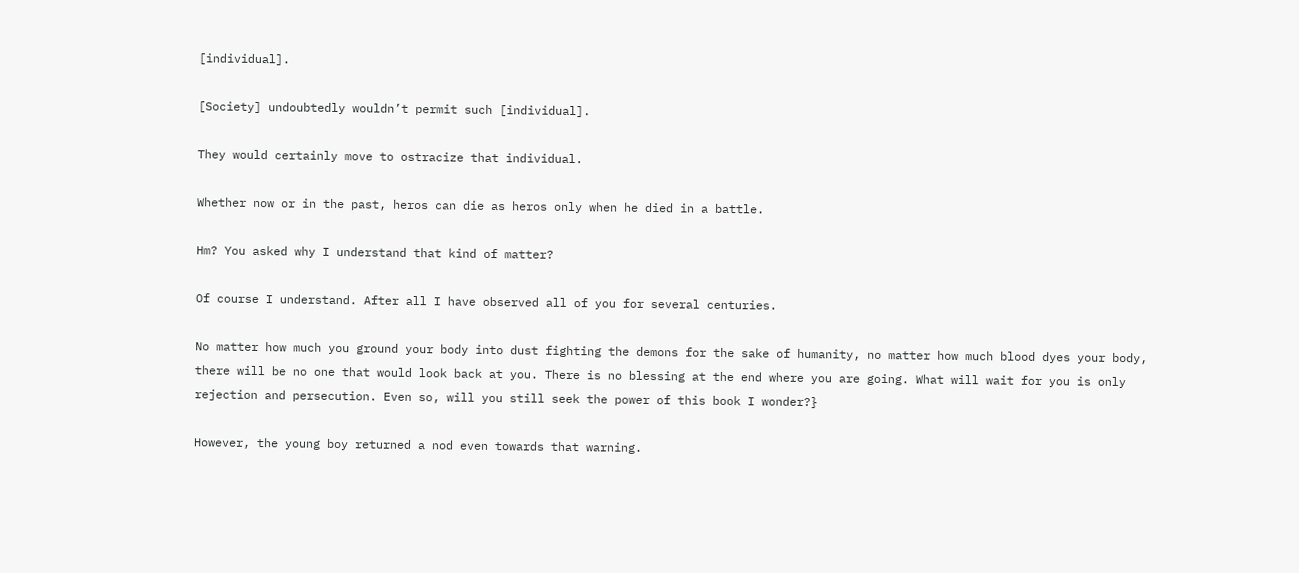[individual].

[Society] undoubtedly wouldn’t permit such [individual].

They would certainly move to ostracize that individual.

Whether now or in the past, heros can die as heros only when he died in a battle.

Hm? You asked why I understand that kind of matter?

Of course I understand. After all I have observed all of you for several centuries.

No matter how much you ground your body into dust fighting the demons for the sake of humanity, no matter how much blood dyes your body, there will be no one that would look back at you. There is no blessing at the end where you are going. What will wait for you is only rejection and persecution. Even so, will you still seek the power of this book I wonder?}

However, the young boy returned a nod even towards that warning.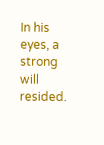In his eyes, a strong will resided.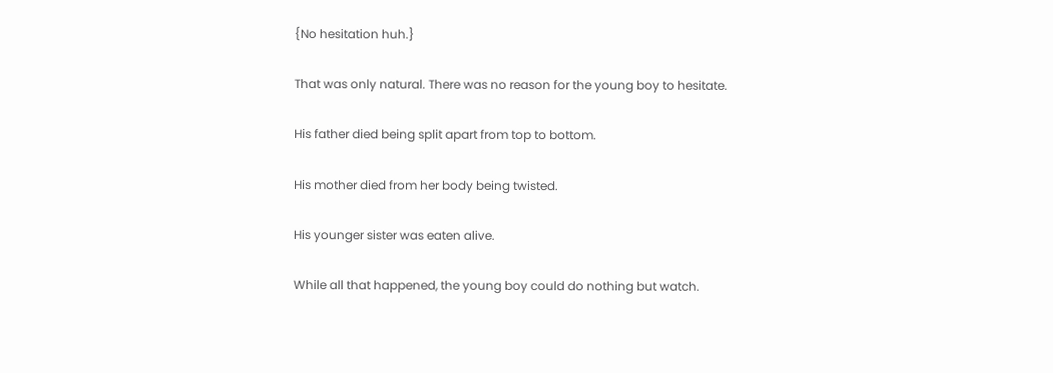{No hesitation huh.}

That was only natural. There was no reason for the young boy to hesitate.

His father died being split apart from top to bottom.

His mother died from her body being twisted.

His younger sister was eaten alive.

While all that happened, the young boy could do nothing but watch.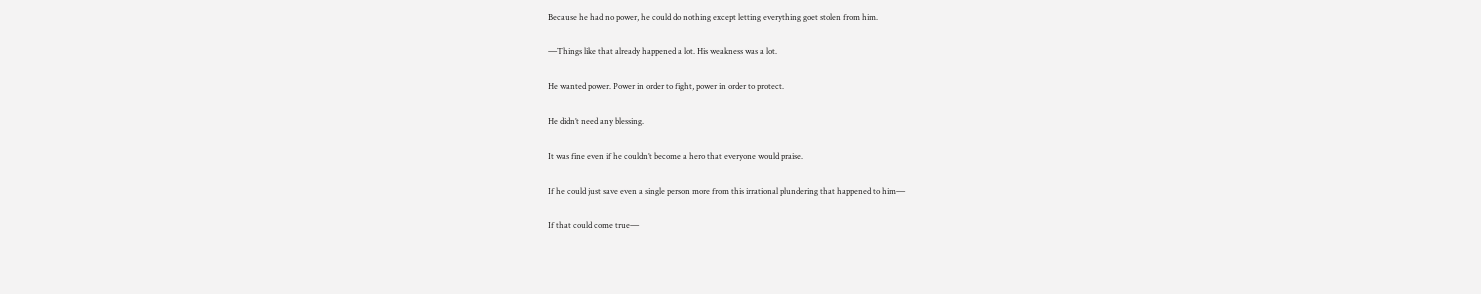Because he had no power, he could do nothing except letting everything goet stolen from him.

―Things like that already happened a lot. His weakness was a lot.

He wanted power. Power in order to fight, power in order to protect.

He didn’t need any blessing.

It was fine even if he couldn’t become a hero that everyone would praise.

If he could just save even a single person more from this irrational plundering that happened to him―

If that could come true―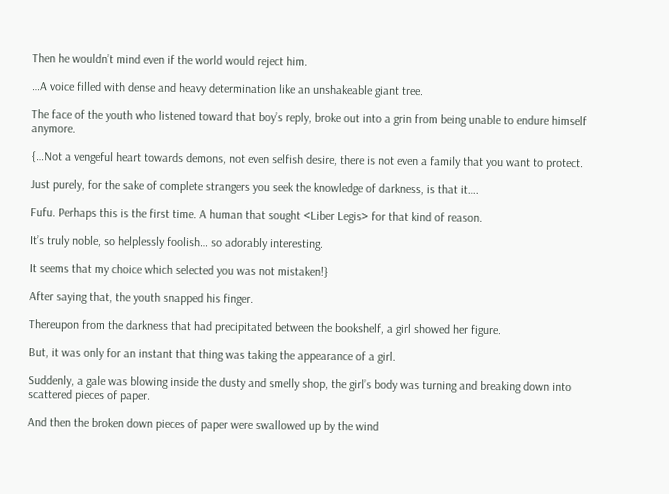Then he wouldn’t mind even if the world would reject him.

…A voice filled with dense and heavy determination like an unshakeable giant tree.

The face of the youth who listened toward that boy’s reply, broke out into a grin from being unable to endure himself anymore.

{…Not a vengeful heart towards demons, not even selfish desire, there is not even a family that you want to protect.

Just purely, for the sake of complete strangers you seek the knowledge of darkness, is that it….

Fufu. Perhaps this is the first time. A human that sought <Liber Legis> for that kind of reason.

It’s truly noble, so helplessly foolish… so adorably interesting.

It seems that my choice which selected you was not mistaken!}

After saying that, the youth snapped his finger.

Thereupon from the darkness that had precipitated between the bookshelf, a girl showed her figure.

But, it was only for an instant that thing was taking the appearance of a girl.

Suddenly, a gale was blowing inside the dusty and smelly shop, the girl’s body was turning and breaking down into scattered pieces of paper.

And then the broken down pieces of paper were swallowed up by the wind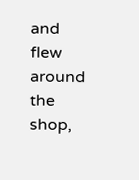and flew around the shop,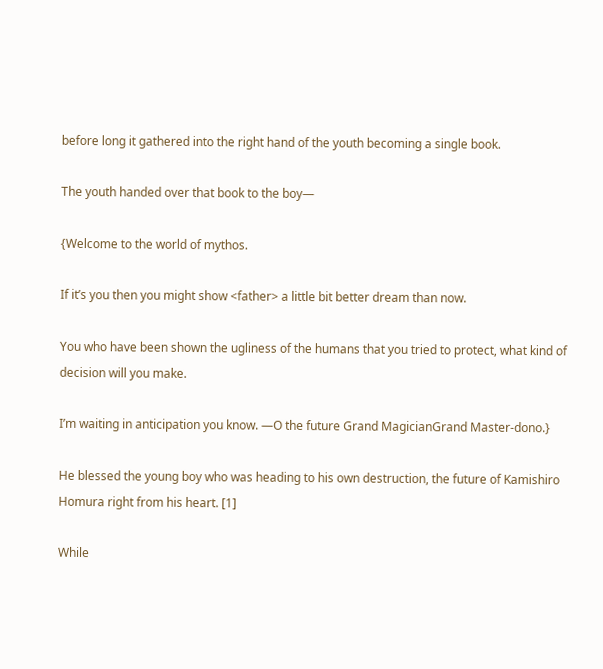before long it gathered into the right hand of the youth becoming a single book.

The youth handed over that book to the boy―

{Welcome to the world of mythos.

If it’s you then you might show <father> a little bit better dream than now.

You who have been shown the ugliness of the humans that you tried to protect, what kind of decision will you make.

I’m waiting in anticipation you know. ―O the future Grand MagicianGrand Master-dono.}

He blessed the young boy who was heading to his own destruction, the future of Kamishiro Homura right from his heart. [1]

While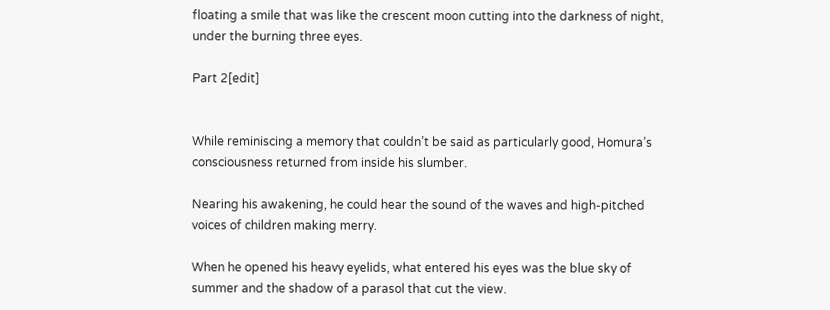floating a smile that was like the crescent moon cutting into the darkness of night, under the burning three eyes.

Part 2[edit]


While reminiscing a memory that couldn’t be said as particularly good, Homura’s consciousness returned from inside his slumber.

Nearing his awakening, he could hear the sound of the waves and high-pitched voices of children making merry.

When he opened his heavy eyelids, what entered his eyes was the blue sky of summer and the shadow of a parasol that cut the view.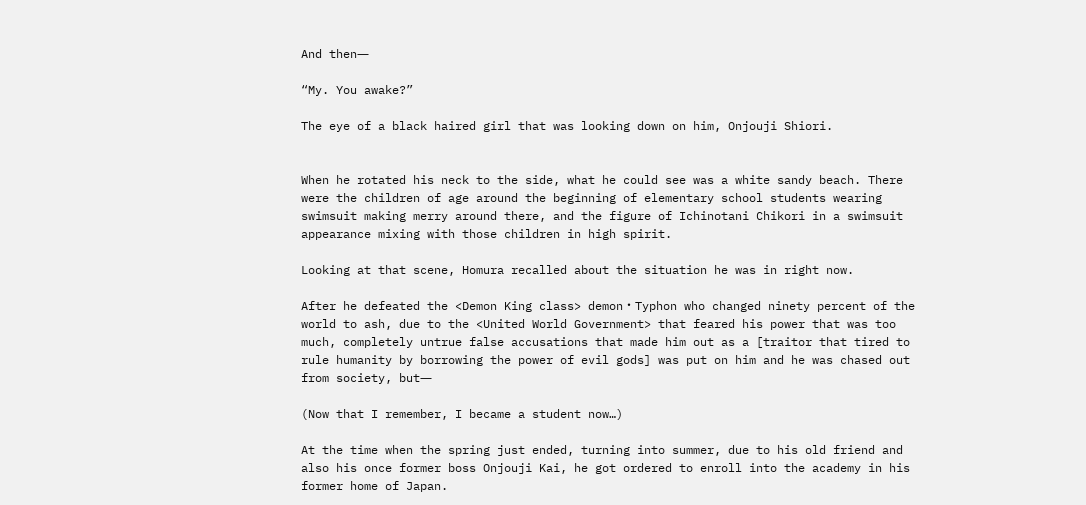And then―

“My. You awake?”

The eye of a black haired girl that was looking down on him, Onjouji Shiori.


When he rotated his neck to the side, what he could see was a white sandy beach. There were the children of age around the beginning of elementary school students wearing swimsuit making merry around there, and the figure of Ichinotani Chikori in a swimsuit appearance mixing with those children in high spirit.

Looking at that scene, Homura recalled about the situation he was in right now.

After he defeated the <Demon King class> demon・Typhon who changed ninety percent of the world to ash, due to the <United World Government> that feared his power that was too much, completely untrue false accusations that made him out as a [traitor that tired to rule humanity by borrowing the power of evil gods] was put on him and he was chased out from society, but―

(Now that I remember, I became a student now…)

At the time when the spring just ended, turning into summer, due to his old friend and also his once former boss Onjouji Kai, he got ordered to enroll into the academy in his former home of Japan.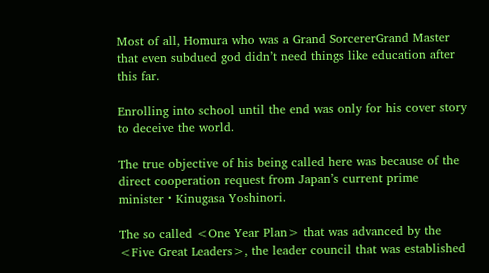Most of all, Homura who was a Grand SorcererGrand Master that even subdued god didn’t need things like education after this far.

Enrolling into school until the end was only for his cover story to deceive the world.

The true objective of his being called here was because of the direct cooperation request from Japan’s current prime minister・Kinugasa Yoshinori.

The so called <One Year Plan> that was advanced by the <Five Great Leaders>, the leader council that was established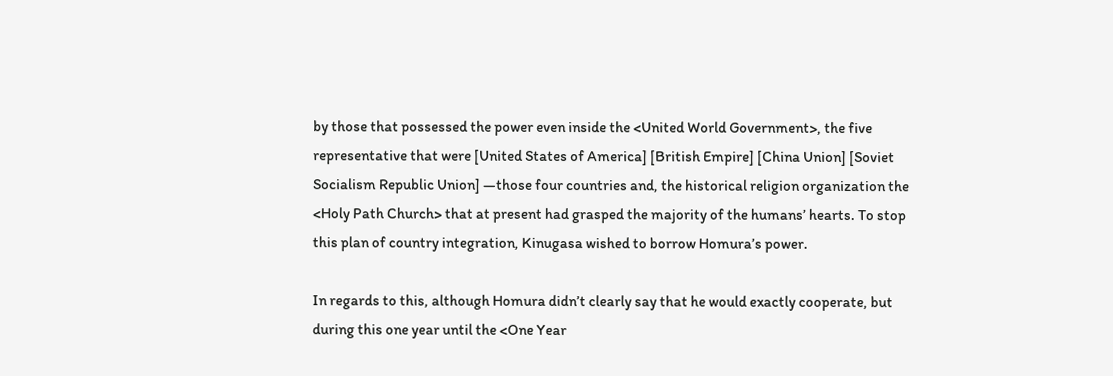by those that possessed the power even inside the <United World Government>, the five representative that were [United States of America] [British Empire] [China Union] [Soviet Socialism Republic Union] ―those four countries and, the historical religion organization the <Holy Path Church> that at present had grasped the majority of the humans’ hearts. To stop this plan of country integration, Kinugasa wished to borrow Homura’s power.

In regards to this, although Homura didn’t clearly say that he would exactly cooperate, but during this one year until the <One Year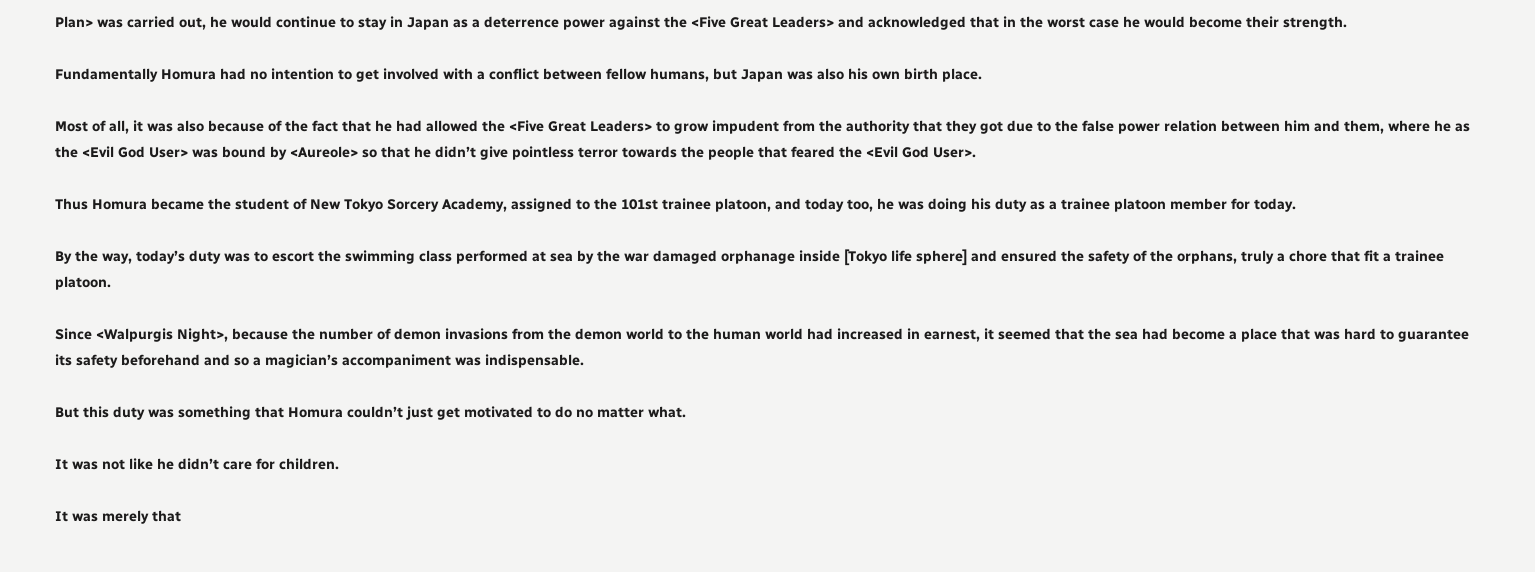Plan> was carried out, he would continue to stay in Japan as a deterrence power against the <Five Great Leaders> and acknowledged that in the worst case he would become their strength.

Fundamentally Homura had no intention to get involved with a conflict between fellow humans, but Japan was also his own birth place.

Most of all, it was also because of the fact that he had allowed the <Five Great Leaders> to grow impudent from the authority that they got due to the false power relation between him and them, where he as the <Evil God User> was bound by <Aureole> so that he didn’t give pointless terror towards the people that feared the <Evil God User>.

Thus Homura became the student of New Tokyo Sorcery Academy, assigned to the 101st trainee platoon, and today too, he was doing his duty as a trainee platoon member for today.

By the way, today’s duty was to escort the swimming class performed at sea by the war damaged orphanage inside [Tokyo life sphere] and ensured the safety of the orphans, truly a chore that fit a trainee platoon.

Since <Walpurgis Night>, because the number of demon invasions from the demon world to the human world had increased in earnest, it seemed that the sea had become a place that was hard to guarantee its safety beforehand and so a magician’s accompaniment was indispensable.

But this duty was something that Homura couldn’t just get motivated to do no matter what.

It was not like he didn’t care for children.

It was merely that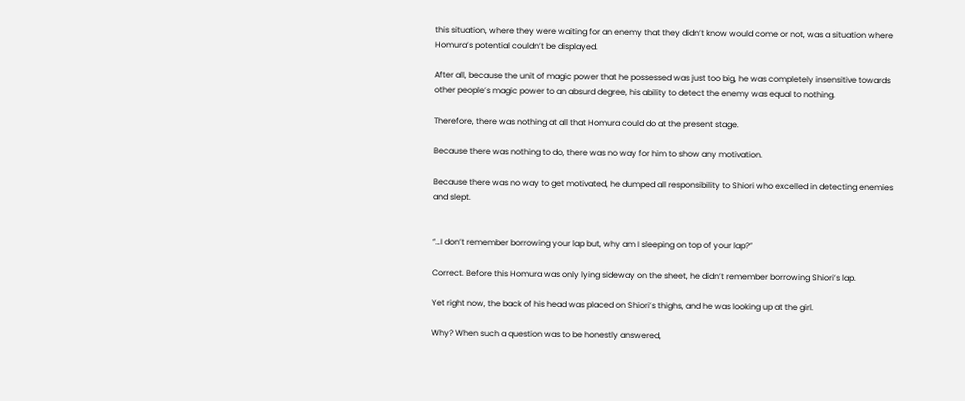this situation, where they were waiting for an enemy that they didn’t know would come or not, was a situation where Homura’s potential couldn’t be displayed.

After all, because the unit of magic power that he possessed was just too big, he was completely insensitive towards other people’s magic power to an absurd degree, his ability to detect the enemy was equal to nothing.

Therefore, there was nothing at all that Homura could do at the present stage.

Because there was nothing to do, there was no way for him to show any motivation.

Because there was no way to get motivated, he dumped all responsibility to Shiori who excelled in detecting enemies and slept.


“…I don’t remember borrowing your lap but, why am I sleeping on top of your lap?”

Correct. Before this Homura was only lying sideway on the sheet, he didn’t remember borrowing Shiori’s lap.

Yet right now, the back of his head was placed on Shiori’s thighs, and he was looking up at the girl.

Why? When such a question was to be honestly answered,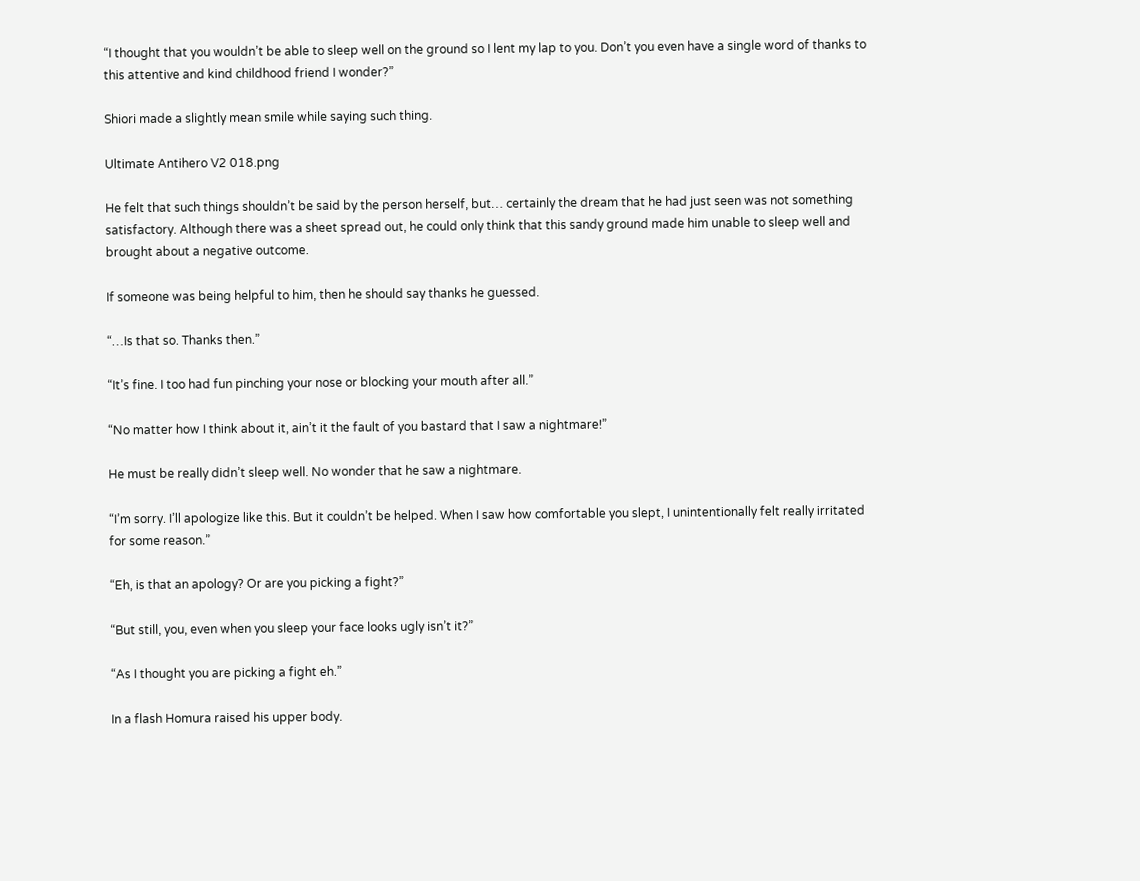“I thought that you wouldn’t be able to sleep well on the ground so I lent my lap to you. Don’t you even have a single word of thanks to this attentive and kind childhood friend I wonder?”

Shiori made a slightly mean smile while saying such thing.

Ultimate Antihero V2 018.png

He felt that such things shouldn’t be said by the person herself, but… certainly the dream that he had just seen was not something satisfactory. Although there was a sheet spread out, he could only think that this sandy ground made him unable to sleep well and brought about a negative outcome.

If someone was being helpful to him, then he should say thanks he guessed.

“…Is that so. Thanks then.”

“It’s fine. I too had fun pinching your nose or blocking your mouth after all.”

“No matter how I think about it, ain’t it the fault of you bastard that I saw a nightmare!”

He must be really didn’t sleep well. No wonder that he saw a nightmare.

“I’m sorry. I’ll apologize like this. But it couldn’t be helped. When I saw how comfortable you slept, I unintentionally felt really irritated for some reason.”

“Eh, is that an apology? Or are you picking a fight?”

“But still, you, even when you sleep your face looks ugly isn’t it?”

“As I thought you are picking a fight eh.”

In a flash Homura raised his upper body.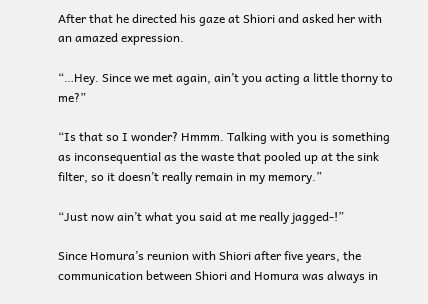After that he directed his gaze at Shiori and asked her with an amazed expression.

“…Hey. Since we met again, ain’t you acting a little thorny to me?”

“Is that so I wonder? Hmmm. Talking with you is something as inconsequential as the waste that pooled up at the sink filter, so it doesn’t really remain in my memory.”

“Just now ain’t what you said at me really jagged-!”

Since Homura’s reunion with Shiori after five years, the communication between Shiori and Homura was always in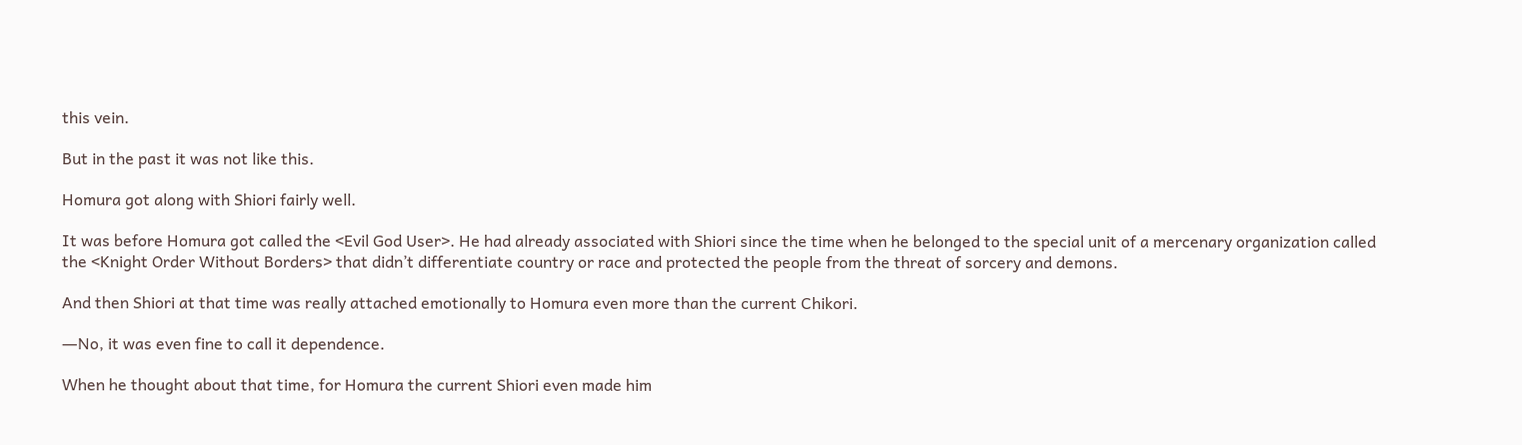this vein.

But in the past it was not like this.

Homura got along with Shiori fairly well.

It was before Homura got called the <Evil God User>. He had already associated with Shiori since the time when he belonged to the special unit of a mercenary organization called the <Knight Order Without Borders> that didn’t differentiate country or race and protected the people from the threat of sorcery and demons.

And then Shiori at that time was really attached emotionally to Homura even more than the current Chikori.

―No, it was even fine to call it dependence.

When he thought about that time, for Homura the current Shiori even made him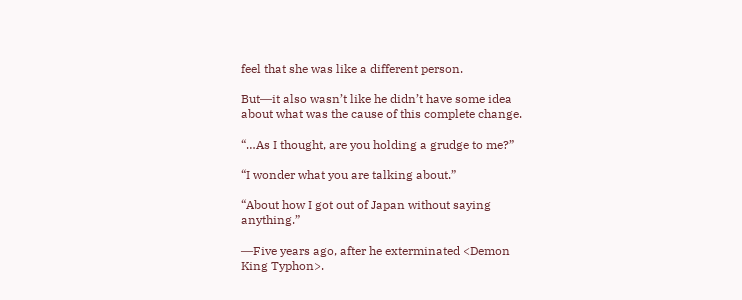feel that she was like a different person.

But―it also wasn’t like he didn’t have some idea about what was the cause of this complete change.

“…As I thought, are you holding a grudge to me?”

“I wonder what you are talking about.”

“About how I got out of Japan without saying anything.”

―Five years ago, after he exterminated <Demon King Typhon>.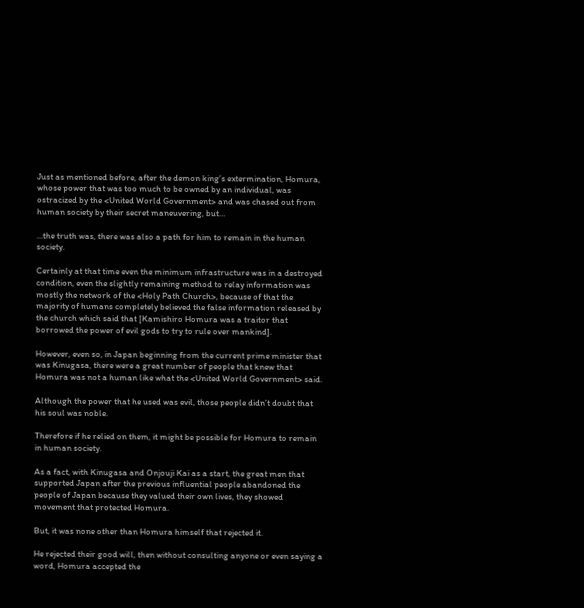Just as mentioned before, after the demon king’s extermination, Homura, whose power that was too much to be owned by an individual, was ostracized by the <United World Government> and was chased out from human society by their secret maneuvering, but…

…the truth was, there was also a path for him to remain in the human society.

Certainly at that time even the minimum infrastructure was in a destroyed condition, even the slightly remaining method to relay information was mostly the network of the <Holy Path Church>, because of that the majority of humans completely believed the false information released by the church which said that [Kamishiro Homura was a traitor that borrowed the power of evil gods to try to rule over mankind].

However, even so, in Japan beginning from the current prime minister that was Kinugasa, there were a great number of people that knew that Homura was not a human like what the <United World Government> said.

Although the power that he used was evil, those people didn’t doubt that his soul was noble.

Therefore if he relied on them, it might be possible for Homura to remain in human society.

As a fact, with Kinugasa and Onjouji Kai as a start, the great men that supported Japan after the previous influential people abandoned the people of Japan because they valued their own lives, they showed movement that protected Homura.

But, it was none other than Homura himself that rejected it.

He rejected their good will, then without consulting anyone or even saying a word, Homura accepted the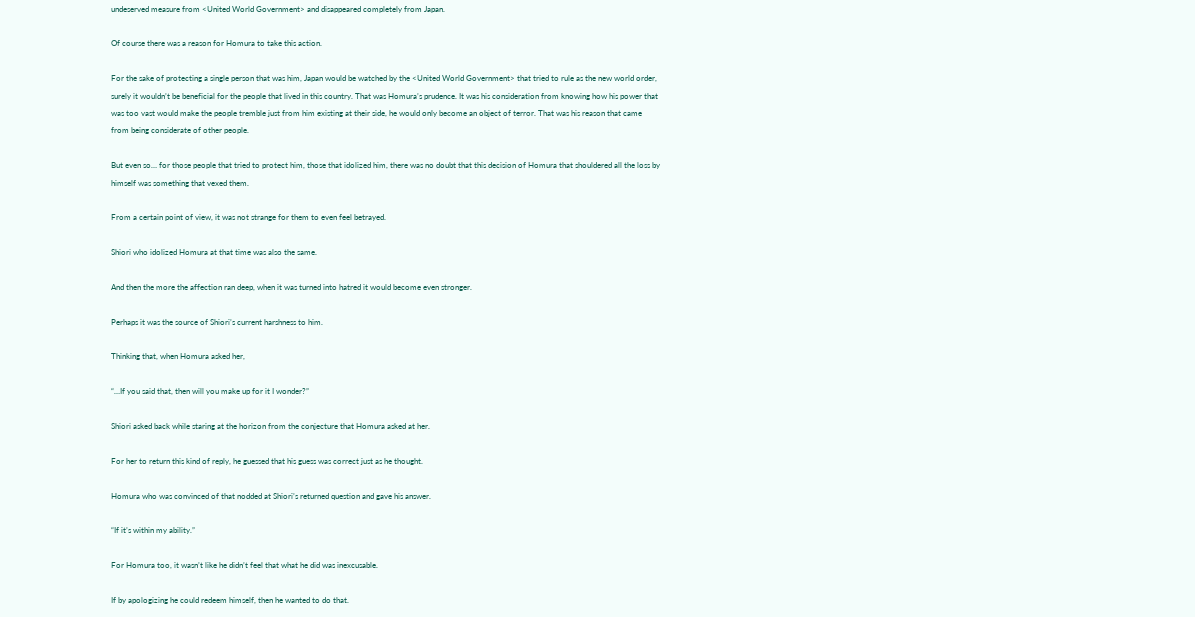undeserved measure from <United World Government> and disappeared completely from Japan.

Of course there was a reason for Homura to take this action.

For the sake of protecting a single person that was him, Japan would be watched by the <United World Government> that tried to rule as the new world order, surely it wouldn’t be beneficial for the people that lived in this country. That was Homura’s prudence. It was his consideration from knowing how his power that was too vast would make the people tremble just from him existing at their side, he would only become an object of terror. That was his reason that came from being considerate of other people.

But even so… for those people that tried to protect him, those that idolized him, there was no doubt that this decision of Homura that shouldered all the loss by himself was something that vexed them.

From a certain point of view, it was not strange for them to even feel betrayed.

Shiori who idolized Homura at that time was also the same.

And then the more the affection ran deep, when it was turned into hatred it would become even stronger.

Perhaps it was the source of Shiori’s current harshness to him.

Thinking that, when Homura asked her,

“…If you said that, then will you make up for it I wonder?”

Shiori asked back while staring at the horizon from the conjecture that Homura asked at her.

For her to return this kind of reply, he guessed that his guess was correct just as he thought.

Homura who was convinced of that nodded at Shiori’s returned question and gave his answer.

“If it’s within my ability.”

For Homura too, it wasn’t like he didn’t feel that what he did was inexcusable.

If by apologizing he could redeem himself, then he wanted to do that.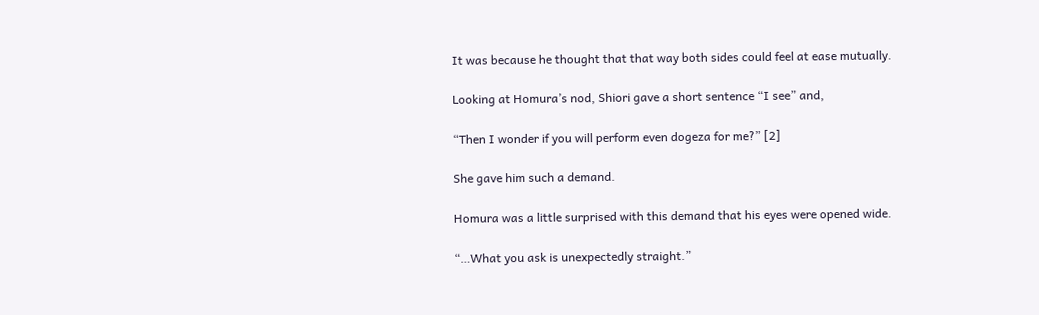It was because he thought that that way both sides could feel at ease mutually.

Looking at Homura’s nod, Shiori gave a short sentence “I see” and,

“Then I wonder if you will perform even dogeza for me?” [2]

She gave him such a demand.

Homura was a little surprised with this demand that his eyes were opened wide.

“…What you ask is unexpectedly straight.”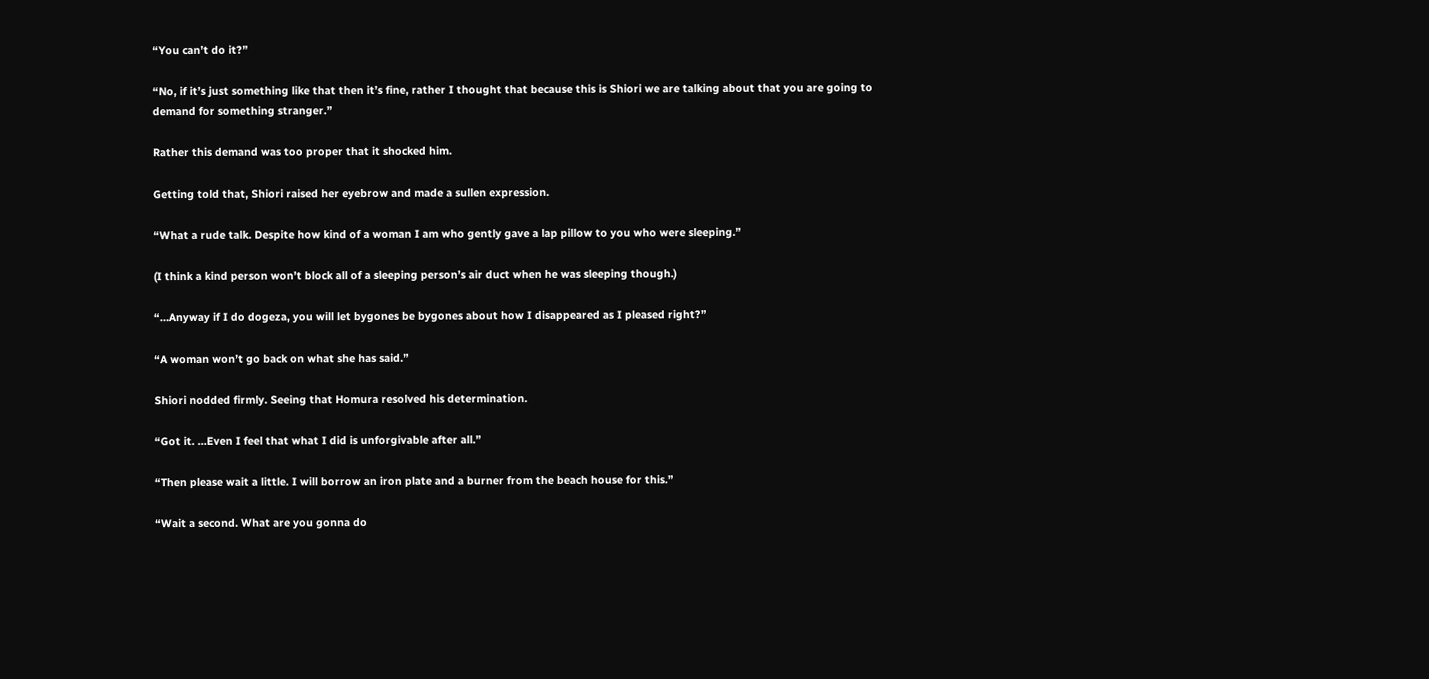“You can’t do it?”

“No, if it’s just something like that then it’s fine, rather I thought that because this is Shiori we are talking about that you are going to demand for something stranger.”

Rather this demand was too proper that it shocked him.

Getting told that, Shiori raised her eyebrow and made a sullen expression.

“What a rude talk. Despite how kind of a woman I am who gently gave a lap pillow to you who were sleeping.”

(I think a kind person won’t block all of a sleeping person’s air duct when he was sleeping though.)

“…Anyway if I do dogeza, you will let bygones be bygones about how I disappeared as I pleased right?”

“A woman won’t go back on what she has said.”

Shiori nodded firmly. Seeing that Homura resolved his determination.

“Got it. …Even I feel that what I did is unforgivable after all.”

“Then please wait a little. I will borrow an iron plate and a burner from the beach house for this.”

“Wait a second. What are you gonna do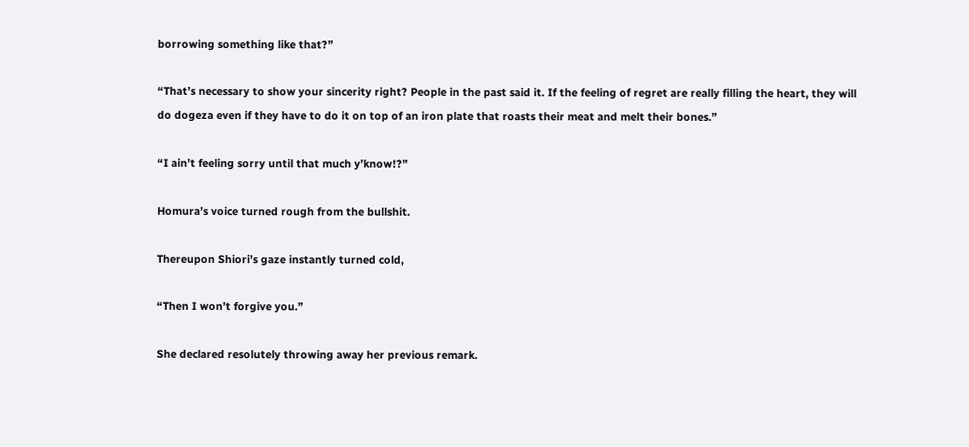borrowing something like that?”

“That’s necessary to show your sincerity right? People in the past said it. If the feeling of regret are really filling the heart, they will do dogeza even if they have to do it on top of an iron plate that roasts their meat and melt their bones.”

“I ain’t feeling sorry until that much y’know!?”

Homura’s voice turned rough from the bullshit.

Thereupon Shiori’s gaze instantly turned cold,

“Then I won’t forgive you.”

She declared resolutely throwing away her previous remark.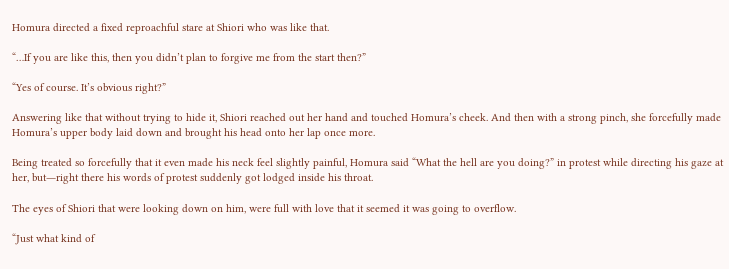Homura directed a fixed reproachful stare at Shiori who was like that.

“…If you are like this, then you didn’t plan to forgive me from the start then?”

“Yes of course. It’s obvious right?”

Answering like that without trying to hide it, Shiori reached out her hand and touched Homura’s cheek. And then with a strong pinch, she forcefully made Homura’s upper body laid down and brought his head onto her lap once more.

Being treated so forcefully that it even made his neck feel slightly painful, Homura said “What the hell are you doing?” in protest while directing his gaze at her, but―right there his words of protest suddenly got lodged inside his throat.

The eyes of Shiori that were looking down on him, were full with love that it seemed it was going to overflow.

“Just what kind of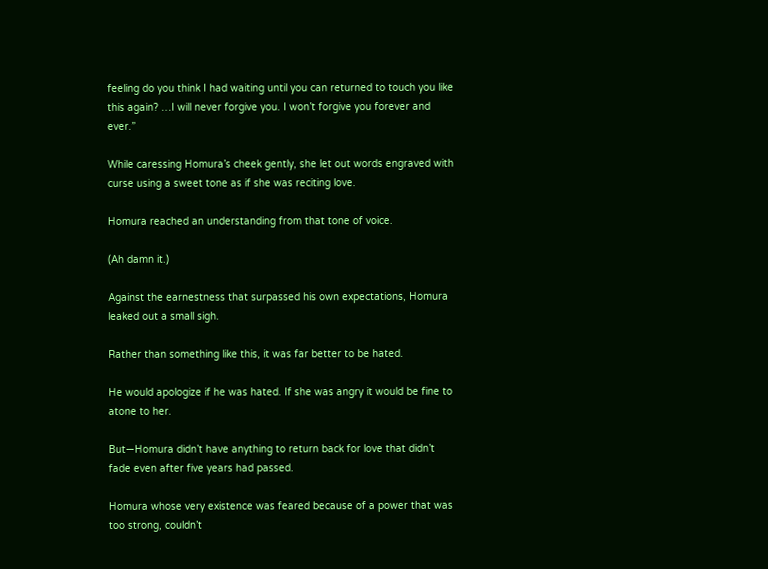feeling do you think I had waiting until you can returned to touch you like this again? …I will never forgive you. I won’t forgive you forever and ever.”

While caressing Homura’s cheek gently, she let out words engraved with curse using a sweet tone as if she was reciting love.

Homura reached an understanding from that tone of voice.

(Ah damn it.)

Against the earnestness that surpassed his own expectations, Homura leaked out a small sigh.

Rather than something like this, it was far better to be hated.

He would apologize if he was hated. If she was angry it would be fine to atone to her.

But―Homura didn’t have anything to return back for love that didn’t fade even after five years had passed.

Homura whose very existence was feared because of a power that was too strong, couldn’t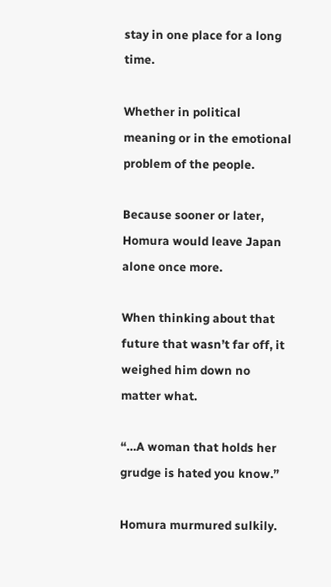stay in one place for a long time.

Whether in political meaning or in the emotional problem of the people.

Because sooner or later, Homura would leave Japan alone once more.

When thinking about that future that wasn’t far off, it weighed him down no matter what.

“…A woman that holds her grudge is hated you know.”

Homura murmured sulkily.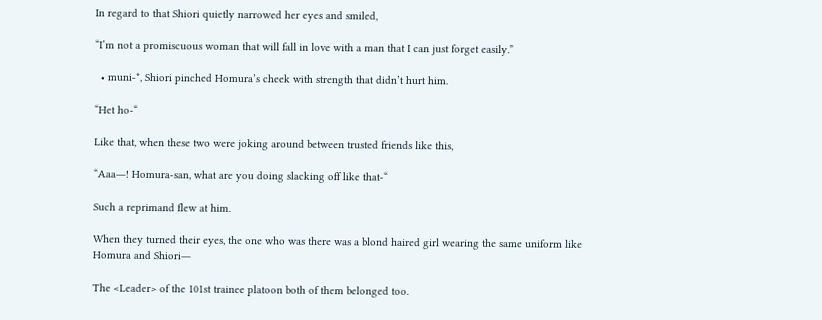In regard to that Shiori quietly narrowed her eyes and smiled,

“I’m not a promiscuous woman that will fall in love with a man that I can just forget easily.”

  • muni-*, Shiori pinched Homura’s cheek with strength that didn’t hurt him.

“Het ho-“

Like that, when these two were joking around between trusted friends like this,

“Aaa―! Homura-san, what are you doing slacking off like that-“

Such a reprimand flew at him.

When they turned their eyes, the one who was there was a blond haired girl wearing the same uniform like Homura and Shiori―

The <Leader> of the 101st trainee platoon both of them belonged too.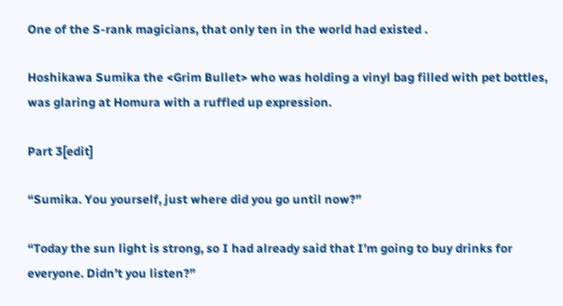One of the S-rank magicians, that only ten in the world had existed .

Hoshikawa Sumika the <Grim Bullet> who was holding a vinyl bag filled with pet bottles, was glaring at Homura with a ruffled up expression.

Part 3[edit]

“Sumika. You yourself, just where did you go until now?”

“Today the sun light is strong, so I had already said that I’m going to buy drinks for everyone. Didn’t you listen?”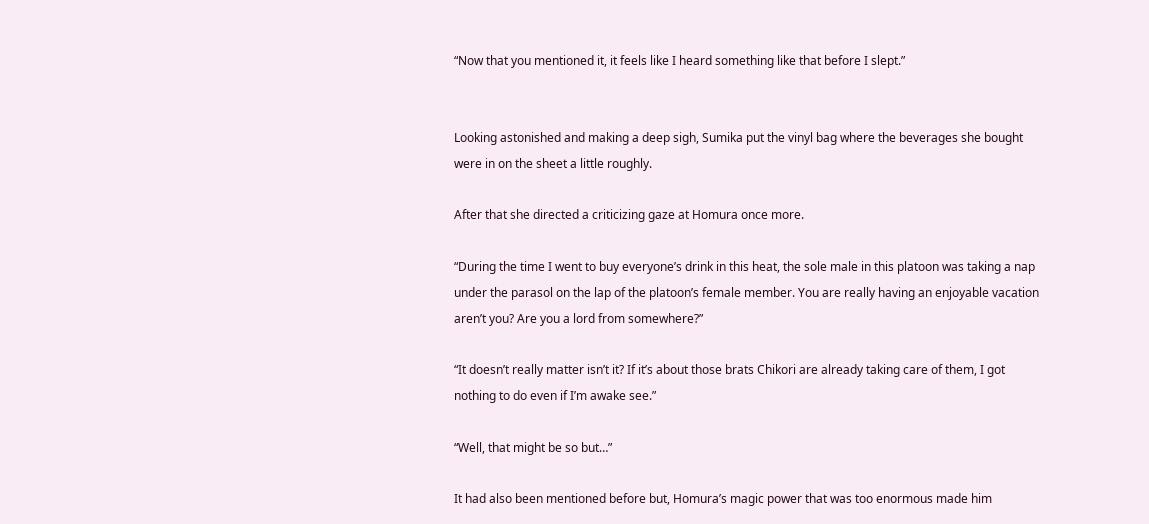“Now that you mentioned it, it feels like I heard something like that before I slept.”


Looking astonished and making a deep sigh, Sumika put the vinyl bag where the beverages she bought were in on the sheet a little roughly.

After that she directed a criticizing gaze at Homura once more.

“During the time I went to buy everyone’s drink in this heat, the sole male in this platoon was taking a nap under the parasol on the lap of the platoon’s female member. You are really having an enjoyable vacation aren’t you? Are you a lord from somewhere?”

“It doesn’t really matter isn’t it? If it’s about those brats Chikori are already taking care of them, I got nothing to do even if I’m awake see.”

“Well, that might be so but…”

It had also been mentioned before but, Homura’s magic power that was too enormous made him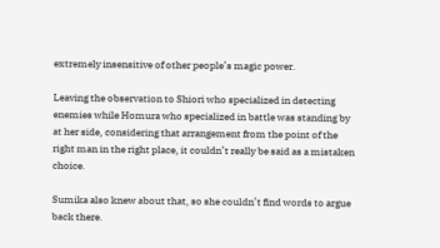extremely insensitive of other people’s magic power.

Leaving the observation to Shiori who specialized in detecting enemies while Homura who specialized in battle was standing by at her side, considering that arrangement from the point of the right man in the right place, it couldn’t really be said as a mistaken choice.

Sumika also knew about that, so she couldn’t find words to argue back there.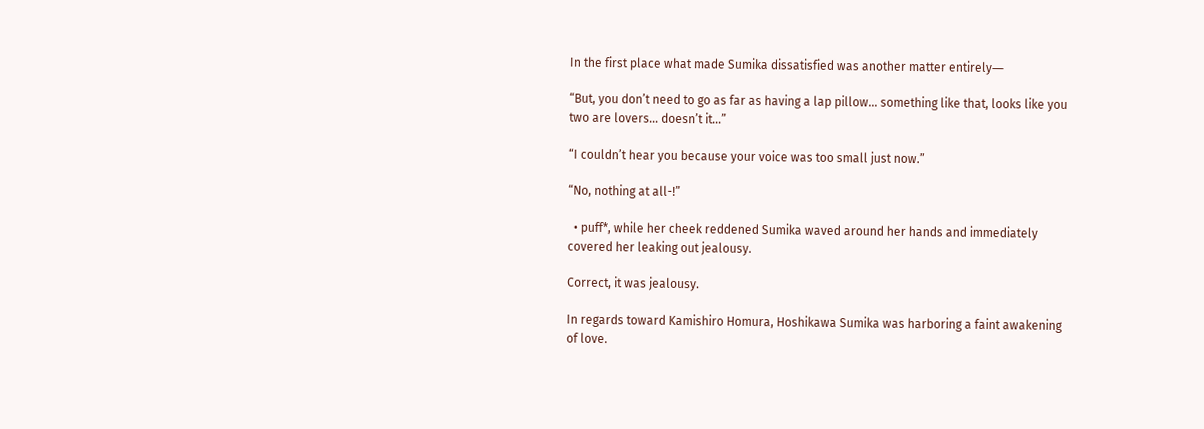In the first place what made Sumika dissatisfied was another matter entirely―

“But, you don’t need to go as far as having a lap pillow… something like that, looks like you two are lovers… doesn’t it…”

“I couldn’t hear you because your voice was too small just now.”

“No, nothing at all-!”

  • puff*, while her cheek reddened Sumika waved around her hands and immediately covered her leaking out jealousy.

Correct, it was jealousy.

In regards toward Kamishiro Homura, Hoshikawa Sumika was harboring a faint awakening of love.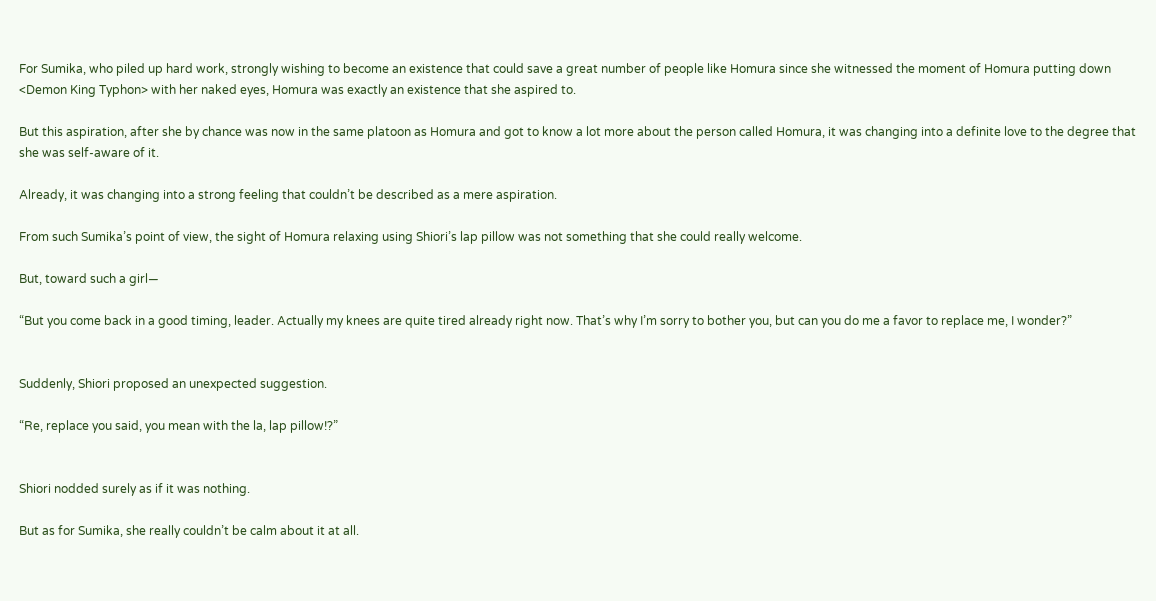For Sumika, who piled up hard work, strongly wishing to become an existence that could save a great number of people like Homura since she witnessed the moment of Homura putting down <Demon King Typhon> with her naked eyes, Homura was exactly an existence that she aspired to.

But this aspiration, after she by chance was now in the same platoon as Homura and got to know a lot more about the person called Homura, it was changing into a definite love to the degree that she was self-aware of it.

Already, it was changing into a strong feeling that couldn’t be described as a mere aspiration.

From such Sumika’s point of view, the sight of Homura relaxing using Shiori’s lap pillow was not something that she could really welcome.

But, toward such a girl―

“But you come back in a good timing, leader. Actually my knees are quite tired already right now. That’s why I’m sorry to bother you, but can you do me a favor to replace me, I wonder?”


Suddenly, Shiori proposed an unexpected suggestion.

“Re, replace you said, you mean with the la, lap pillow!?”


Shiori nodded surely as if it was nothing.

But as for Sumika, she really couldn’t be calm about it at all.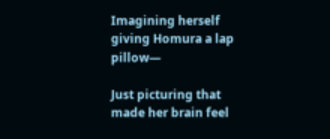Imagining herself giving Homura a lap pillow―

Just picturing that made her brain feel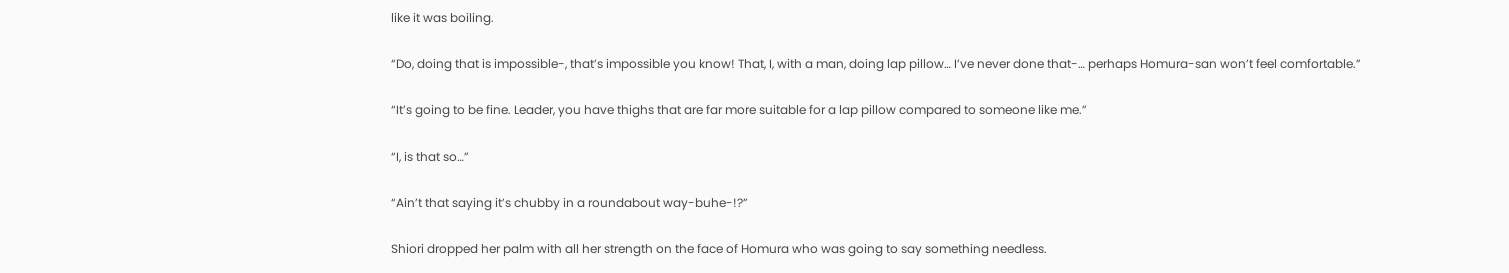like it was boiling.

“Do, doing that is impossible-, that’s impossible you know! That, I, with a man, doing lap pillow… I’ve never done that-… perhaps Homura-san won’t feel comfortable.”

“It’s going to be fine. Leader, you have thighs that are far more suitable for a lap pillow compared to someone like me.”

“I, is that so…”

“Ain’t that saying it’s chubby in a roundabout way-buhe-!?”

Shiori dropped her palm with all her strength on the face of Homura who was going to say something needless.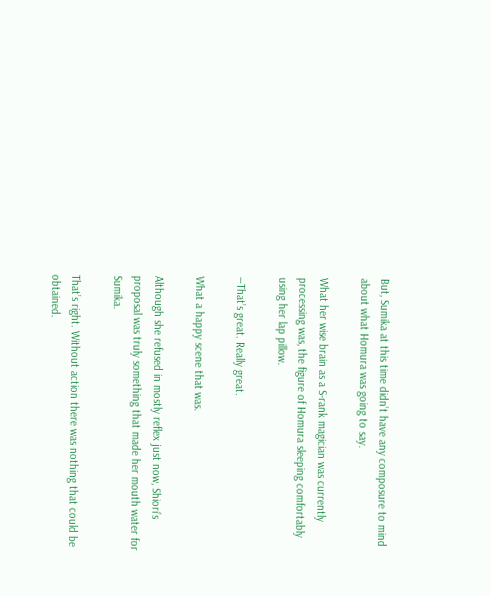But, Sumika at this time didn’t have any composure to mind about what Homura was going to say.

What her wise brain as a S-rank magician was currently processing was, the figure of Homura sleeping comfortably using her lap pillow.

―That’s great. Really great.

What a happy scene that was.

Although she refused in mostly reflex just now, Shiori’s proposal was truly something that made her mouth water for Sumika.

That’s right. Without action there was nothing that could be obtained.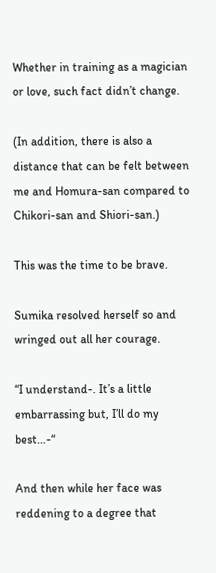Whether in training as a magician or love, such fact didn’t change.

(In addition, there is also a distance that can be felt between me and Homura-san compared to Chikori-san and Shiori-san.)

This was the time to be brave.

Sumika resolved herself so and wringed out all her courage.

“I understand-. It’s a little embarrassing but, I’ll do my best…-“

And then while her face was reddening to a degree that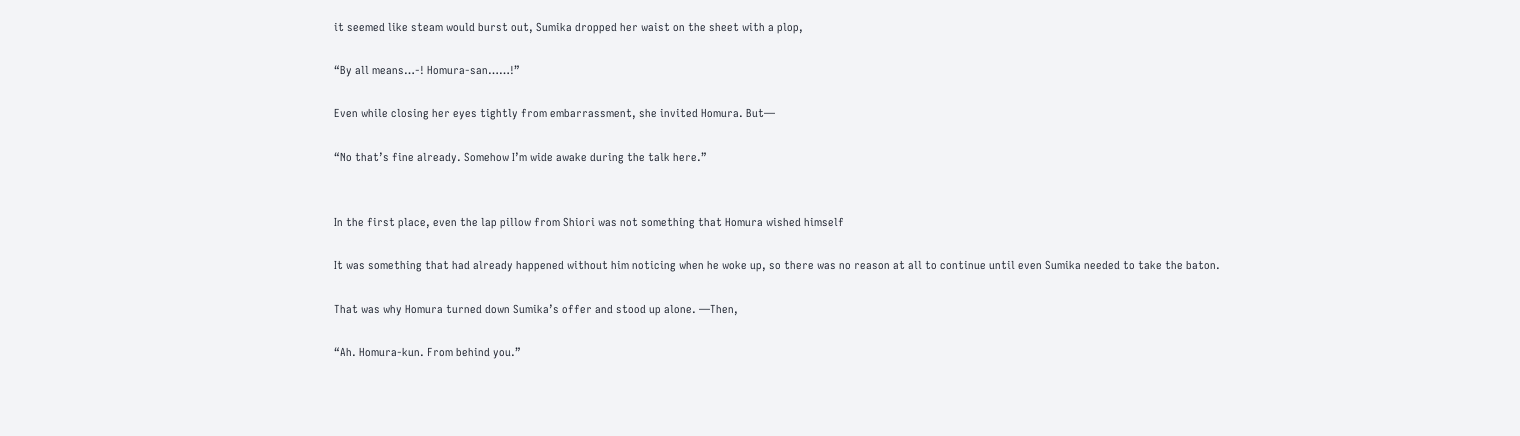it seemed like steam would burst out, Sumika dropped her waist on the sheet with a plop,

“By all means…-! Homura-san……!”

Even while closing her eyes tightly from embarrassment, she invited Homura. But―

“No that’s fine already. Somehow I’m wide awake during the talk here.”


In the first place, even the lap pillow from Shiori was not something that Homura wished himself

It was something that had already happened without him noticing when he woke up, so there was no reason at all to continue until even Sumika needed to take the baton.

That was why Homura turned down Sumika’s offer and stood up alone. ―Then,

“Ah. Homura-kun. From behind you.”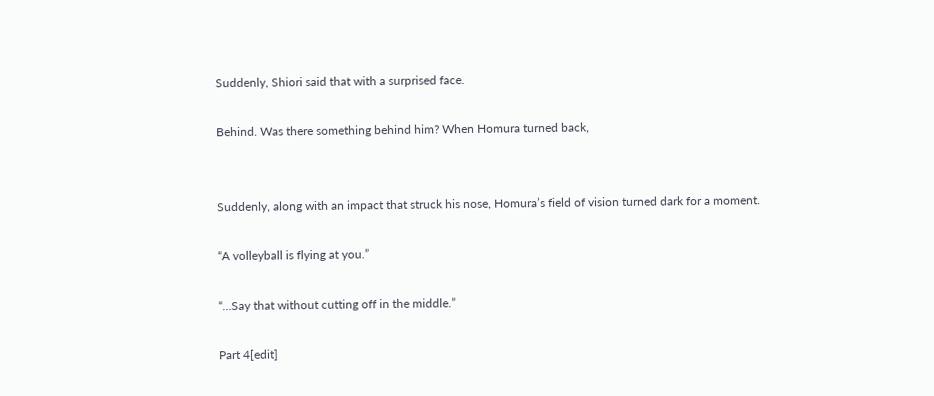Suddenly, Shiori said that with a surprised face.

Behind. Was there something behind him? When Homura turned back,


Suddenly, along with an impact that struck his nose, Homura’s field of vision turned dark for a moment.

“A volleyball is flying at you.”

“…Say that without cutting off in the middle.”

Part 4[edit]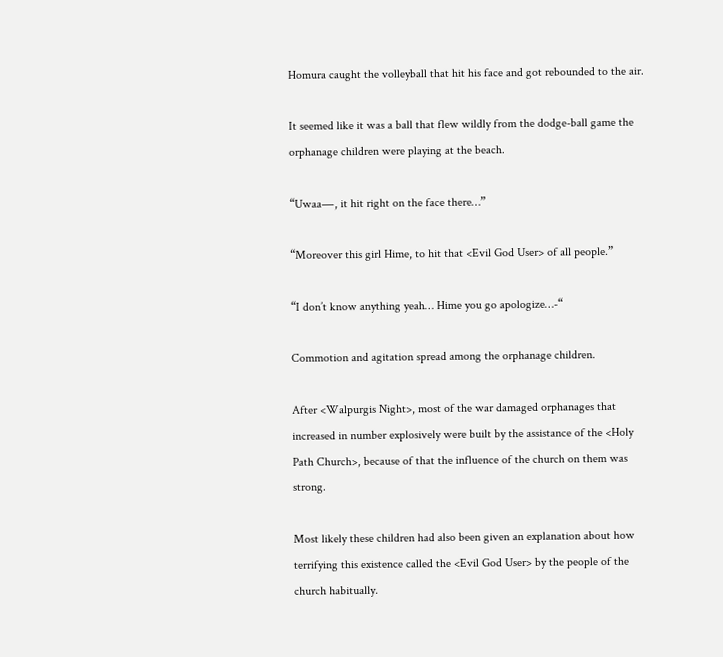Homura caught the volleyball that hit his face and got rebounded to the air.

It seemed like it was a ball that flew wildly from the dodge-ball game the orphanage children were playing at the beach.

“Uwaa―, it hit right on the face there…”

“Moreover this girl Hime, to hit that <Evil God User> of all people.”

“I don’t know anything yeah… Hime you go apologize…-“

Commotion and agitation spread among the orphanage children.

After <Walpurgis Night>, most of the war damaged orphanages that increased in number explosively were built by the assistance of the <Holy Path Church>, because of that the influence of the church on them was strong.

Most likely these children had also been given an explanation about how terrifying this existence called the <Evil God User> by the people of the church habitually.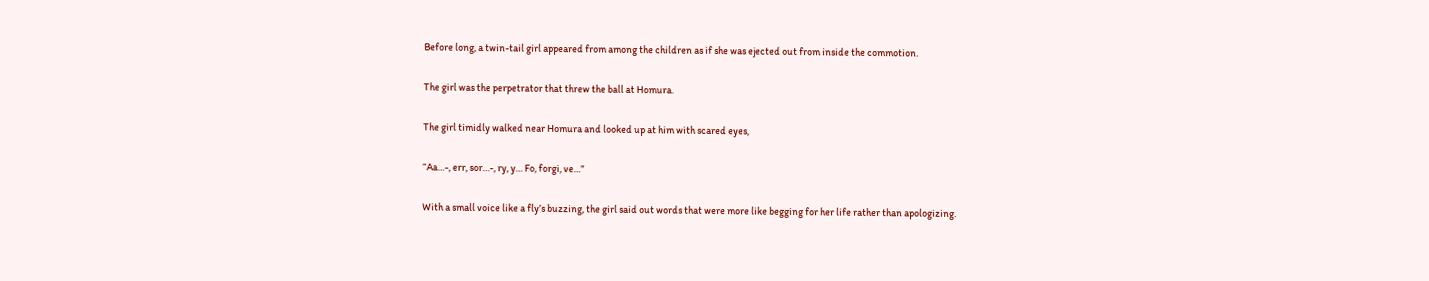Before long, a twin-tail girl appeared from among the children as if she was ejected out from inside the commotion.

The girl was the perpetrator that threw the ball at Homura.

The girl timidly walked near Homura and looked up at him with scared eyes,

“Aa…-, err, sor…-, ry, y… Fo, forgi, ve…”

With a small voice like a fly’s buzzing, the girl said out words that were more like begging for her life rather than apologizing.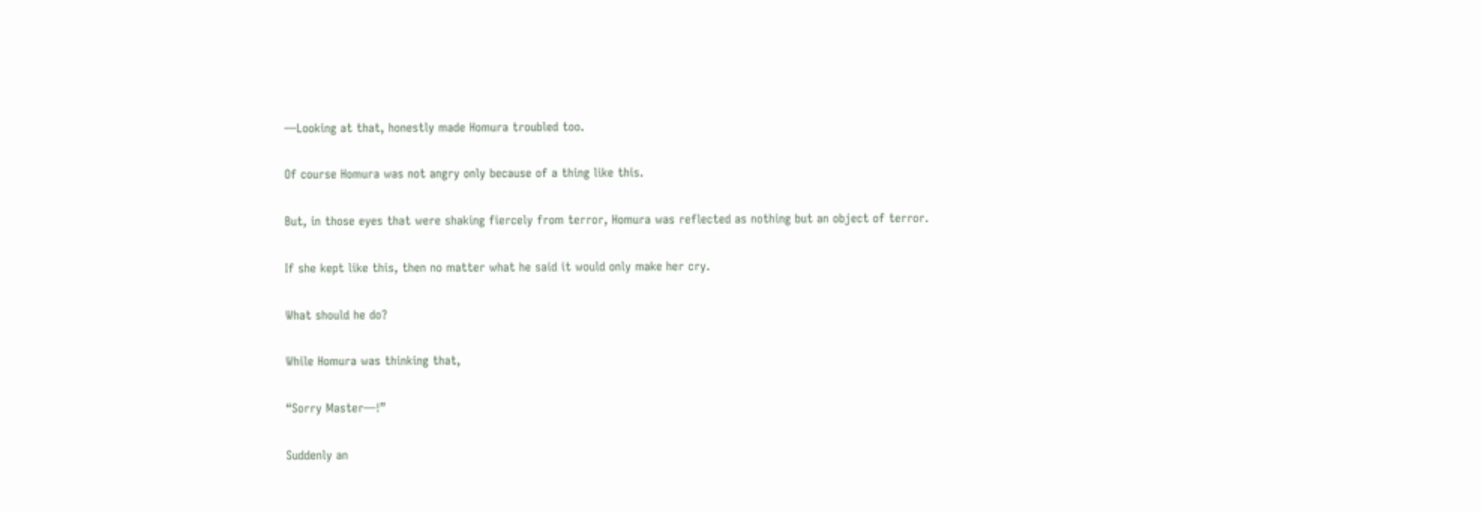―Looking at that, honestly made Homura troubled too.

Of course Homura was not angry only because of a thing like this.

But, in those eyes that were shaking fiercely from terror, Homura was reflected as nothing but an object of terror.

If she kept like this, then no matter what he said it would only make her cry.

What should he do?

While Homura was thinking that,

“Sorry Master―!”

Suddenly an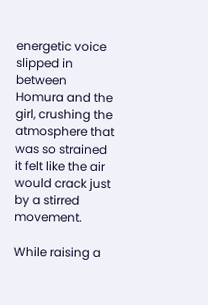energetic voice slipped in between Homura and the girl, crushing the atmosphere that was so strained it felt like the air would crack just by a stirred movement.

While raising a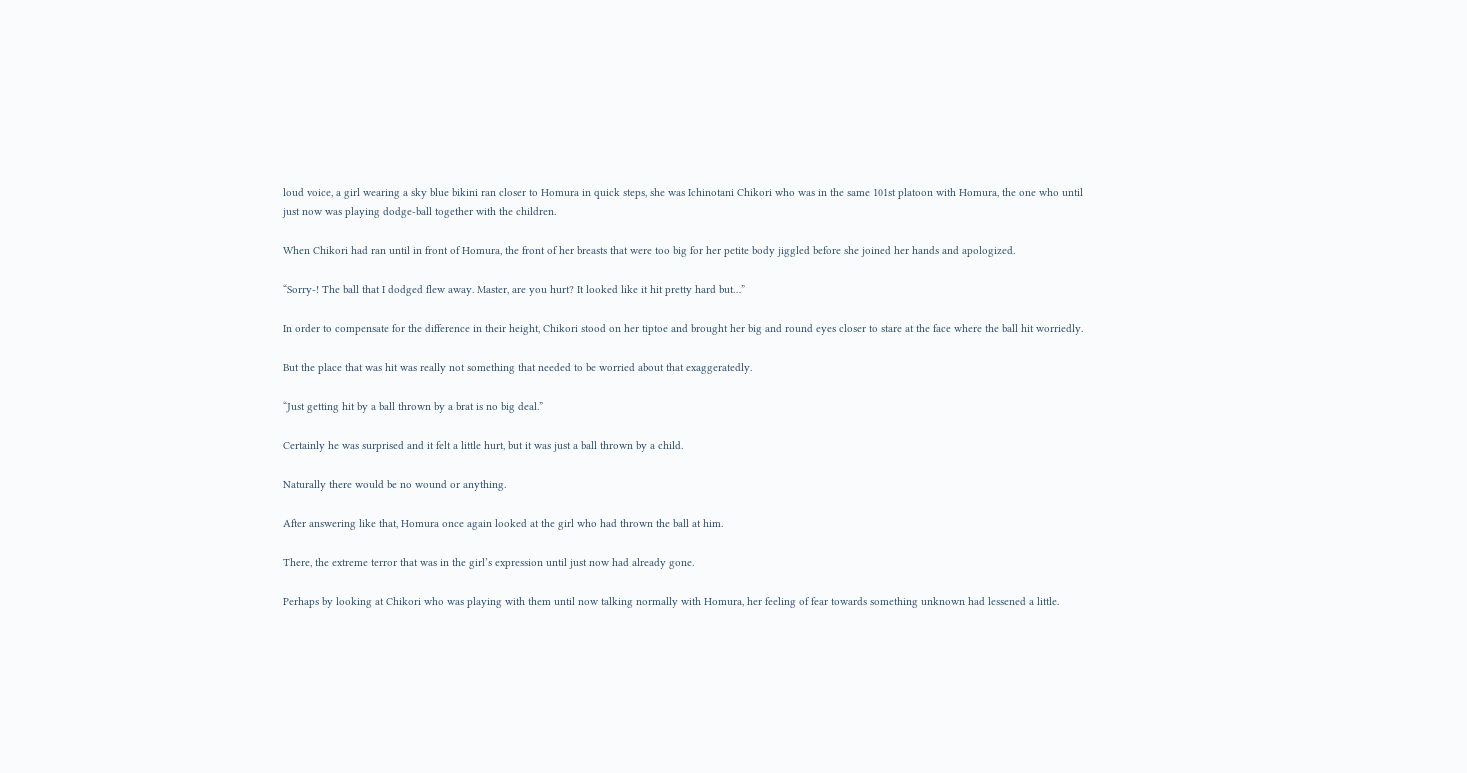loud voice, a girl wearing a sky blue bikini ran closer to Homura in quick steps, she was Ichinotani Chikori who was in the same 101st platoon with Homura, the one who until just now was playing dodge-ball together with the children.

When Chikori had ran until in front of Homura, the front of her breasts that were too big for her petite body jiggled before she joined her hands and apologized.

“Sorry-! The ball that I dodged flew away. Master, are you hurt? It looked like it hit pretty hard but…”

In order to compensate for the difference in their height, Chikori stood on her tiptoe and brought her big and round eyes closer to stare at the face where the ball hit worriedly.

But the place that was hit was really not something that needed to be worried about that exaggeratedly.

“Just getting hit by a ball thrown by a brat is no big deal.”

Certainly he was surprised and it felt a little hurt, but it was just a ball thrown by a child.

Naturally there would be no wound or anything.

After answering like that, Homura once again looked at the girl who had thrown the ball at him.

There, the extreme terror that was in the girl’s expression until just now had already gone.

Perhaps by looking at Chikori who was playing with them until now talking normally with Homura, her feeling of fear towards something unknown had lessened a little.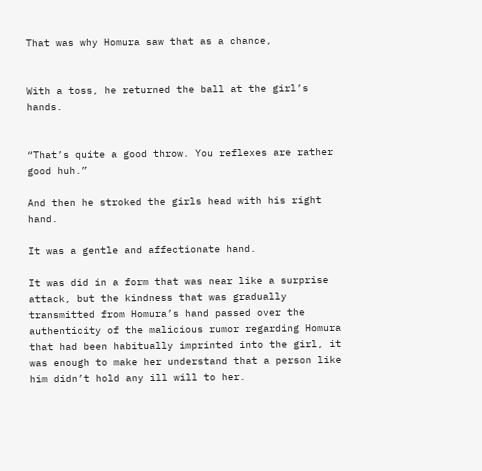That was why Homura saw that as a chance,


With a toss, he returned the ball at the girl’s hands.


“That’s quite a good throw. You reflexes are rather good huh.”

And then he stroked the girls head with his right hand.

It was a gentle and affectionate hand.

It was did in a form that was near like a surprise attack, but the kindness that was gradually transmitted from Homura’s hand passed over the authenticity of the malicious rumor regarding Homura that had been habitually imprinted into the girl, it was enough to make her understand that a person like him didn’t hold any ill will to her.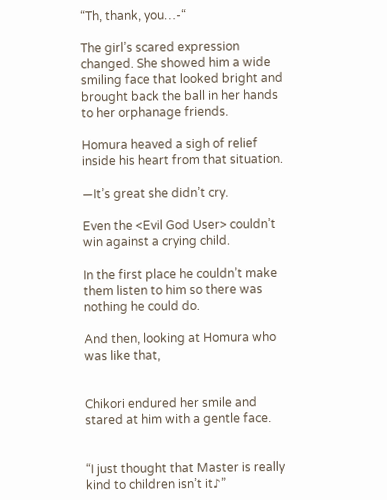“Th, thank, you…-“

The girl’s scared expression changed. She showed him a wide smiling face that looked bright and brought back the ball in her hands to her orphanage friends.

Homura heaved a sigh of relief inside his heart from that situation.

―It’s great she didn’t cry.

Even the <Evil God User> couldn’t win against a crying child.

In the first place he couldn’t make them listen to him so there was nothing he could do.

And then, looking at Homura who was like that,


Chikori endured her smile and stared at him with a gentle face.


“I just thought that Master is really kind to children isn’t it♪”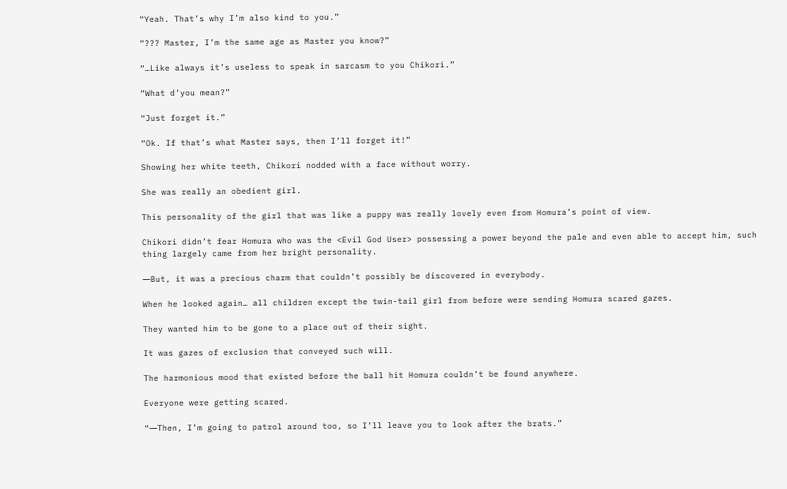“Yeah. That’s why I’m also kind to you.”

“??? Master, I’m the same age as Master you know?”

“…Like always it’s useless to speak in sarcasm to you Chikori.”

“What d’you mean?”

“Just forget it.”

“Ok. If that’s what Master says, then I’ll forget it!”

Showing her white teeth, Chikori nodded with a face without worry.

She was really an obedient girl.

This personality of the girl that was like a puppy was really lovely even from Homura’s point of view.

Chikori didn’t fear Homura who was the <Evil God User> possessing a power beyond the pale and even able to accept him, such thing largely came from her bright personality.

―But, it was a precious charm that couldn’t possibly be discovered in everybody.

When he looked again… all children except the twin-tail girl from before were sending Homura scared gazes.

They wanted him to be gone to a place out of their sight.

It was gazes of exclusion that conveyed such will.

The harmonious mood that existed before the ball hit Homura couldn’t be found anywhere.

Everyone were getting scared.

“―Then, I’m going to patrol around too, so I’ll leave you to look after the brats.”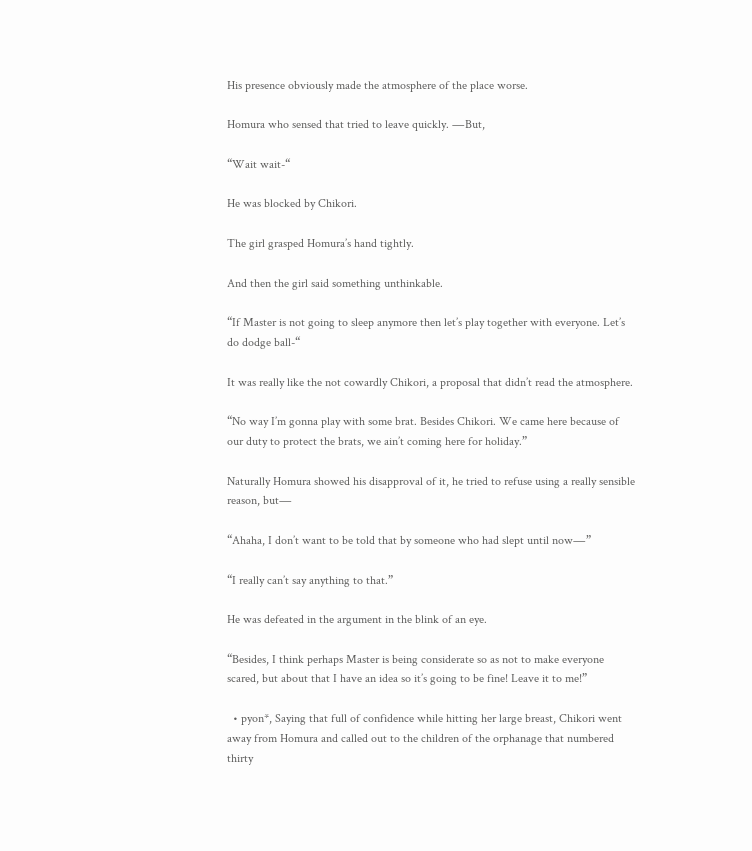His presence obviously made the atmosphere of the place worse.

Homura who sensed that tried to leave quickly. ―But,

“Wait wait-“

He was blocked by Chikori.

The girl grasped Homura’s hand tightly.

And then the girl said something unthinkable.

“If Master is not going to sleep anymore then let’s play together with everyone. Let’s do dodge ball-“

It was really like the not cowardly Chikori, a proposal that didn’t read the atmosphere.

“No way I’m gonna play with some brat. Besides Chikori. We came here because of our duty to protect the brats, we ain’t coming here for holiday.”

Naturally Homura showed his disapproval of it, he tried to refuse using a really sensible reason, but―

“Ahaha, I don’t want to be told that by someone who had slept until now―”

“I really can’t say anything to that.”

He was defeated in the argument in the blink of an eye.

“Besides, I think perhaps Master is being considerate so as not to make everyone scared, but about that I have an idea so it’s going to be fine! Leave it to me!”

  • pyon*, Saying that full of confidence while hitting her large breast, Chikori went away from Homura and called out to the children of the orphanage that numbered thirty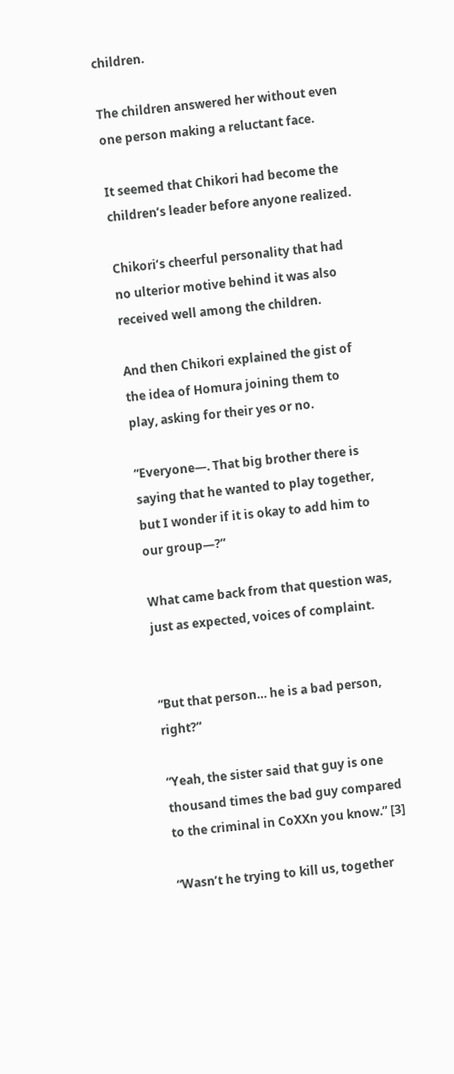children.

The children answered her without even one person making a reluctant face.

It seemed that Chikori had become the children’s leader before anyone realized.

Chikori’s cheerful personality that had no ulterior motive behind it was also received well among the children.

And then Chikori explained the gist of the idea of Homura joining them to play, asking for their yes or no.

“Everyone―. That big brother there is saying that he wanted to play together, but I wonder if it is okay to add him to our group―?”

What came back from that question was, just as expected, voices of complaint.


“But that person… he is a bad person, right?”

“Yeah, the sister said that guy is one thousand times the bad guy compared to the criminal in CoXXn you know.” [3]

“Wasn’t he trying to kill us, together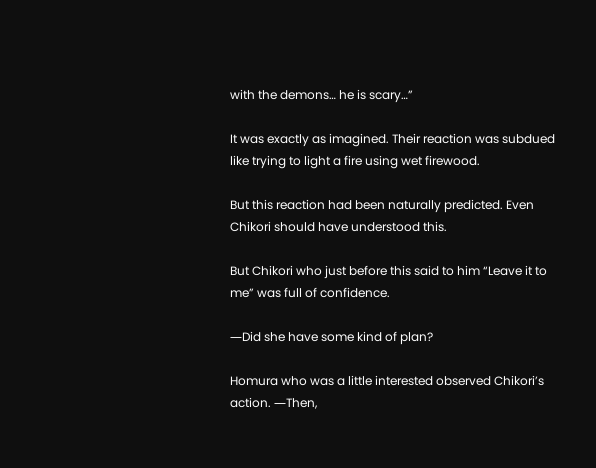with the demons… he is scary…”

It was exactly as imagined. Their reaction was subdued like trying to light a fire using wet firewood.

But this reaction had been naturally predicted. Even Chikori should have understood this.

But Chikori who just before this said to him “Leave it to me” was full of confidence.

―Did she have some kind of plan?

Homura who was a little interested observed Chikori’s action. ―Then,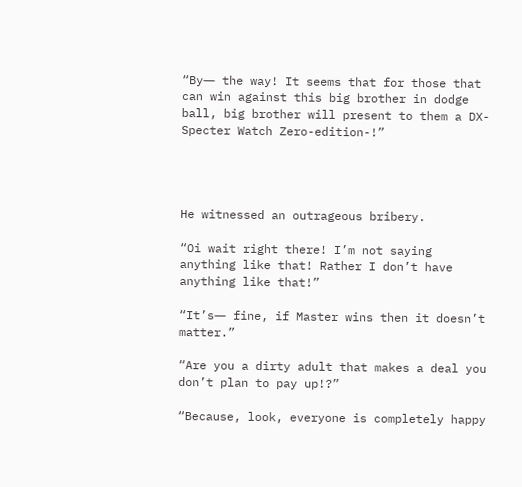“By― the way! It seems that for those that can win against this big brother in dodge ball, big brother will present to them a DX-Specter Watch Zero-edition-!”




He witnessed an outrageous bribery.

“Oi wait right there! I’m not saying anything like that! Rather I don’t have anything like that!”

“It’s― fine, if Master wins then it doesn’t matter.”

“Are you a dirty adult that makes a deal you don’t plan to pay up!?”

“Because, look, everyone is completely happy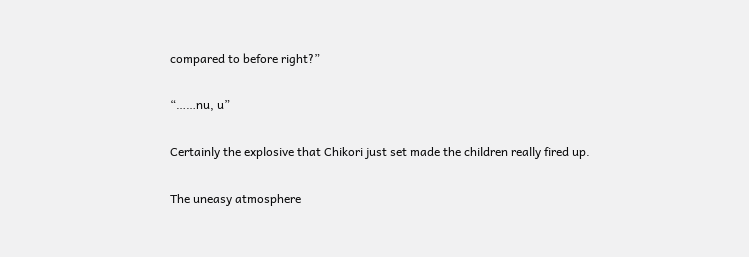compared to before right?”

“……nu, u”

Certainly the explosive that Chikori just set made the children really fired up.

The uneasy atmosphere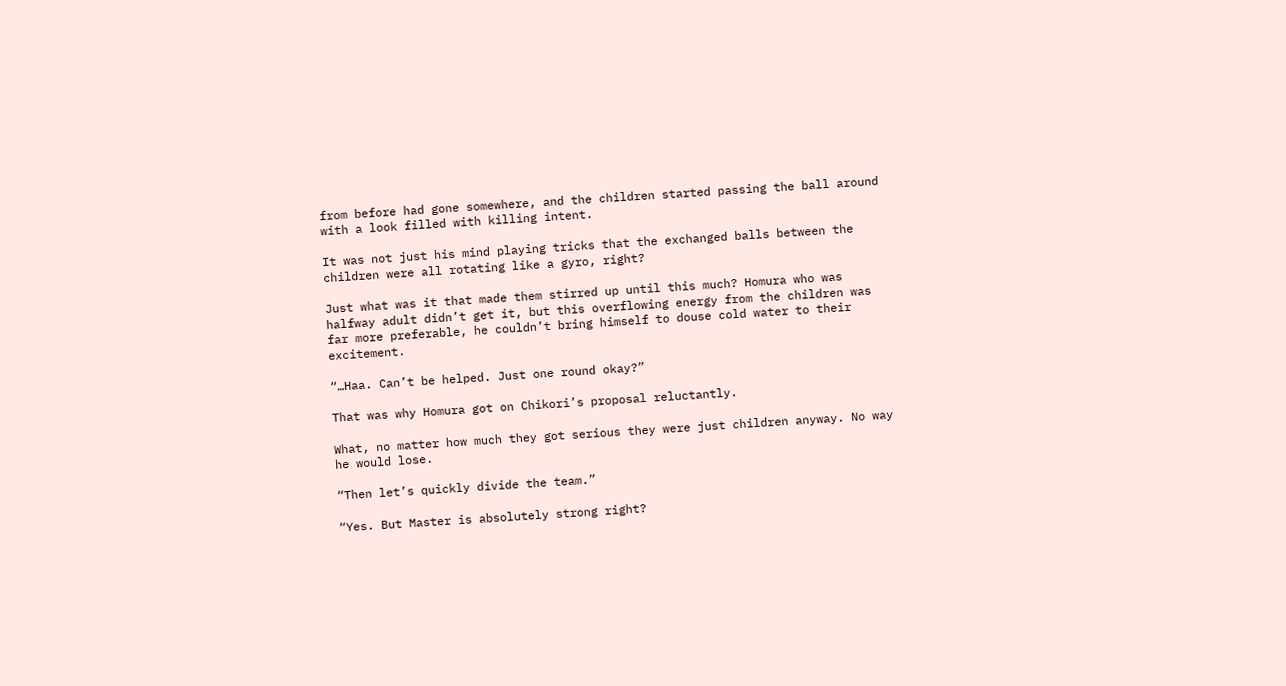from before had gone somewhere, and the children started passing the ball around with a look filled with killing intent.

It was not just his mind playing tricks that the exchanged balls between the children were all rotating like a gyro, right?

Just what was it that made them stirred up until this much? Homura who was halfway adult didn’t get it, but this overflowing energy from the children was far more preferable, he couldn’t bring himself to douse cold water to their excitement.

“…Haa. Can’t be helped. Just one round okay?”

That was why Homura got on Chikori’s proposal reluctantly.

What, no matter how much they got serious they were just children anyway. No way he would lose.

“Then let’s quickly divide the team.”

“Yes. But Master is absolutely strong right?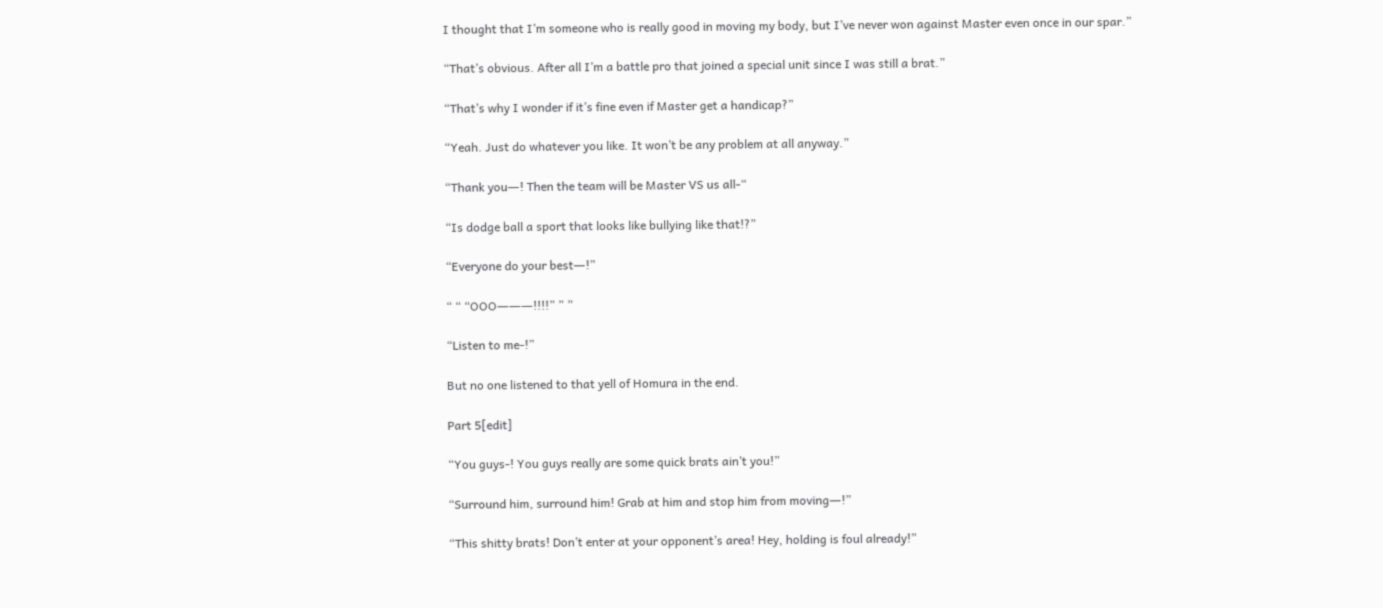I thought that I’m someone who is really good in moving my body, but I’ve never won against Master even once in our spar.”

“That’s obvious. After all I’m a battle pro that joined a special unit since I was still a brat.”

“That’s why I wonder if it’s fine even if Master get a handicap?”

“Yeah. Just do whatever you like. It won’t be any problem at all anyway.”

“Thank you―! Then the team will be Master VS us all-“

“Is dodge ball a sport that looks like bullying like that!?”

“Everyone do your best―!”

“ “ “OOO―――!!!!” ” ”

“Listen to me-!”

But no one listened to that yell of Homura in the end.

Part 5[edit]

“You guys-! You guys really are some quick brats ain’t you!”

“Surround him, surround him! Grab at him and stop him from moving―!”

“This shitty brats! Don’t enter at your opponent’s area! Hey, holding is foul already!”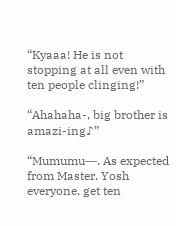“Kyaaa! He is not stopping at all even with ten people clinging!”

“Ahahaha-, big brother is amazi-ing♪”

“Mumumu―. As expected from Master. Yosh everyone, get ten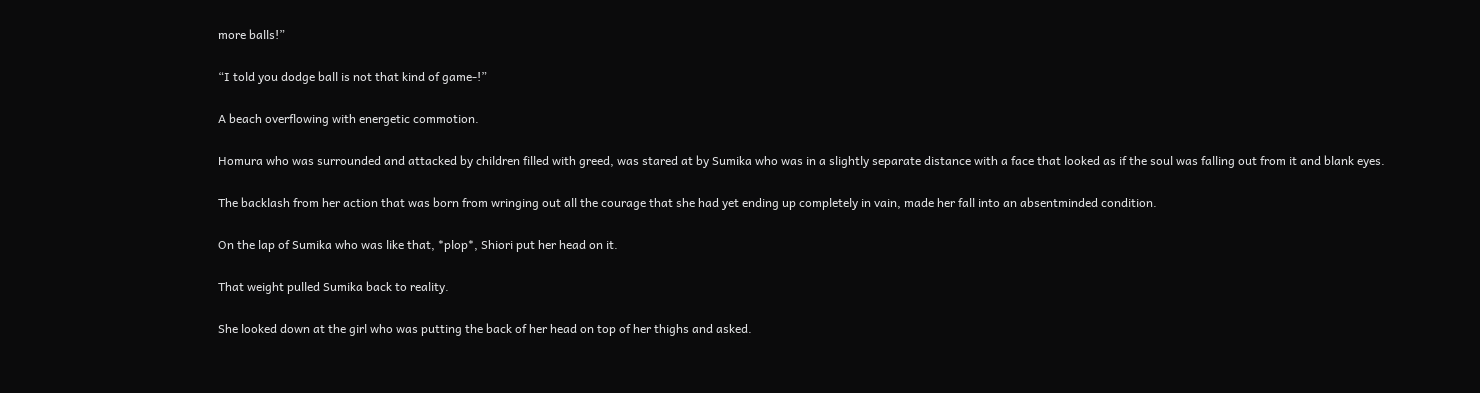more balls!”

“I told you dodge ball is not that kind of game-!”

A beach overflowing with energetic commotion.

Homura who was surrounded and attacked by children filled with greed, was stared at by Sumika who was in a slightly separate distance with a face that looked as if the soul was falling out from it and blank eyes.

The backlash from her action that was born from wringing out all the courage that she had yet ending up completely in vain, made her fall into an absentminded condition.

On the lap of Sumika who was like that, *plop*, Shiori put her head on it.

That weight pulled Sumika back to reality.

She looked down at the girl who was putting the back of her head on top of her thighs and asked.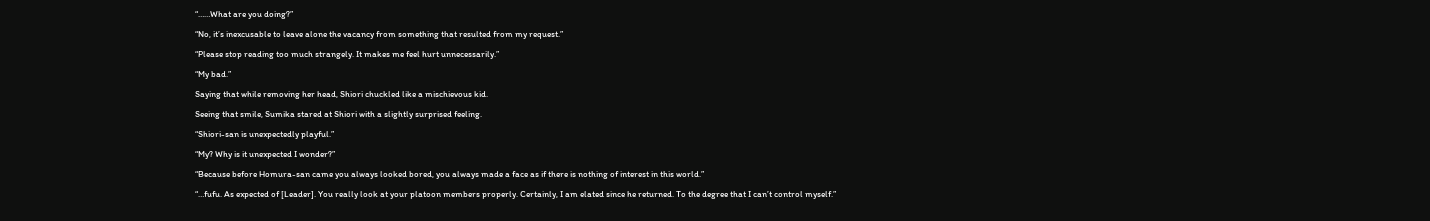“……What are you doing?”

“No, it’s inexcusable to leave alone the vacancy from something that resulted from my request.”

“Please stop reading too much strangely. It makes me feel hurt unnecessarily.”

“My bad.”

Saying that while removing her head, Shiori chuckled like a mischievous kid.

Seeing that smile, Sumika stared at Shiori with a slightly surprised feeling.

“Shiori-san is unexpectedly playful.”

“My? Why is it unexpected I wonder?”

“Because before Homura-san came you always looked bored, you always made a face as if there is nothing of interest in this world.”

“…fufu. As expected of [Leader]. You really look at your platoon members properly. Certainly, I am elated since he returned. To the degree that I can’t control myself.”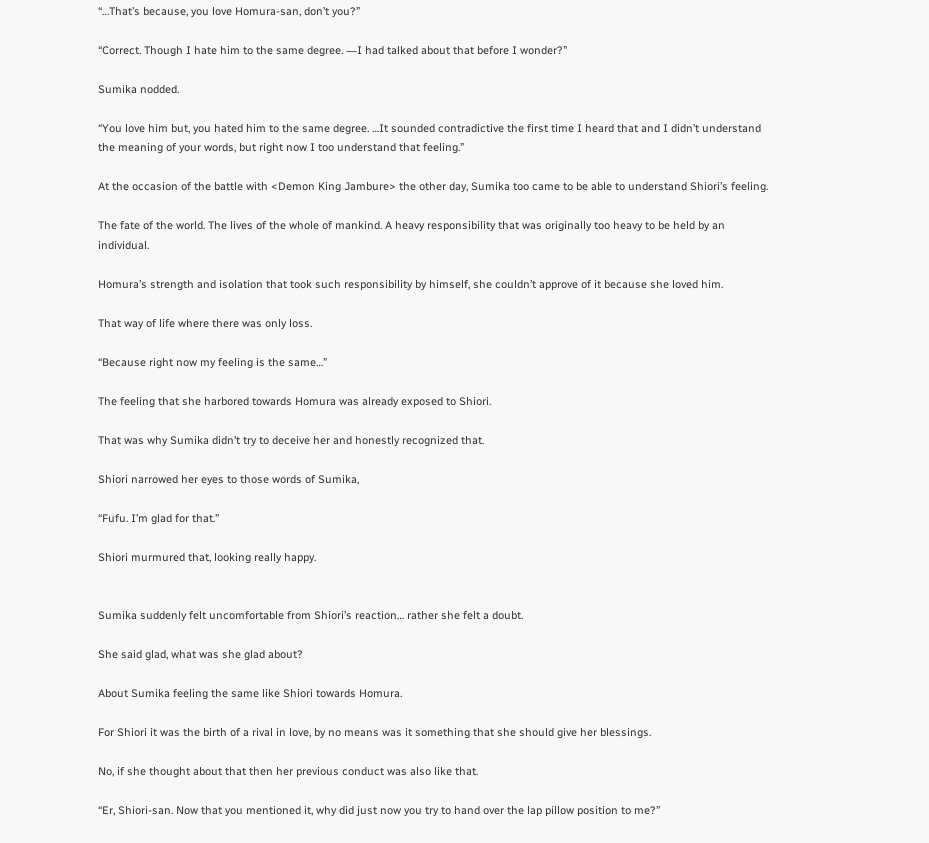“…That’s because, you love Homura-san, don’t you?”

“Correct. Though I hate him to the same degree. ―I had talked about that before I wonder?”

Sumika nodded.

“You love him but, you hated him to the same degree. …It sounded contradictive the first time I heard that and I didn’t understand the meaning of your words, but right now I too understand that feeling.”

At the occasion of the battle with <Demon King Jambure> the other day, Sumika too came to be able to understand Shiori’s feeling.

The fate of the world. The lives of the whole of mankind. A heavy responsibility that was originally too heavy to be held by an individual.

Homura’s strength and isolation that took such responsibility by himself, she couldn’t approve of it because she loved him.

That way of life where there was only loss.

“Because right now my feeling is the same…”

The feeling that she harbored towards Homura was already exposed to Shiori.

That was why Sumika didn’t try to deceive her and honestly recognized that.

Shiori narrowed her eyes to those words of Sumika,

“Fufu. I’m glad for that.”

Shiori murmured that, looking really happy.


Sumika suddenly felt uncomfortable from Shiori’s reaction… rather she felt a doubt.

She said glad, what was she glad about?

About Sumika feeling the same like Shiori towards Homura.

For Shiori it was the birth of a rival in love, by no means was it something that she should give her blessings.

No, if she thought about that then her previous conduct was also like that.

“Er, Shiori-san. Now that you mentioned it, why did just now you try to hand over the lap pillow position to me?”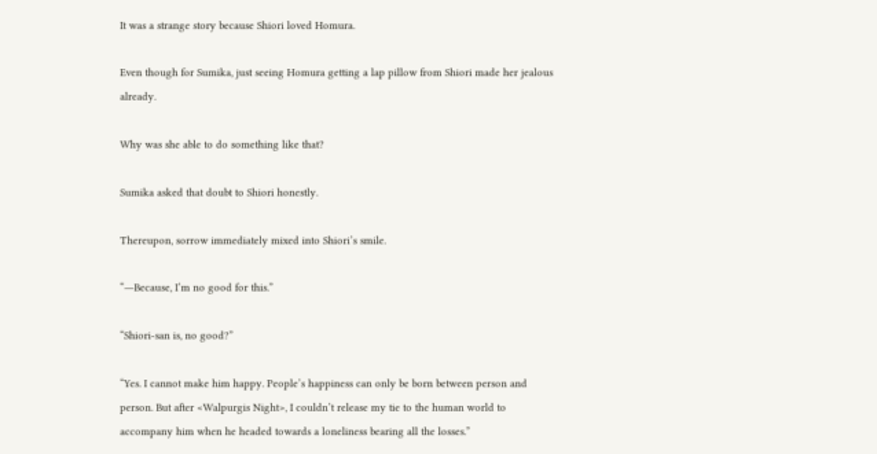It was a strange story because Shiori loved Homura.

Even though for Sumika, just seeing Homura getting a lap pillow from Shiori made her jealous already.

Why was she able to do something like that?

Sumika asked that doubt to Shiori honestly.

Thereupon, sorrow immediately mixed into Shiori’s smile.

“―Because, I’m no good for this.”

“Shiori-san is, no good?”

“Yes. I cannot make him happy. People’s happiness can only be born between person and person. But after <Walpurgis Night>, I couldn’t release my tie to the human world to accompany him when he headed towards a loneliness bearing all the losses.”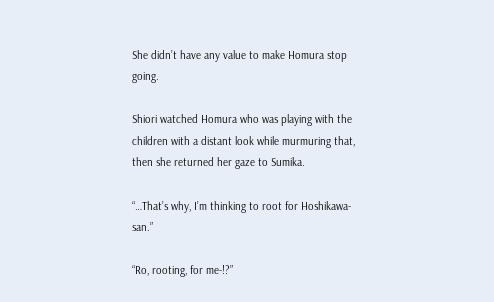She didn’t have any value to make Homura stop going.

Shiori watched Homura who was playing with the children with a distant look while murmuring that, then she returned her gaze to Sumika.

“…That’s why, I’m thinking to root for Hoshikawa-san.”

“Ro, rooting, for me-!?”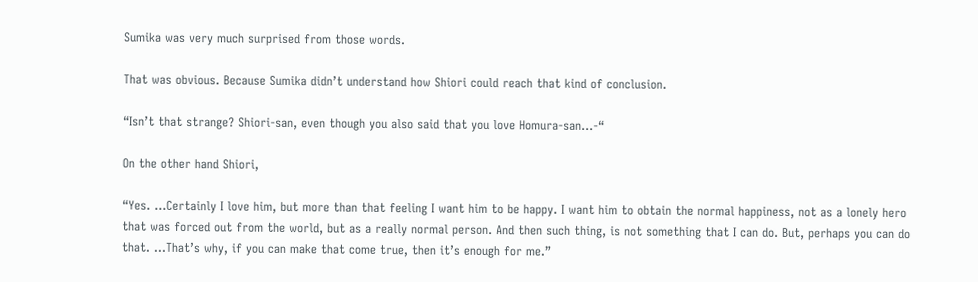Sumika was very much surprised from those words.

That was obvious. Because Sumika didn’t understand how Shiori could reach that kind of conclusion.

“Isn’t that strange? Shiori-san, even though you also said that you love Homura-san…-“

On the other hand Shiori,

“Yes. …Certainly I love him, but more than that feeling I want him to be happy. I want him to obtain the normal happiness, not as a lonely hero that was forced out from the world, but as a really normal person. And then such thing, is not something that I can do. But, perhaps you can do that. …That’s why, if you can make that come true, then it’s enough for me.”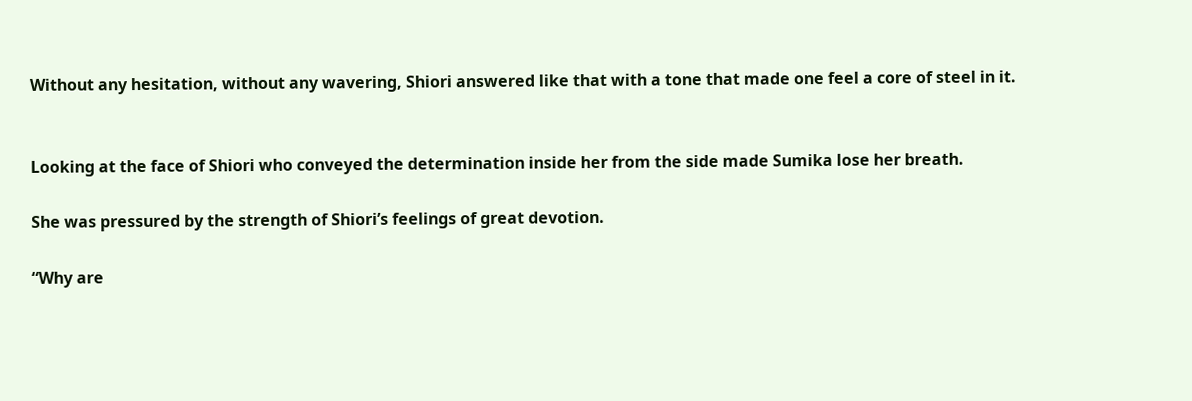Without any hesitation, without any wavering, Shiori answered like that with a tone that made one feel a core of steel in it.


Looking at the face of Shiori who conveyed the determination inside her from the side made Sumika lose her breath.

She was pressured by the strength of Shiori’s feelings of great devotion.

“Why are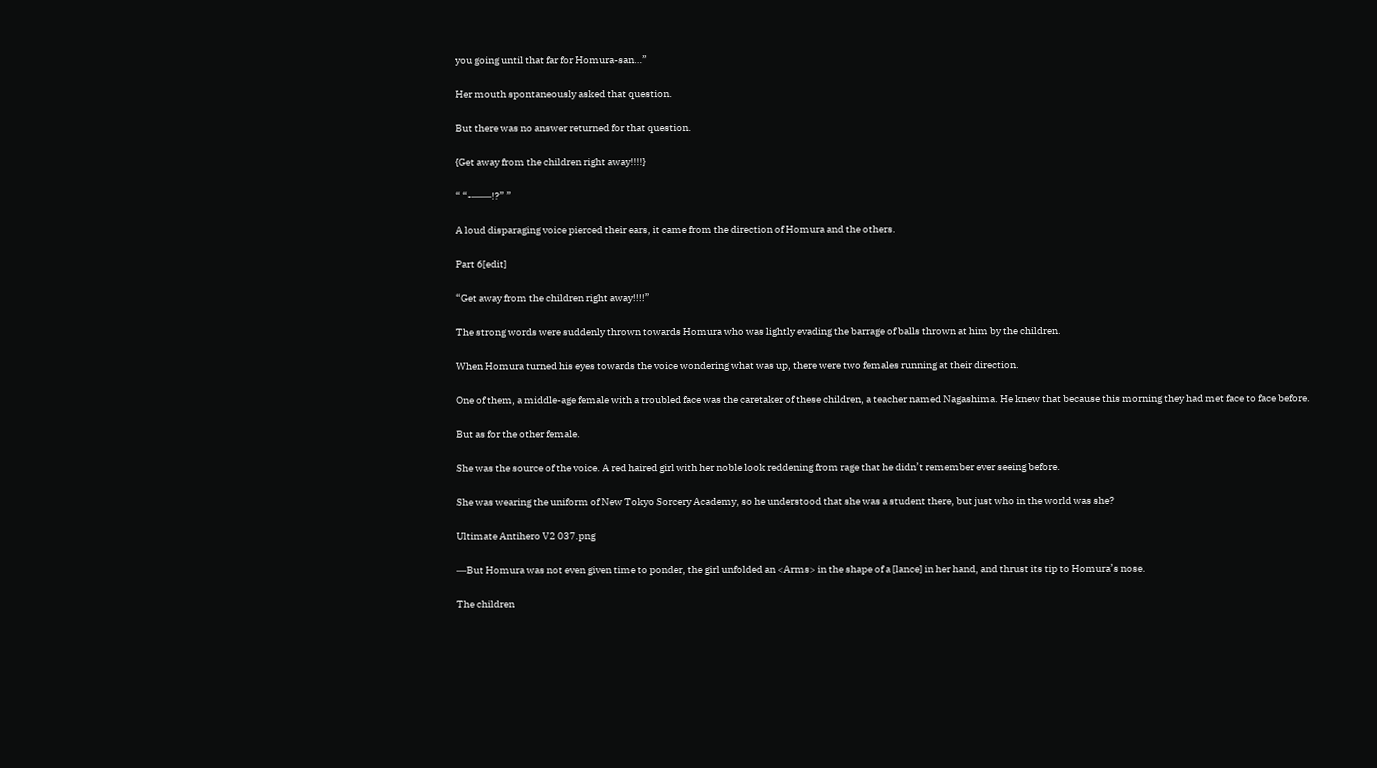you going until that far for Homura-san…”

Her mouth spontaneously asked that question.

But there was no answer returned for that question.

{Get away from the children right away!!!!}

“ “-――!?” ”

A loud disparaging voice pierced their ears, it came from the direction of Homura and the others.

Part 6[edit]

“Get away from the children right away!!!!”

The strong words were suddenly thrown towards Homura who was lightly evading the barrage of balls thrown at him by the children.

When Homura turned his eyes towards the voice wondering what was up, there were two females running at their direction.

One of them, a middle-age female with a troubled face was the caretaker of these children, a teacher named Nagashima. He knew that because this morning they had met face to face before.

But as for the other female.

She was the source of the voice. A red haired girl with her noble look reddening from rage that he didn’t remember ever seeing before.

She was wearing the uniform of New Tokyo Sorcery Academy, so he understood that she was a student there, but just who in the world was she?

Ultimate Antihero V2 037.png

―But Homura was not even given time to ponder, the girl unfolded an <Arms> in the shape of a [lance] in her hand, and thrust its tip to Homura’s nose.

The children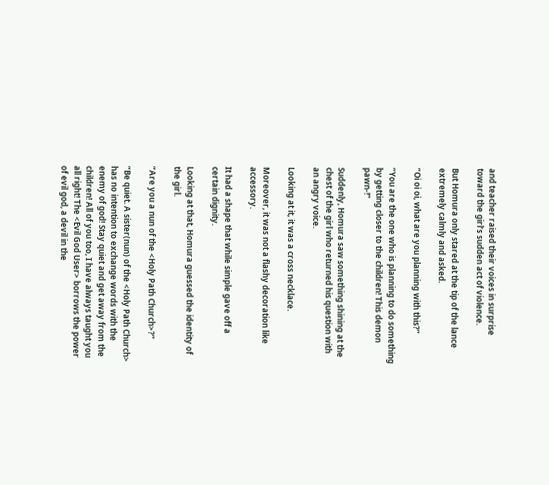and teacher raised their voices in surprise toward the girl’s sudden act of violence.

But Homura only stared at the tip of the lance extremely calmly and asked.

“Oi oi oi, what are you planning with this?”

“You are the one who is planning to do something by getting closer to the children! This demon pawn-!”

Suddenly, Homura saw something shining at the chest of the girl who returned his question with an angry voice.

Looking at it, it was a cross necklace.

Moreover, it was not a flashy decoration like accessory.

It had a shape that while simple gave off a certain dignity.

Looking at that, Homura guessed the identity of the girl.

“Are you a nun of the <Holy Path Church>?”

“Be quiet. A sister(nun) of the <Holy Path Church> has no intention to exchange words with the enemy of god! Stay quiet and get away from the children! All of you too, I have always taught you all right! The <Evil God User> borrows the power of evil god, a devil in the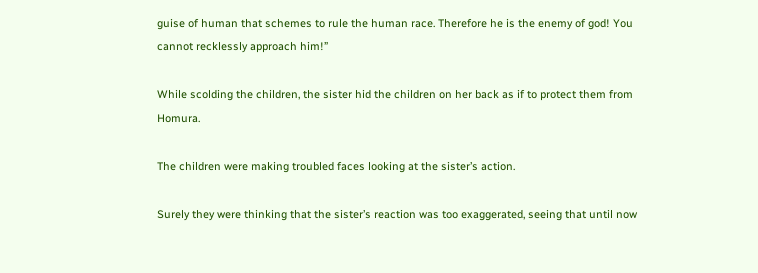guise of human that schemes to rule the human race. Therefore he is the enemy of god! You cannot recklessly approach him!”

While scolding the children, the sister hid the children on her back as if to protect them from Homura.

The children were making troubled faces looking at the sister’s action.

Surely they were thinking that the sister’s reaction was too exaggerated, seeing that until now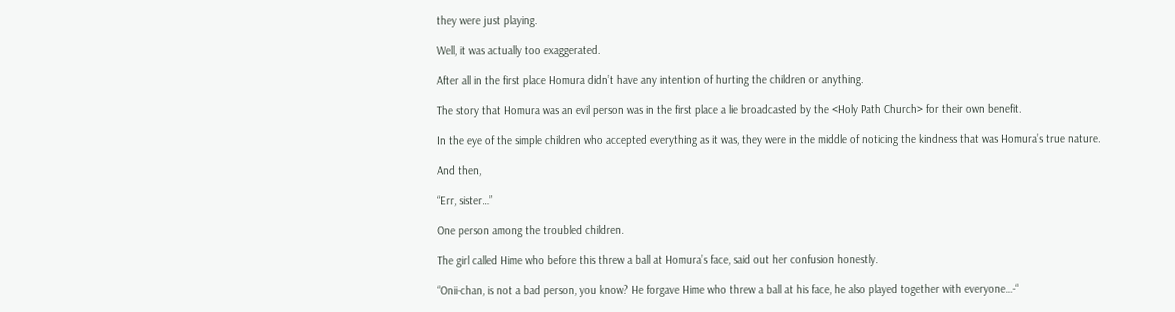they were just playing.

Well, it was actually too exaggerated.

After all in the first place Homura didn’t have any intention of hurting the children or anything.

The story that Homura was an evil person was in the first place a lie broadcasted by the <Holy Path Church> for their own benefit.

In the eye of the simple children who accepted everything as it was, they were in the middle of noticing the kindness that was Homura’s true nature.

And then,

“Err, sister…”

One person among the troubled children.

The girl called Hime who before this threw a ball at Homura’s face, said out her confusion honestly.

“Onii-chan, is not a bad person, you know? He forgave Hime who threw a ball at his face, he also played together with everyone…-“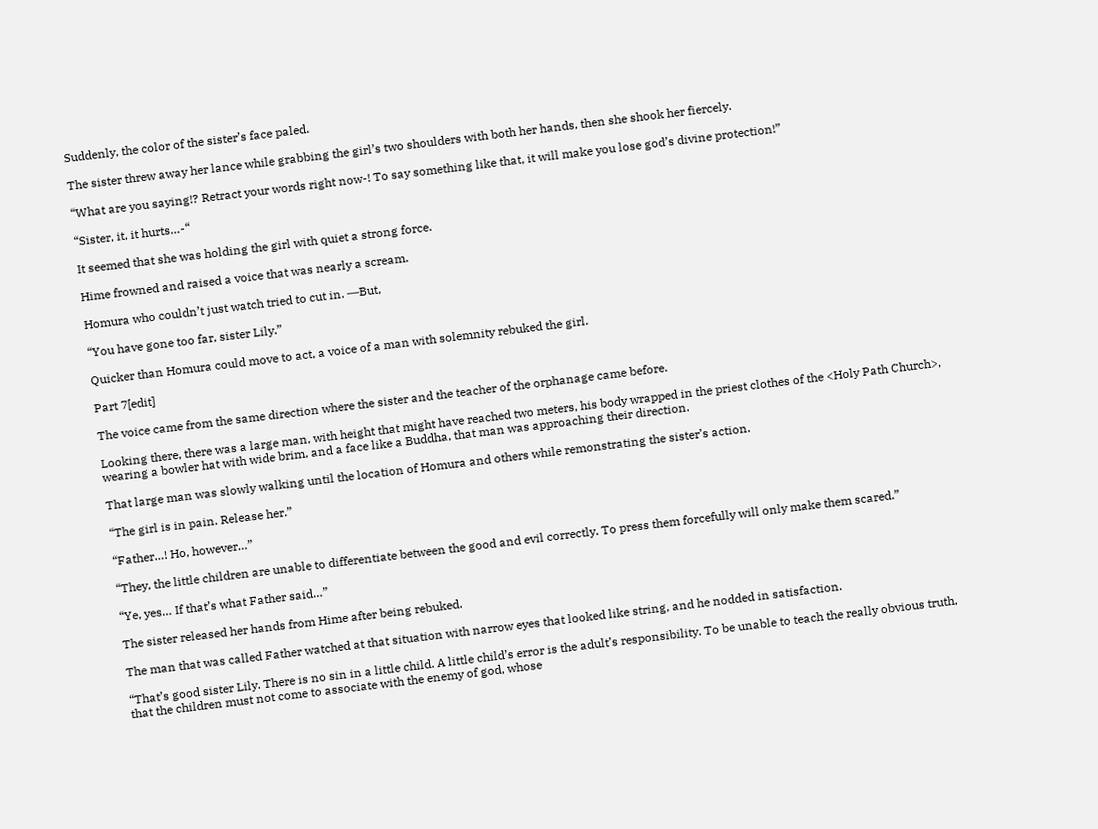Suddenly, the color of the sister’s face paled.

The sister threw away her lance while grabbing the girl’s two shoulders with both her hands, then she shook her fiercely.

“What are you saying!? Retract your words right now-! To say something like that, it will make you lose god’s divine protection!”

“Sister, it, it hurts…-“

It seemed that she was holding the girl with quiet a strong force.

Hime frowned and raised a voice that was nearly a scream.

Homura who couldn’t just watch tried to cut in. ―But,

“You have gone too far, sister Lily.”

Quicker than Homura could move to act, a voice of a man with solemnity rebuked the girl.

Part 7[edit]

The voice came from the same direction where the sister and the teacher of the orphanage came before.

Looking there, there was a large man, with height that might have reached two meters, his body wrapped in the priest clothes of the <Holy Path Church>, wearing a bowler hat with wide brim, and a face like a Buddha, that man was approaching their direction.

That large man was slowly walking until the location of Homura and others while remonstrating the sister’s action.

“The girl is in pain. Release her.”

“Father…! Ho, however…”

“They, the little children are unable to differentiate between the good and evil correctly. To press them forcefully will only make them scared.”

“Ye, yes… If that’s what Father said…”

The sister released her hands from Hime after being rebuked.

The man that was called Father watched at that situation with narrow eyes that looked like string, and he nodded in satisfaction.

“That’s good sister Lily. There is no sin in a little child. A little child’s error is the adult’s responsibility. To be unable to teach the really obvious truth, that the children must not come to associate with the enemy of god, whose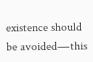existence should be avoided―this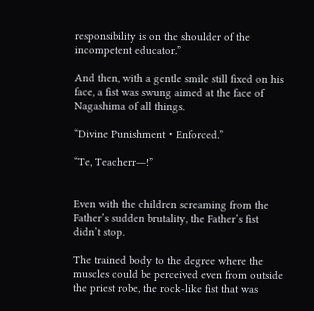responsibility is on the shoulder of the incompetent educator.”

And then, with a gentle smile still fixed on his face, a fist was swung aimed at the face of Nagashima of all things.

“Divine Punishment・Enforced.”

“Te, Teacherr―!”


Even with the children screaming from the Father’s sudden brutality, the Father’s fist didn’t stop.

The trained body to the degree where the muscles could be perceived even from outside the priest robe, the rock-like fist that was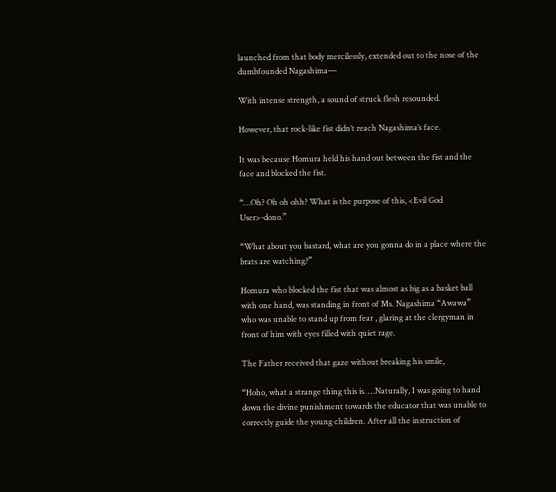launched from that body mercilessly, extended out to the nose of the dumbfounded Nagashima―

With intense strength, a sound of struck flesh resounded.

However, that rock-like fist didn’t reach Nagashima’s face.

It was because Homura held his hand out between the fist and the face and blocked the fist.

“…Oh? Oh oh ohh? What is the purpose of this, <Evil God User>-dono.”

“What about you bastard, what are you gonna do in a place where the brats are watching?”

Homura who blocked the fist that was almost as big as a basket ball with one hand, was standing in front of Ms. Nagashima “Awawa” who was unable to stand up from fear , glaring at the clergyman in front of him with eyes filled with quiet rage.

The Father received that gaze without breaking his smile,

“Hoho, what a strange thing this is. …Naturally, I was going to hand down the divine punishment towards the educator that was unable to correctly guide the young children. After all the instruction of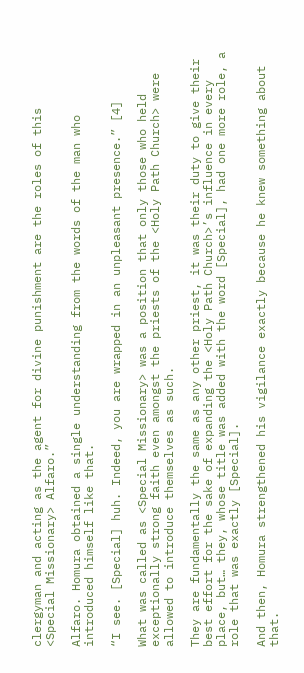clergyman and acting as the agent for divine punishment are the roles of this <Special Missionary> Alfaro.”

Alfaro. Homura obtained a single understanding from the words of the man who introduced himself like that.

“I see. [Special] huh. Indeed, you are wrapped in an unpleasant presence.” [4]

What was called as <Special Missionary> was a position that only those who held exceptionally strong faith even amongst the priests of the <Holy Path Church> were allowed to introduce themselves as such.

They are fundamentally the same as any other priest, it was their duty to give their best effort for the sake of expanding the <Holy Path Church>’s influence in every place, but… they, whose title was added with the word [Special], had one more role, a role that was exactly [Special].

And then, Homura strengthened his vigilance exactly because he knew something about that.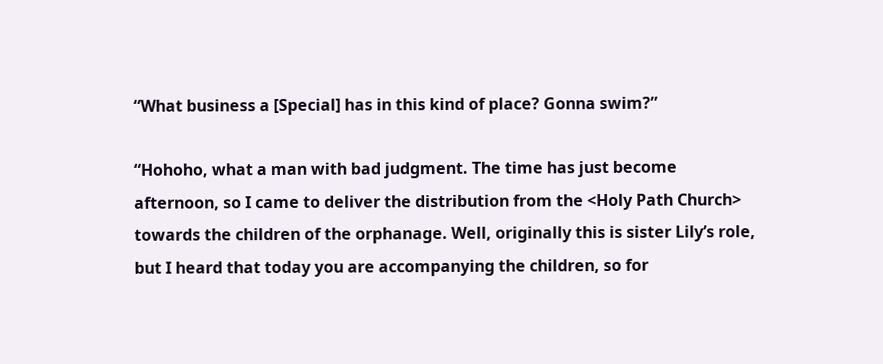“What business a [Special] has in this kind of place? Gonna swim?”

“Hohoho, what a man with bad judgment. The time has just become afternoon, so I came to deliver the distribution from the <Holy Path Church> towards the children of the orphanage. Well, originally this is sister Lily’s role, but I heard that today you are accompanying the children, so for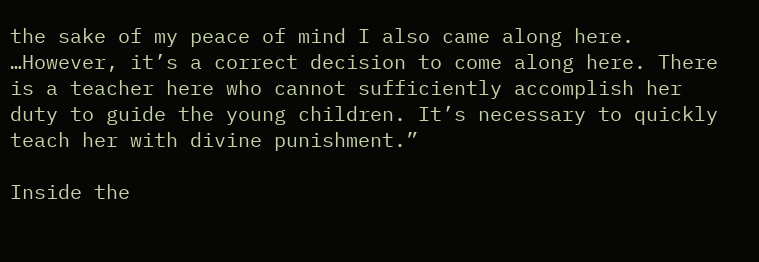the sake of my peace of mind I also came along here. …However, it’s a correct decision to come along here. There is a teacher here who cannot sufficiently accomplish her duty to guide the young children. It’s necessary to quickly teach her with divine punishment.”

Inside the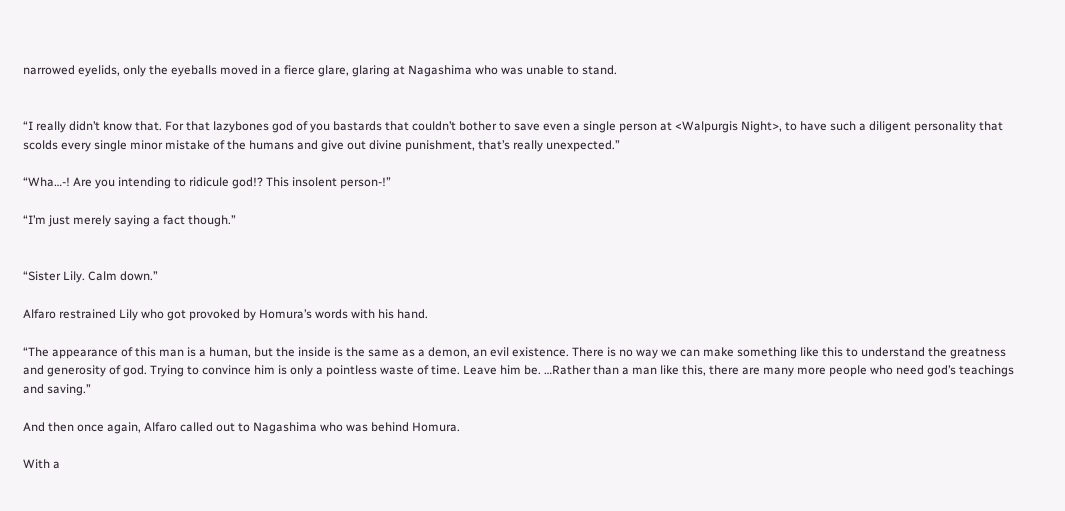narrowed eyelids, only the eyeballs moved in a fierce glare, glaring at Nagashima who was unable to stand.


“I really didn’t know that. For that lazybones god of you bastards that couldn’t bother to save even a single person at <Walpurgis Night>, to have such a diligent personality that scolds every single minor mistake of the humans and give out divine punishment, that’s really unexpected.”

“Wha…-! Are you intending to ridicule god!? This insolent person-!”

“I’m just merely saying a fact though.”


“Sister Lily. Calm down.”

Alfaro restrained Lily who got provoked by Homura’s words with his hand.

“The appearance of this man is a human, but the inside is the same as a demon, an evil existence. There is no way we can make something like this to understand the greatness and generosity of god. Trying to convince him is only a pointless waste of time. Leave him be. …Rather than a man like this, there are many more people who need god’s teachings and saving.”

And then once again, Alfaro called out to Nagashima who was behind Homura.

With a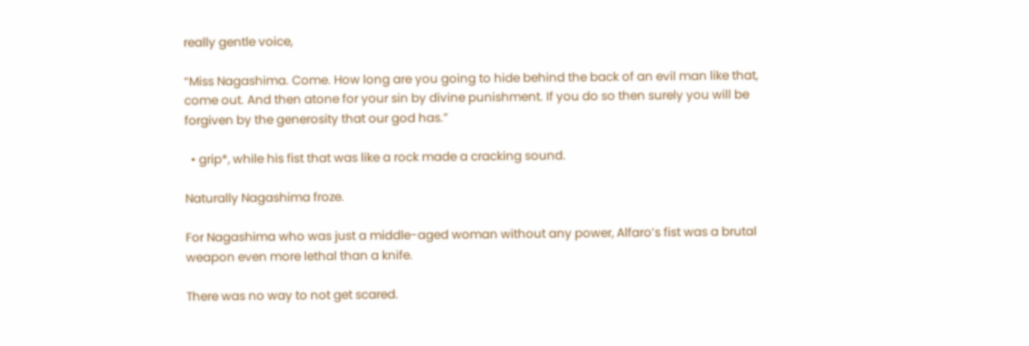really gentle voice,

“Miss Nagashima. Come. How long are you going to hide behind the back of an evil man like that, come out. And then atone for your sin by divine punishment. If you do so then surely you will be forgiven by the generosity that our god has.”

  • grip*, while his fist that was like a rock made a cracking sound.

Naturally Nagashima froze.

For Nagashima who was just a middle-aged woman without any power, Alfaro’s fist was a brutal weapon even more lethal than a knife.

There was no way to not get scared.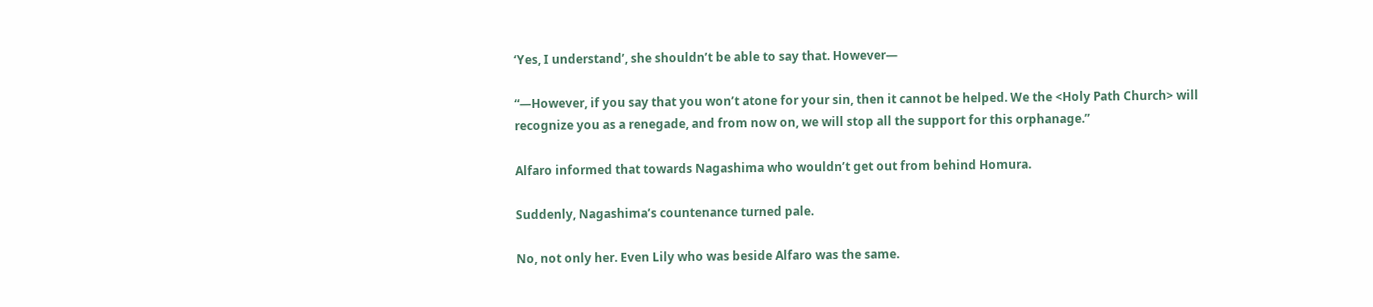‘Yes, I understand’, she shouldn’t be able to say that. However―

“―However, if you say that you won’t atone for your sin, then it cannot be helped. We the <Holy Path Church> will recognize you as a renegade, and from now on, we will stop all the support for this orphanage.”

Alfaro informed that towards Nagashima who wouldn’t get out from behind Homura.

Suddenly, Nagashima’s countenance turned pale.

No, not only her. Even Lily who was beside Alfaro was the same.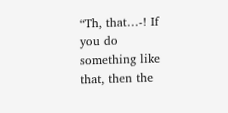“Th, that…-! If you do something like that, then the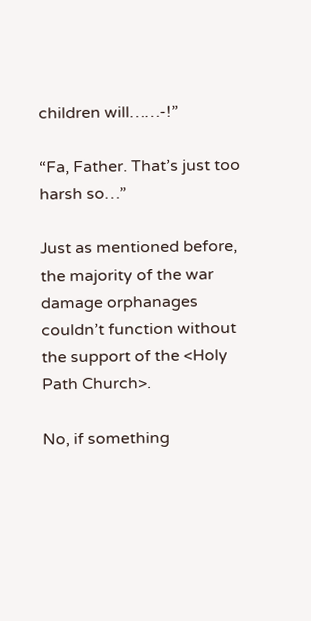children will……-!”

“Fa, Father. That’s just too harsh so…”

Just as mentioned before, the majority of the war damage orphanages couldn’t function without the support of the <Holy Path Church>.

No, if something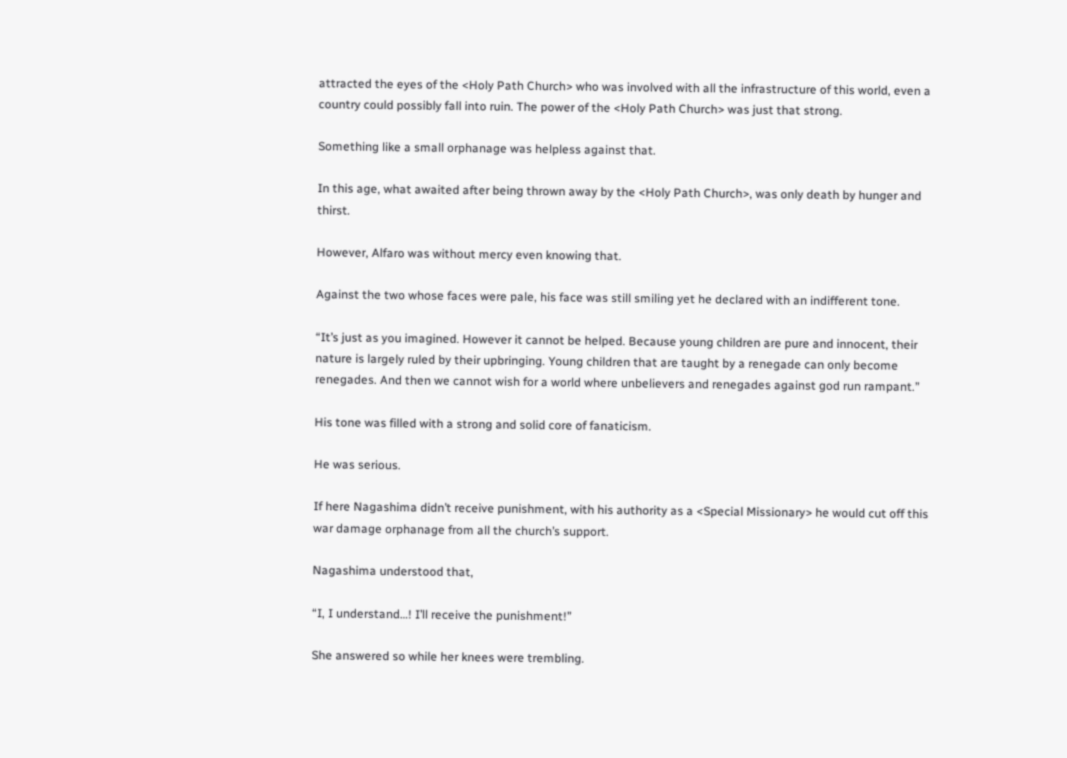attracted the eyes of the <Holy Path Church> who was involved with all the infrastructure of this world, even a country could possibly fall into ruin. The power of the <Holy Path Church> was just that strong.

Something like a small orphanage was helpless against that.

In this age, what awaited after being thrown away by the <Holy Path Church>, was only death by hunger and thirst.

However, Alfaro was without mercy even knowing that.

Against the two whose faces were pale, his face was still smiling yet he declared with an indifferent tone.

“It’s just as you imagined. However it cannot be helped. Because young children are pure and innocent, their nature is largely ruled by their upbringing. Young children that are taught by a renegade can only become renegades. And then we cannot wish for a world where unbelievers and renegades against god run rampant.”

His tone was filled with a strong and solid core of fanaticism.

He was serious.

If here Nagashima didn’t receive punishment, with his authority as a <Special Missionary> he would cut off this war damage orphanage from all the church’s support.

Nagashima understood that,

“I, I understand…! I’ll receive the punishment!”

She answered so while her knees were trembling.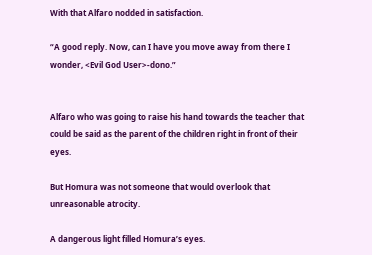With that Alfaro nodded in satisfaction.

“A good reply. Now, can I have you move away from there I wonder, <Evil God User>-dono.”


Alfaro who was going to raise his hand towards the teacher that could be said as the parent of the children right in front of their eyes.

But Homura was not someone that would overlook that unreasonable atrocity.

A dangerous light filled Homura’s eyes.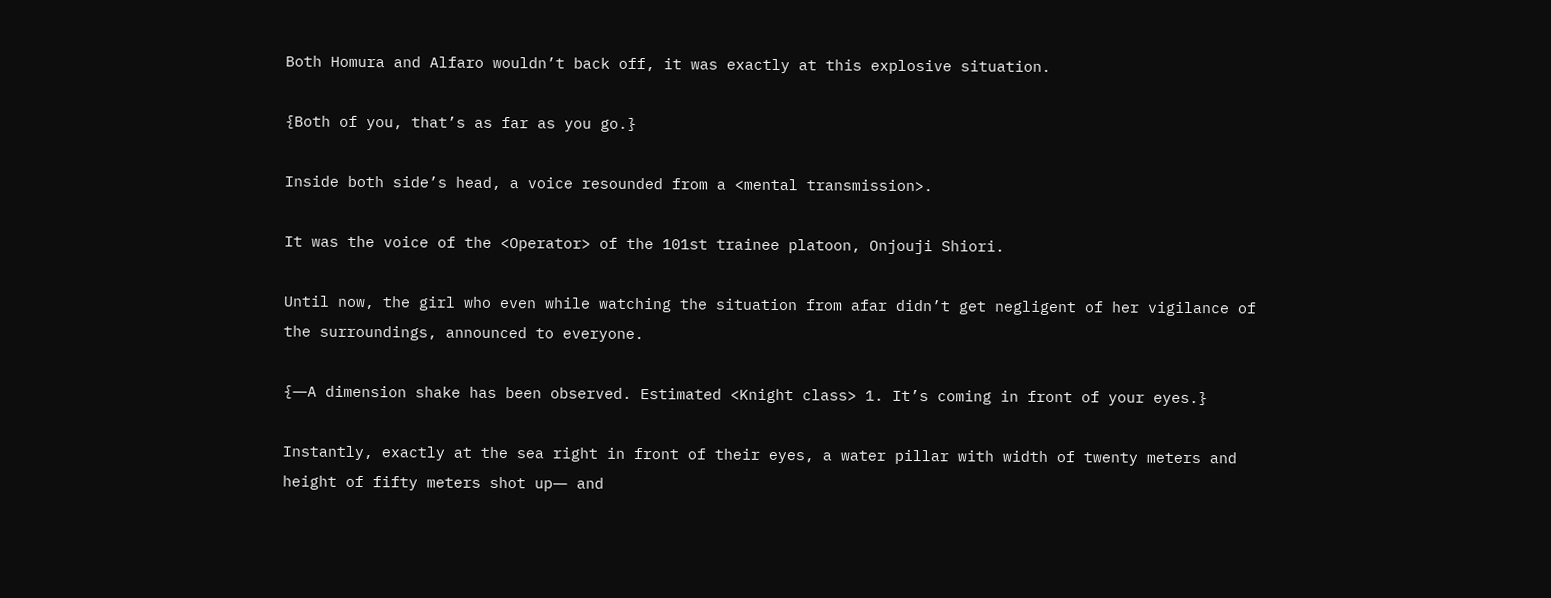Both Homura and Alfaro wouldn’t back off, it was exactly at this explosive situation.

{Both of you, that’s as far as you go.}

Inside both side’s head, a voice resounded from a <mental transmission>.

It was the voice of the <Operator> of the 101st trainee platoon, Onjouji Shiori.

Until now, the girl who even while watching the situation from afar didn’t get negligent of her vigilance of the surroundings, announced to everyone.

{―A dimension shake has been observed. Estimated <Knight class> 1. It’s coming in front of your eyes.}

Instantly, exactly at the sea right in front of their eyes, a water pillar with width of twenty meters and height of fifty meters shot up― and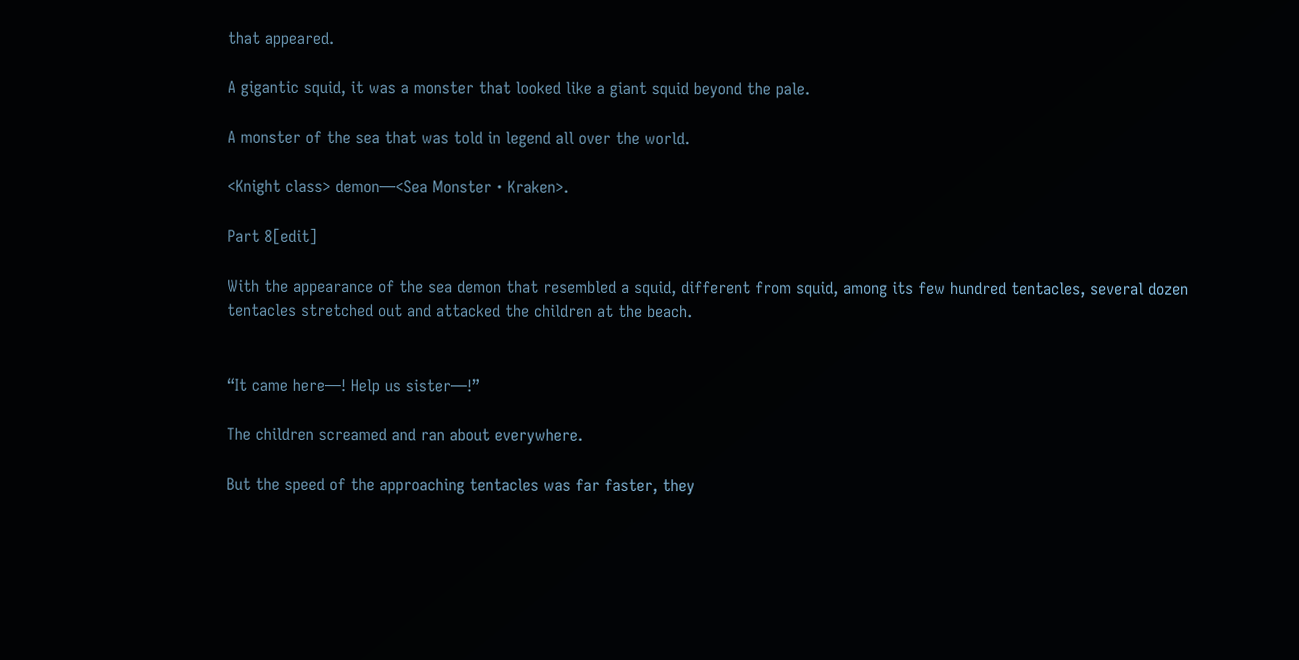that appeared.

A gigantic squid, it was a monster that looked like a giant squid beyond the pale.

A monster of the sea that was told in legend all over the world.

<Knight class> demon―<Sea Monster・Kraken>.

Part 8[edit]

With the appearance of the sea demon that resembled a squid, different from squid, among its few hundred tentacles, several dozen tentacles stretched out and attacked the children at the beach.


“It came here―! Help us sister―!”

The children screamed and ran about everywhere.

But the speed of the approaching tentacles was far faster, they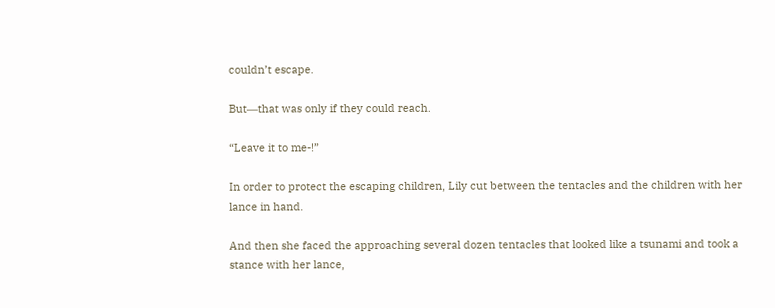couldn’t escape.

But―that was only if they could reach.

“Leave it to me-!”

In order to protect the escaping children, Lily cut between the tentacles and the children with her lance in hand.

And then she faced the approaching several dozen tentacles that looked like a tsunami and took a stance with her lance,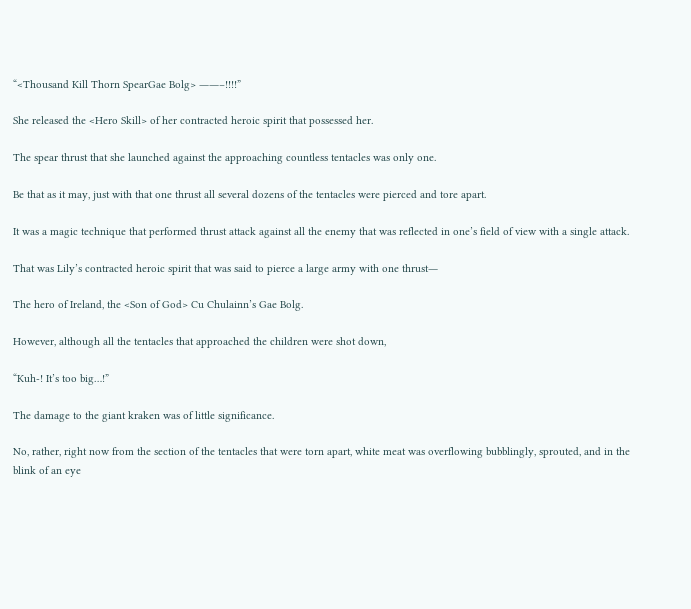“<Thousand Kill Thorn SpearGae Bolg> ――–!!!!”

She released the <Hero Skill> of her contracted heroic spirit that possessed her.

The spear thrust that she launched against the approaching countless tentacles was only one.

Be that as it may, just with that one thrust all several dozens of the tentacles were pierced and tore apart.

It was a magic technique that performed thrust attack against all the enemy that was reflected in one’s field of view with a single attack.

That was Lily’s contracted heroic spirit that was said to pierce a large army with one thrust―

The hero of Ireland, the <Son of God> Cu Chulainn’s Gae Bolg.

However, although all the tentacles that approached the children were shot down,

“Kuh-! It’s too big…!”

The damage to the giant kraken was of little significance.

No, rather, right now from the section of the tentacles that were torn apart, white meat was overflowing bubblingly, sprouted, and in the blink of an eye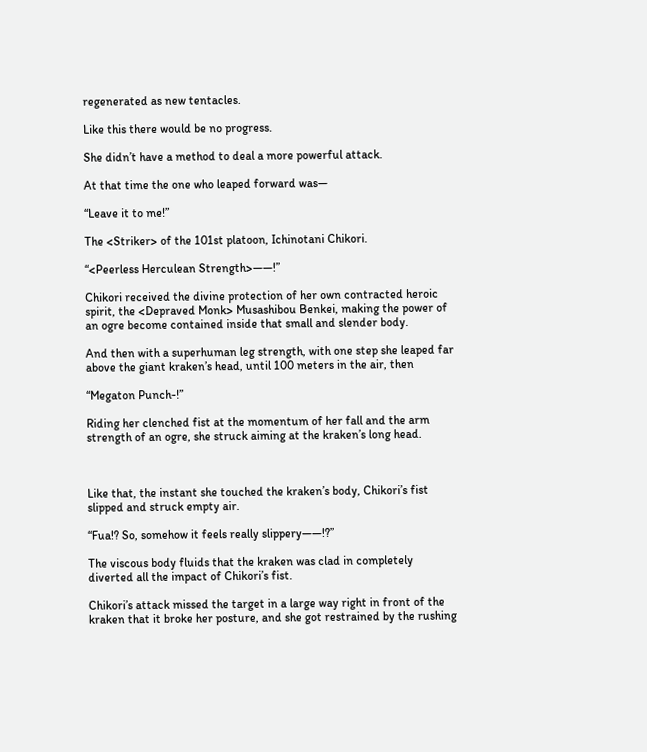regenerated as new tentacles.

Like this there would be no progress.

She didn’t have a method to deal a more powerful attack.

At that time the one who leaped forward was―

“Leave it to me!”

The <Striker> of the 101st platoon, Ichinotani Chikori.

“<Peerless Herculean Strength>――!”

Chikori received the divine protection of her own contracted heroic spirit, the <Depraved Monk> Musashibou Benkei, making the power of an ogre become contained inside that small and slender body.

And then with a superhuman leg strength, with one step she leaped far above the giant kraken’s head, until 100 meters in the air, then

“Megaton Punch-!”

Riding her clenched fist at the momentum of her fall and the arm strength of an ogre, she struck aiming at the kraken’s long head.



Like that, the instant she touched the kraken’s body, Chikori’s fist slipped and struck empty air.

“Fua!? So, somehow it feels really slippery――!?”

The viscous body fluids that the kraken was clad in completely diverted all the impact of Chikori’s fist.

Chikori’s attack missed the target in a large way right in front of the kraken that it broke her posture, and she got restrained by the rushing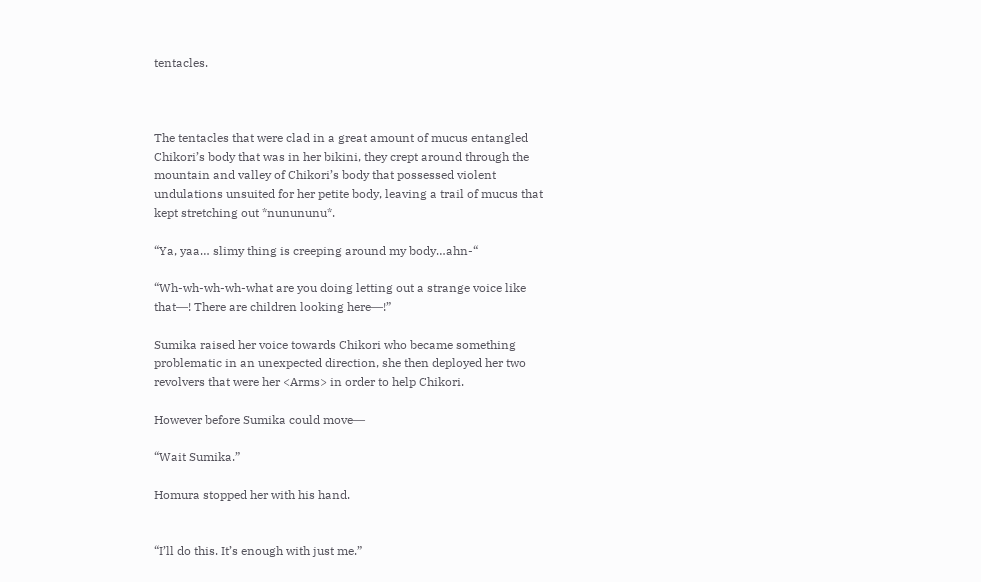tentacles.



The tentacles that were clad in a great amount of mucus entangled Chikori’s body that was in her bikini, they crept around through the mountain and valley of Chikori’s body that possessed violent undulations unsuited for her petite body, leaving a trail of mucus that kept stretching out *nunununu*.

“Ya, yaa… slimy thing is creeping around my body…ahn-“

“Wh-wh-wh-wh-what are you doing letting out a strange voice like that―! There are children looking here―!”

Sumika raised her voice towards Chikori who became something problematic in an unexpected direction, she then deployed her two revolvers that were her <Arms> in order to help Chikori.

However before Sumika could move―

“Wait Sumika.”

Homura stopped her with his hand.


“I’ll do this. It’s enough with just me.”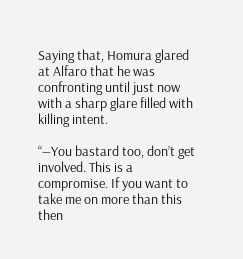Saying that, Homura glared at Alfaro that he was confronting until just now with a sharp glare filled with killing intent.

“―You bastard too, don’t get involved. This is a compromise. If you want to take me on more than this then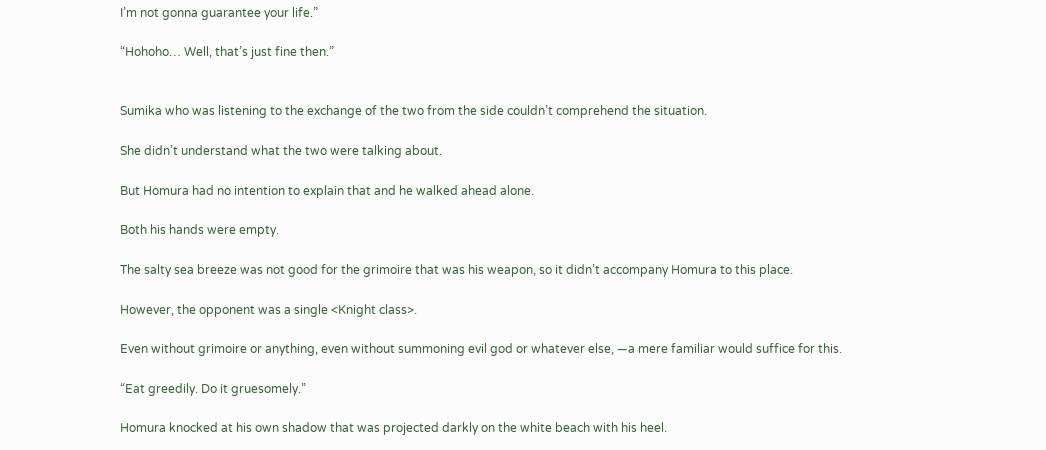I’m not gonna guarantee your life.”

“Hohoho… Well, that’s just fine then.”


Sumika who was listening to the exchange of the two from the side couldn’t comprehend the situation.

She didn’t understand what the two were talking about.

But Homura had no intention to explain that and he walked ahead alone.

Both his hands were empty.

The salty sea breeze was not good for the grimoire that was his weapon, so it didn’t accompany Homura to this place.

However, the opponent was a single <Knight class>.

Even without grimoire or anything, even without summoning evil god or whatever else, ―a mere familiar would suffice for this.

“Eat greedily. Do it gruesomely.”

Homura knocked at his own shadow that was projected darkly on the white beach with his heel.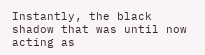Instantly, the black shadow that was until now acting as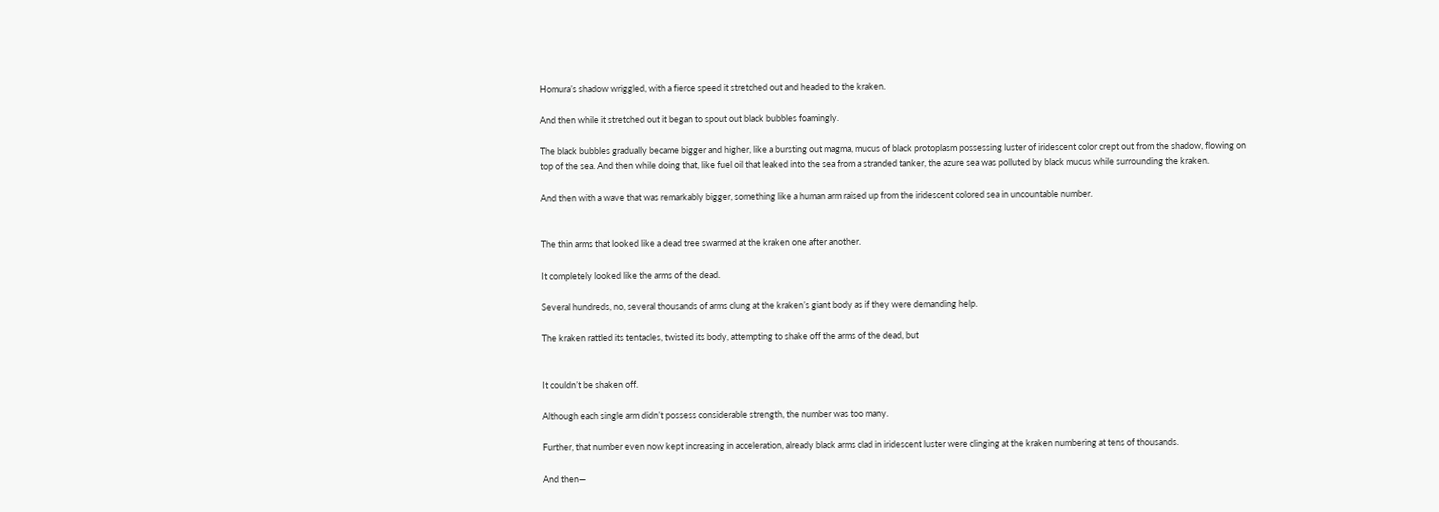Homura’s shadow wriggled, with a fierce speed it stretched out and headed to the kraken.

And then while it stretched out it began to spout out black bubbles foamingly.

The black bubbles gradually became bigger and higher, like a bursting out magma, mucus of black protoplasm possessing luster of iridescent color crept out from the shadow, flowing on top of the sea. And then while doing that, like fuel oil that leaked into the sea from a stranded tanker, the azure sea was polluted by black mucus while surrounding the kraken.

And then with a wave that was remarkably bigger, something like a human arm raised up from the iridescent colored sea in uncountable number.


The thin arms that looked like a dead tree swarmed at the kraken one after another.

It completely looked like the arms of the dead.

Several hundreds, no, several thousands of arms clung at the kraken’s giant body as if they were demanding help.

The kraken rattled its tentacles, twisted its body, attempting to shake off the arms of the dead, but


It couldn’t be shaken off.

Although each single arm didn’t possess considerable strength, the number was too many.

Further, that number even now kept increasing in acceleration, already black arms clad in iridescent luster were clinging at the kraken numbering at tens of thousands.

And then―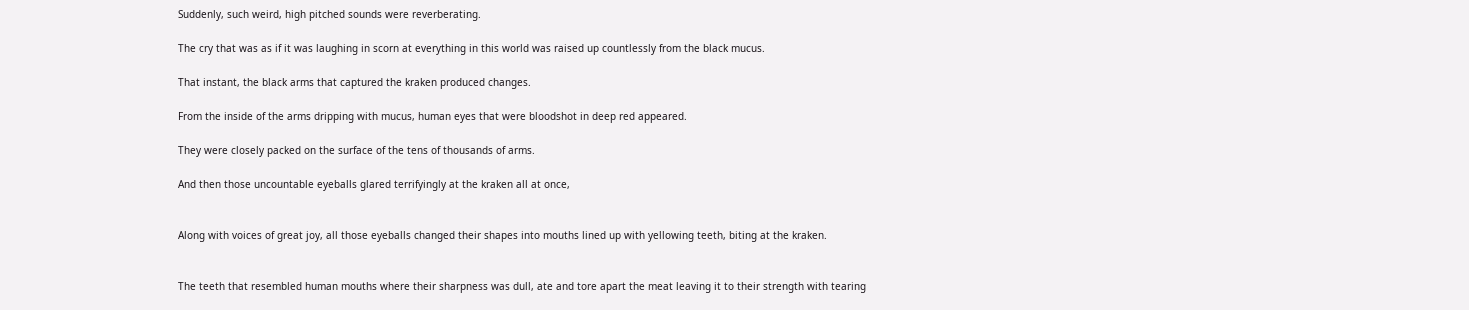Suddenly, such weird, high pitched sounds were reverberating.

The cry that was as if it was laughing in scorn at everything in this world was raised up countlessly from the black mucus.

That instant, the black arms that captured the kraken produced changes.

From the inside of the arms dripping with mucus, human eyes that were bloodshot in deep red appeared.

They were closely packed on the surface of the tens of thousands of arms.

And then those uncountable eyeballs glared terrifyingly at the kraken all at once,


Along with voices of great joy, all those eyeballs changed their shapes into mouths lined up with yellowing teeth, biting at the kraken.


The teeth that resembled human mouths where their sharpness was dull, ate and tore apart the meat leaving it to their strength with tearing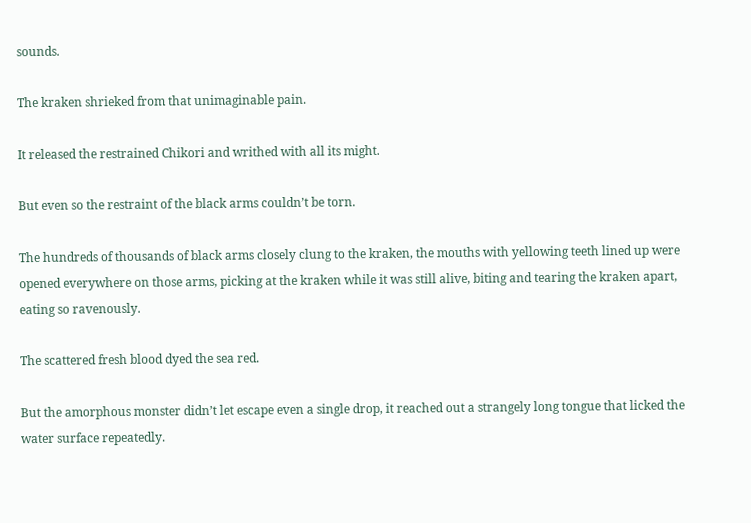sounds.

The kraken shrieked from that unimaginable pain.

It released the restrained Chikori and writhed with all its might.

But even so the restraint of the black arms couldn’t be torn.

The hundreds of thousands of black arms closely clung to the kraken, the mouths with yellowing teeth lined up were opened everywhere on those arms, picking at the kraken while it was still alive, biting and tearing the kraken apart, eating so ravenously.

The scattered fresh blood dyed the sea red.

But the amorphous monster didn’t let escape even a single drop, it reached out a strangely long tongue that licked the water surface repeatedly.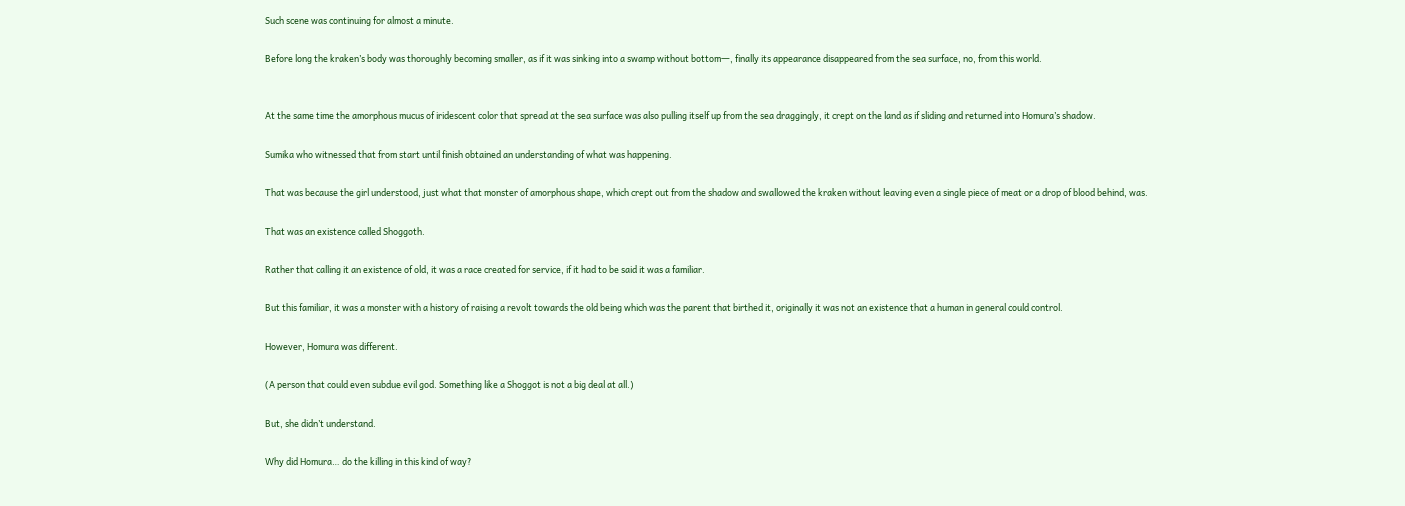Such scene was continuing for almost a minute.

Before long the kraken’s body was thoroughly becoming smaller, as if it was sinking into a swamp without bottom―, finally its appearance disappeared from the sea surface, no, from this world.


At the same time the amorphous mucus of iridescent color that spread at the sea surface was also pulling itself up from the sea draggingly, it crept on the land as if sliding and returned into Homura’s shadow.

Sumika who witnessed that from start until finish obtained an understanding of what was happening.

That was because the girl understood, just what that monster of amorphous shape, which crept out from the shadow and swallowed the kraken without leaving even a single piece of meat or a drop of blood behind, was.

That was an existence called Shoggoth.

Rather that calling it an existence of old, it was a race created for service, if it had to be said it was a familiar.

But this familiar, it was a monster with a history of raising a revolt towards the old being which was the parent that birthed it, originally it was not an existence that a human in general could control.

However, Homura was different.

(A person that could even subdue evil god. Something like a Shoggot is not a big deal at all.)

But, she didn’t understand.

Why did Homura… do the killing in this kind of way?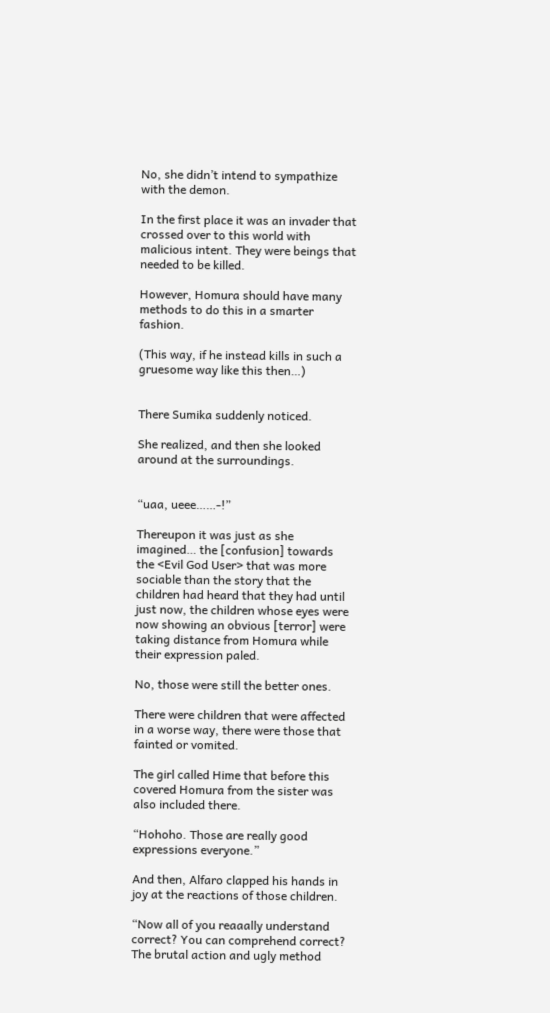No, she didn’t intend to sympathize with the demon.

In the first place it was an invader that crossed over to this world with malicious intent. They were beings that needed to be killed.

However, Homura should have many methods to do this in a smarter fashion.

(This way, if he instead kills in such a gruesome way like this then…)


There Sumika suddenly noticed.

She realized, and then she looked around at the surroundings.


“uaa, ueee……-!”

Thereupon it was just as she imagined… the [confusion] towards the <Evil God User> that was more sociable than the story that the children had heard that they had until just now, the children whose eyes were now showing an obvious [terror] were taking distance from Homura while their expression paled.

No, those were still the better ones.

There were children that were affected in a worse way, there were those that fainted or vomited.

The girl called Hime that before this covered Homura from the sister was also included there.

“Hohoho. Those are really good expressions everyone.”

And then, Alfaro clapped his hands in joy at the reactions of those children.

“Now all of you reaaally understand correct? You can comprehend correct? The brutal action and ugly method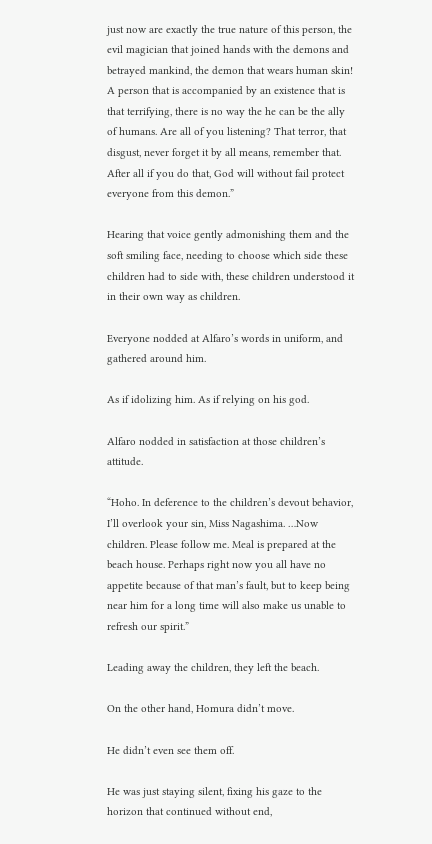just now are exactly the true nature of this person, the evil magician that joined hands with the demons and betrayed mankind, the demon that wears human skin! A person that is accompanied by an existence that is that terrifying, there is no way the he can be the ally of humans. Are all of you listening? That terror, that disgust, never forget it by all means, remember that. After all if you do that, God will without fail protect everyone from this demon.”

Hearing that voice gently admonishing them and the soft smiling face, needing to choose which side these children had to side with, these children understood it in their own way as children.

Everyone nodded at Alfaro’s words in uniform, and gathered around him.

As if idolizing him. As if relying on his god.

Alfaro nodded in satisfaction at those children’s attitude.

“Hoho. In deference to the children’s devout behavior, I’ll overlook your sin, Miss Nagashima. …Now children. Please follow me. Meal is prepared at the beach house. Perhaps right now you all have no appetite because of that man’s fault, but to keep being near him for a long time will also make us unable to refresh our spirit.”

Leading away the children, they left the beach.

On the other hand, Homura didn’t move.

He didn’t even see them off.

He was just staying silent, fixing his gaze to the horizon that continued without end,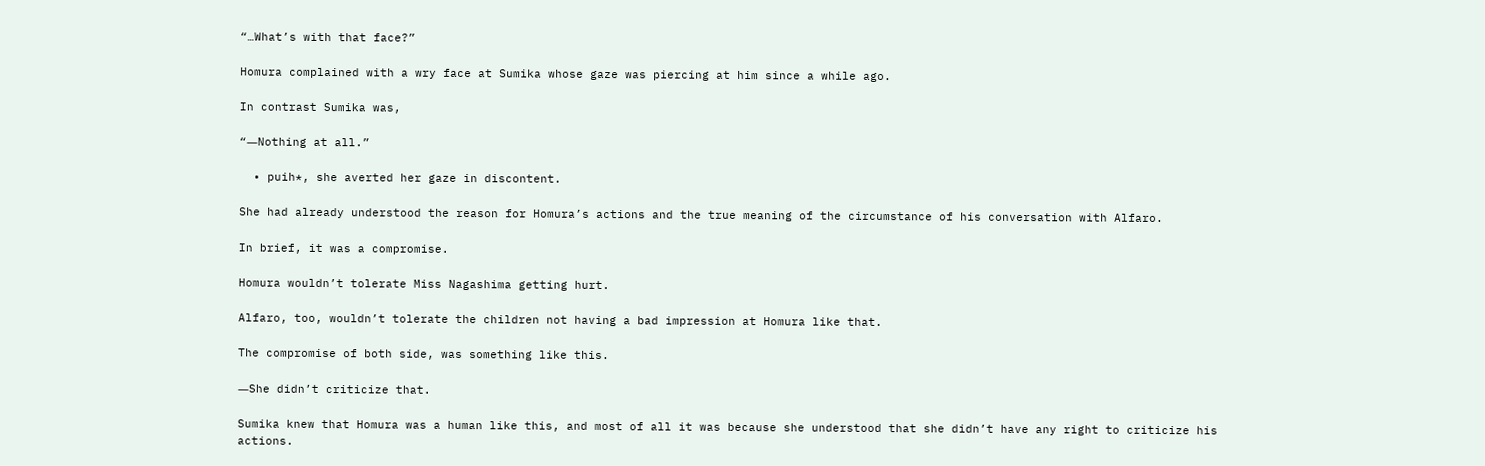“…What’s with that face?”

Homura complained with a wry face at Sumika whose gaze was piercing at him since a while ago.

In contrast Sumika was,

“―Nothing at all.”

  • puih*, she averted her gaze in discontent.

She had already understood the reason for Homura’s actions and the true meaning of the circumstance of his conversation with Alfaro.

In brief, it was a compromise.

Homura wouldn’t tolerate Miss Nagashima getting hurt.

Alfaro, too, wouldn’t tolerate the children not having a bad impression at Homura like that.

The compromise of both side, was something like this.

―She didn’t criticize that.

Sumika knew that Homura was a human like this, and most of all it was because she understood that she didn’t have any right to criticize his actions.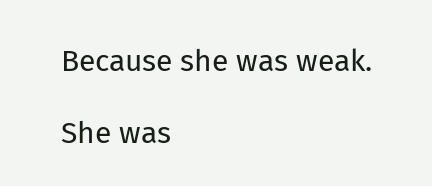Because she was weak.

She was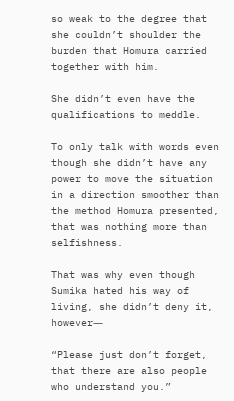so weak to the degree that she couldn’t shoulder the burden that Homura carried together with him.

She didn’t even have the qualifications to meddle.

To only talk with words even though she didn’t have any power to move the situation in a direction smoother than the method Homura presented, that was nothing more than selfishness.

That was why even though Sumika hated his way of living, she didn’t deny it, however―

“Please just don’t forget, that there are also people who understand you.”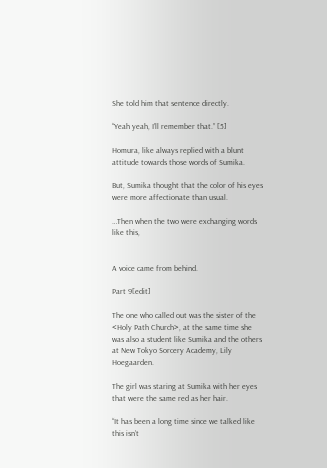She told him that sentence directly.

“Yeah yeah, I’ll remember that.” [5]

Homura, like always replied with a blunt attitude towards those words of Sumika.

But, Sumika thought that the color of his eyes were more affectionate than usual.

…Then when the two were exchanging words like this,


A voice came from behind.

Part 9[edit]

The one who called out was the sister of the <Holy Path Church>, at the same time she was also a student like Sumika and the others at New Tokyo Sorcery Academy, Lily Hoegaarden.

The girl was staring at Sumika with her eyes that were the same red as her hair.

“It has been a long time since we talked like this isn’t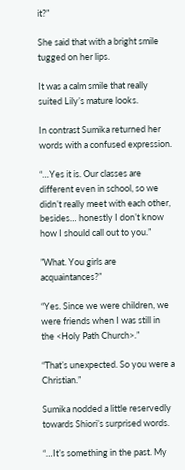it?”

She said that with a bright smile tugged on her lips.

It was a calm smile that really suited Lily’s mature looks.

In contrast Sumika returned her words with a confused expression.

“…Yes it is. Our classes are different even in school, so we didn’t really meet with each other, besides… honestly I don’t know how I should call out to you.”

”What. You girls are acquaintances?”

“Yes. Since we were children, we were friends when I was still in the <Holy Path Church>.”

“That’s unexpected. So you were a Christian.”

Sumika nodded a little reservedly towards Shiori’s surprised words.

“…It’s something in the past. My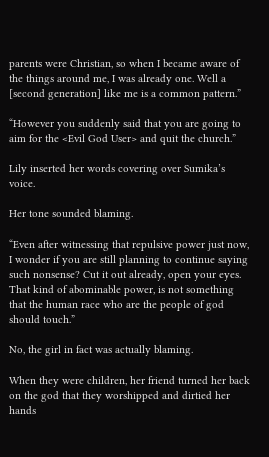parents were Christian, so when I became aware of the things around me, I was already one. Well a [second generation] like me is a common pattern.”

“However you suddenly said that you are going to aim for the <Evil God User> and quit the church.”

Lily inserted her words covering over Sumika’s voice.

Her tone sounded blaming.

“Even after witnessing that repulsive power just now, I wonder if you are still planning to continue saying such nonsense? Cut it out already, open your eyes. That kind of abominable power, is not something that the human race who are the people of god should touch.”

No, the girl in fact was actually blaming.

When they were children, her friend turned her back on the god that they worshipped and dirtied her hands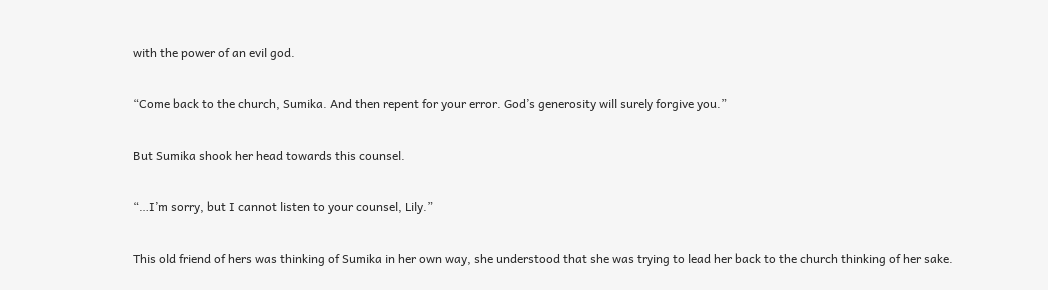with the power of an evil god.

“Come back to the church, Sumika. And then repent for your error. God’s generosity will surely forgive you.”

But Sumika shook her head towards this counsel.

“…I’m sorry, but I cannot listen to your counsel, Lily.”

This old friend of hers was thinking of Sumika in her own way, she understood that she was trying to lead her back to the church thinking of her sake.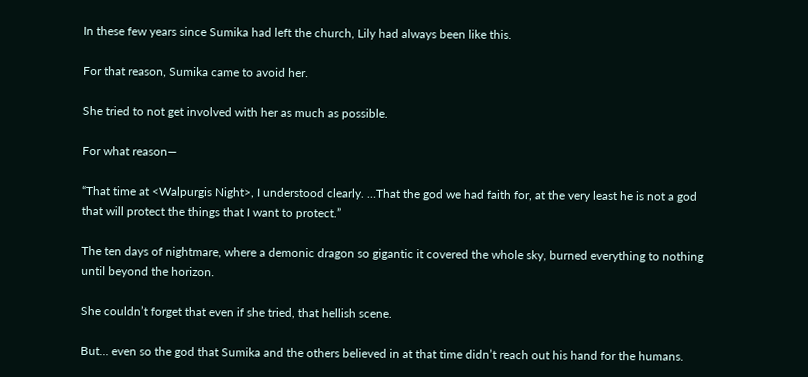In these few years since Sumika had left the church, Lily had always been like this.

For that reason, Sumika came to avoid her.

She tried to not get involved with her as much as possible.

For what reason―

“That time at <Walpurgis Night>, I understood clearly. …That the god we had faith for, at the very least he is not a god that will protect the things that I want to protect.”

The ten days of nightmare, where a demonic dragon so gigantic it covered the whole sky, burned everything to nothing until beyond the horizon.

She couldn’t forget that even if she tried, that hellish scene.

But… even so the god that Sumika and the others believed in at that time didn’t reach out his hand for the humans.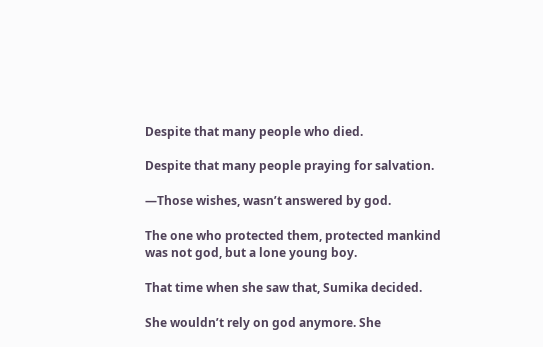Despite that many people who died.

Despite that many people praying for salvation.

―Those wishes, wasn’t answered by god.

The one who protected them, protected mankind was not god, but a lone young boy.

That time when she saw that, Sumika decided.

She wouldn’t rely on god anymore. She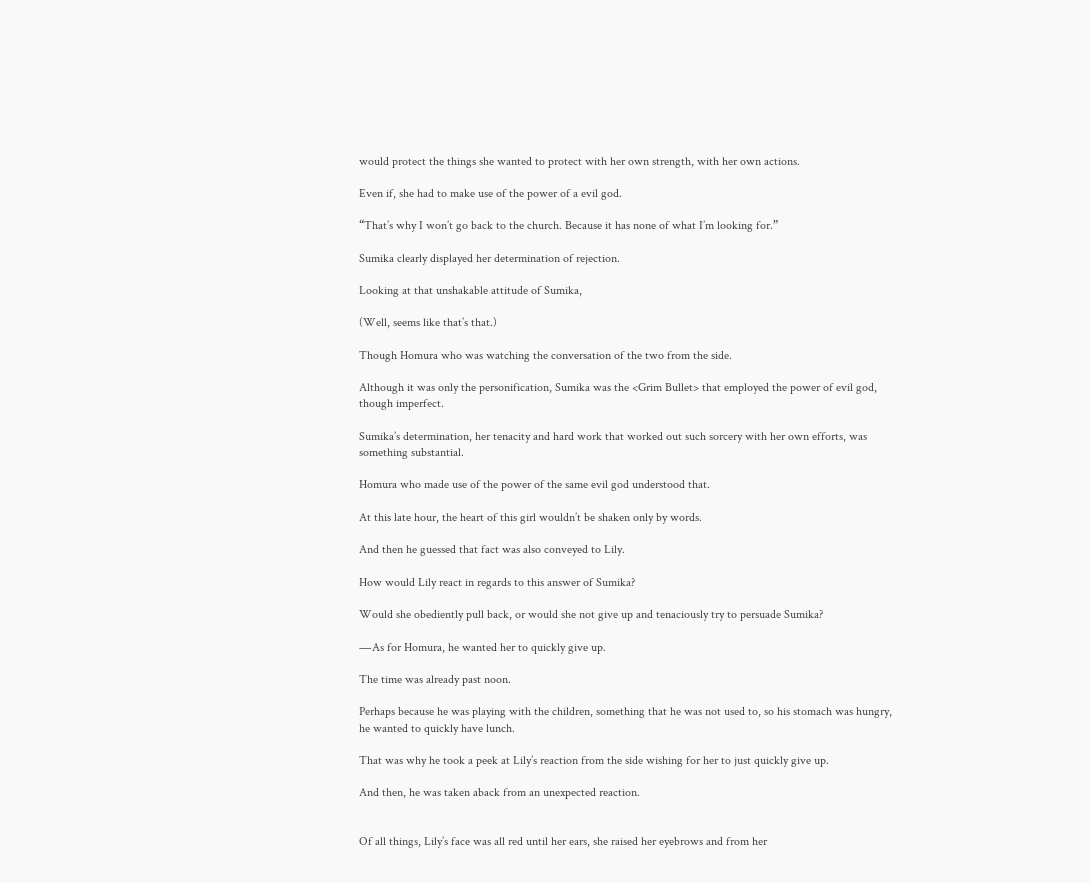would protect the things she wanted to protect with her own strength, with her own actions.

Even if, she had to make use of the power of a evil god.

“That’s why I won’t go back to the church. Because it has none of what I’m looking for.”

Sumika clearly displayed her determination of rejection.

Looking at that unshakable attitude of Sumika,

(Well, seems like that’s that.)

Though Homura who was watching the conversation of the two from the side.

Although it was only the personification, Sumika was the <Grim Bullet> that employed the power of evil god, though imperfect.

Sumika’s determination, her tenacity and hard work that worked out such sorcery with her own efforts, was something substantial.

Homura who made use of the power of the same evil god understood that.

At this late hour, the heart of this girl wouldn’t be shaken only by words.

And then he guessed that fact was also conveyed to Lily.

How would Lily react in regards to this answer of Sumika?

Would she obediently pull back, or would she not give up and tenaciously try to persuade Sumika?

―As for Homura, he wanted her to quickly give up.

The time was already past noon.

Perhaps because he was playing with the children, something that he was not used to, so his stomach was hungry, he wanted to quickly have lunch.

That was why he took a peek at Lily’s reaction from the side wishing for her to just quickly give up.

And then, he was taken aback from an unexpected reaction.


Of all things, Lily’s face was all red until her ears, she raised her eyebrows and from her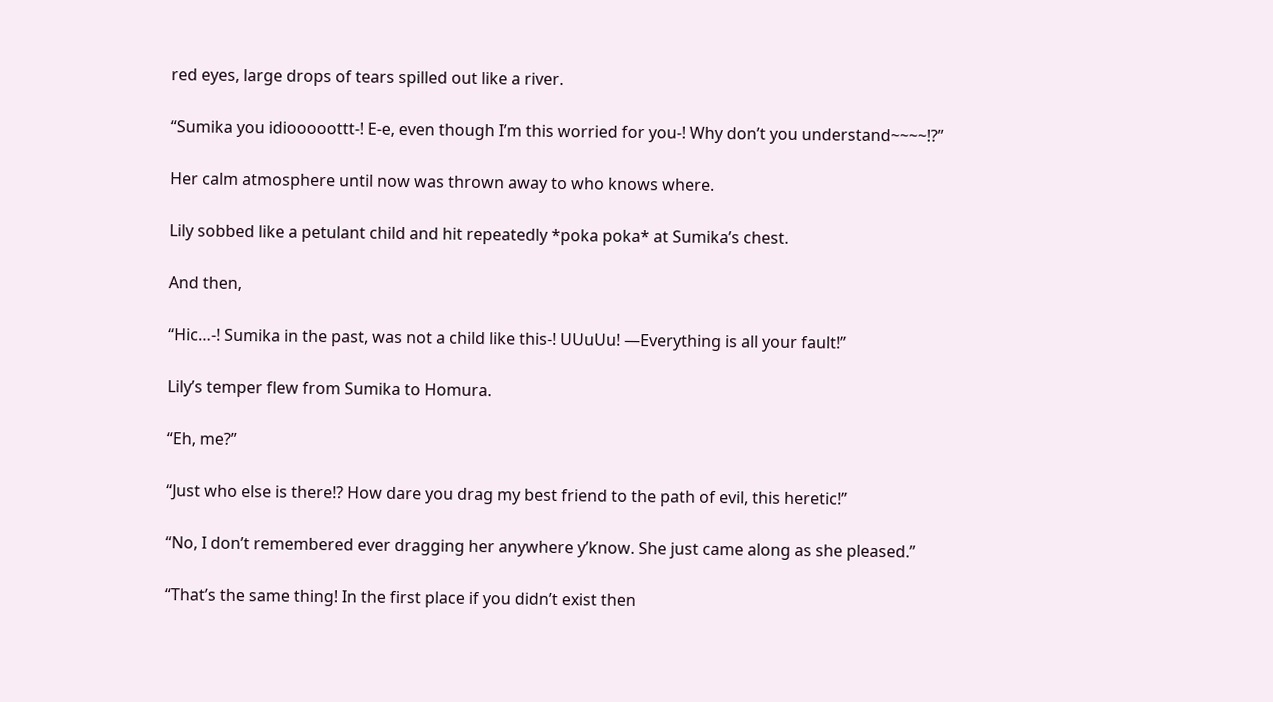red eyes, large drops of tears spilled out like a river.

“Sumika you idiooooottt-! E-e, even though I’m this worried for you-! Why don’t you understand~~~~!?”

Her calm atmosphere until now was thrown away to who knows where.

Lily sobbed like a petulant child and hit repeatedly *poka poka* at Sumika’s chest.

And then,

“Hic…-! Sumika in the past, was not a child like this-! UUuUu! ―Everything is all your fault!”

Lily’s temper flew from Sumika to Homura.

“Eh, me?”

“Just who else is there!? How dare you drag my best friend to the path of evil, this heretic!”

“No, I don’t remembered ever dragging her anywhere y’know. She just came along as she pleased.”

“That’s the same thing! In the first place if you didn’t exist then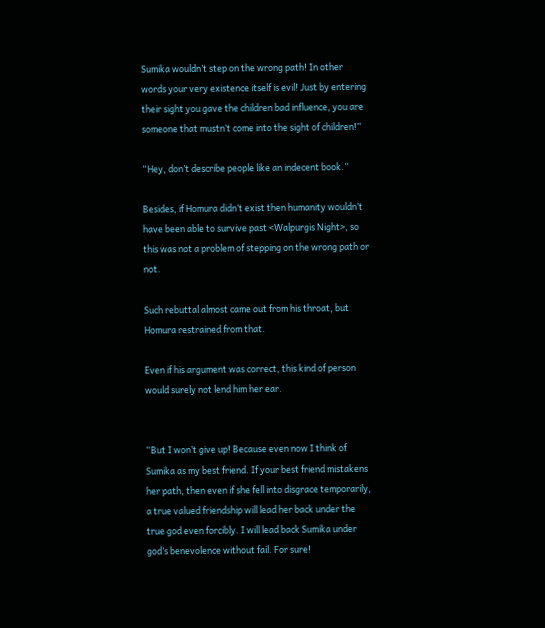Sumika wouldn’t step on the wrong path! In other words your very existence itself is evil! Just by entering their sight you gave the children bad influence, you are someone that mustn’t come into the sight of children!”

“Hey, don’t describe people like an indecent book.”

Besides, if Homura didn’t exist then humanity wouldn’t have been able to survive past <Walpurgis Night>, so this was not a problem of stepping on the wrong path or not.

Such rebuttal almost came out from his throat, but Homura restrained from that.

Even if his argument was correct, this kind of person would surely not lend him her ear.


“But I won’t give up! Because even now I think of Sumika as my best friend. If your best friend mistakens her path, then even if she fell into disgrace temporarily, a true valued friendship will lead her back under the true god even forcibly. I will lead back Sumika under god’s benevolence without fail. For sure!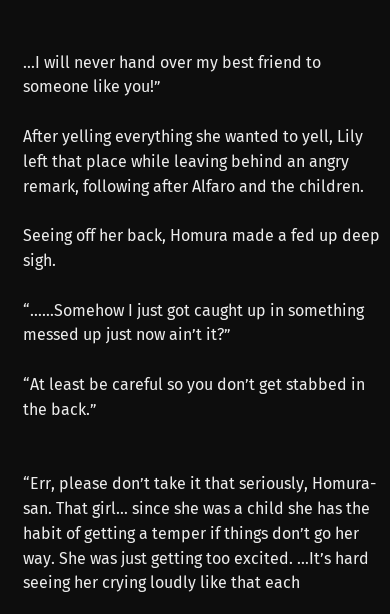…I will never hand over my best friend to someone like you!”

After yelling everything she wanted to yell, Lily left that place while leaving behind an angry remark, following after Alfaro and the children.

Seeing off her back, Homura made a fed up deep sigh.

“……Somehow I just got caught up in something messed up just now ain’t it?”

“At least be careful so you don’t get stabbed in the back.”


“Err, please don’t take it that seriously, Homura-san. That girl… since she was a child she has the habit of getting a temper if things don’t go her way. She was just getting too excited. …It’s hard seeing her crying loudly like that each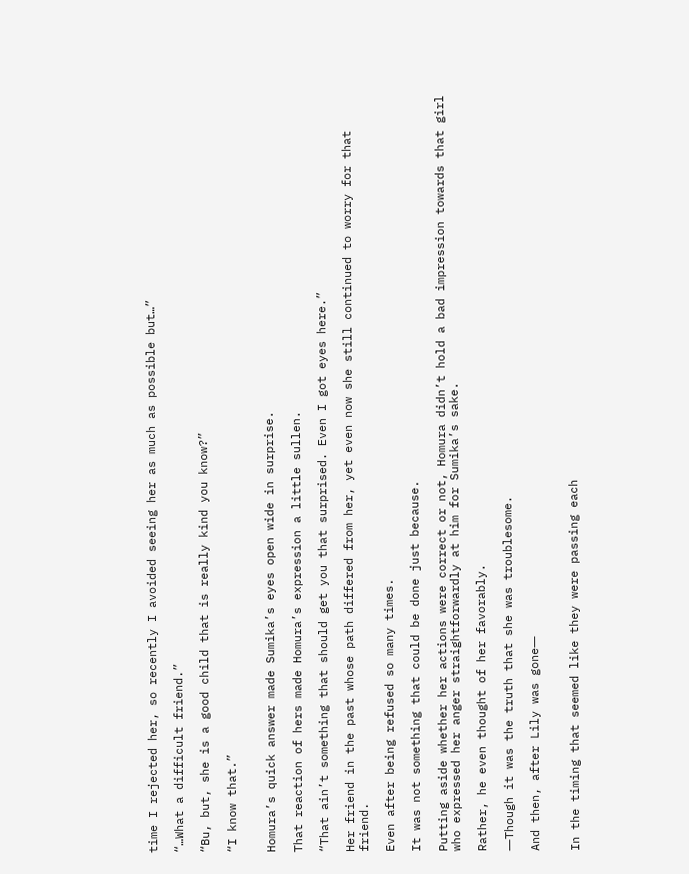time I rejected her, so recently I avoided seeing her as much as possible but…”

“…What a difficult friend.”

“Bu, but, she is a good child that is really kind you know?”

“I know that.”


Homura’s quick answer made Sumika’s eyes open wide in surprise.

That reaction of hers made Homura’s expression a little sullen.

“That ain’t something that should get you that surprised. Even I got eyes here.”

Her friend in the past whose path differed from her, yet even now she still continued to worry for that friend.

Even after being refused so many times.

It was not something that could be done just because.

Putting aside whether her actions were correct or not, Homura didn’t hold a bad impression towards that girl who expressed her anger straightforwardly at him for Sumika’s sake.

Rather, he even thought of her favorably.

―Though it was the truth that she was troublesome.

And then, after Lily was gone―


In the timing that seemed like they were passing each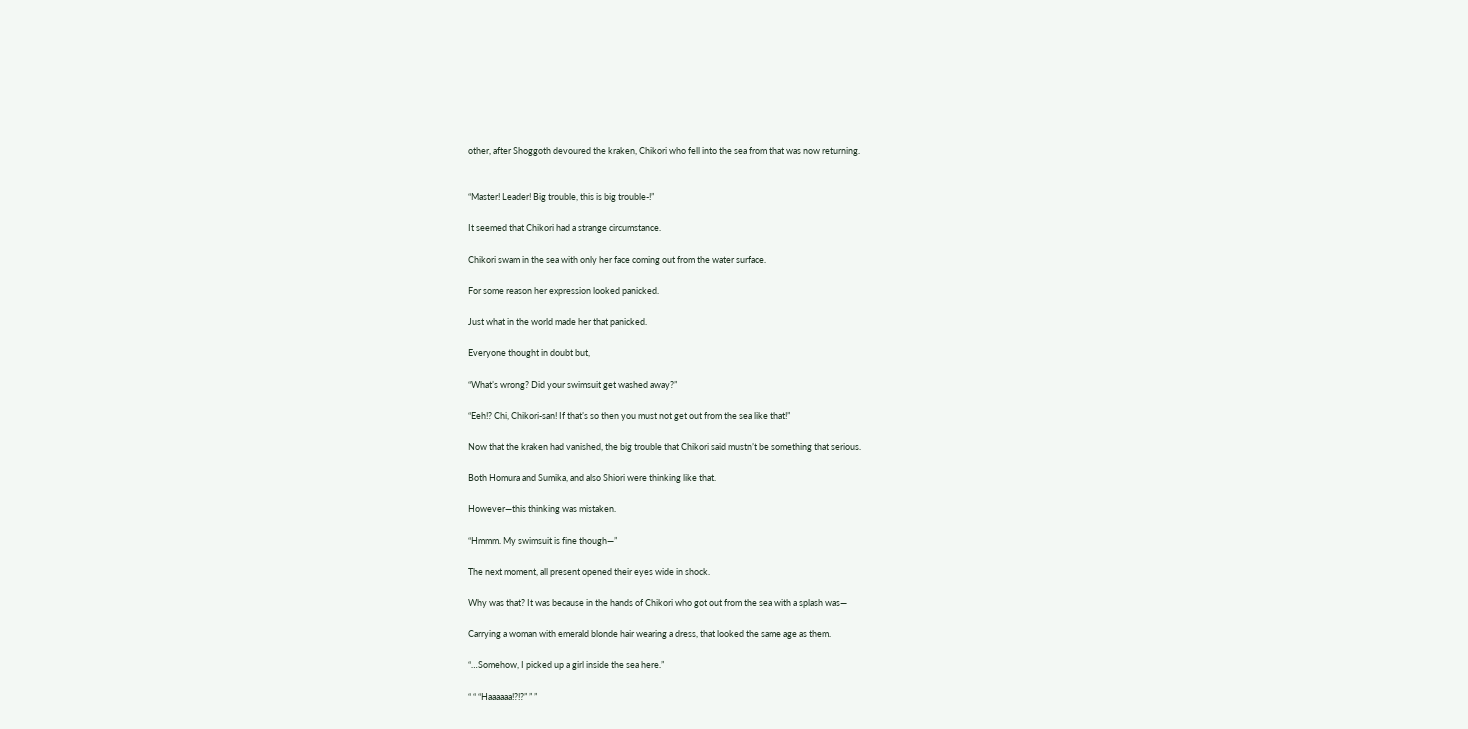other, after Shoggoth devoured the kraken, Chikori who fell into the sea from that was now returning.


“Master! Leader! Big trouble, this is big trouble-!”

It seemed that Chikori had a strange circumstance.

Chikori swam in the sea with only her face coming out from the water surface.

For some reason her expression looked panicked.

Just what in the world made her that panicked.

Everyone thought in doubt but,

“What’s wrong? Did your swimsuit get washed away?”

“Eeh!? Chi, Chikori-san! If that’s so then you must not get out from the sea like that!”

Now that the kraken had vanished, the big trouble that Chikori said mustn’t be something that serious.

Both Homura and Sumika, and also Shiori were thinking like that.

However―this thinking was mistaken.

“Hmmm. My swimsuit is fine though―”

The next moment, all present opened their eyes wide in shock.

Why was that? It was because in the hands of Chikori who got out from the sea with a splash was―

Carrying a woman with emerald blonde hair wearing a dress, that looked the same age as them.

“…Somehow, I picked up a girl inside the sea here.”

“ “ “Haaaaaa!?!?” ” ”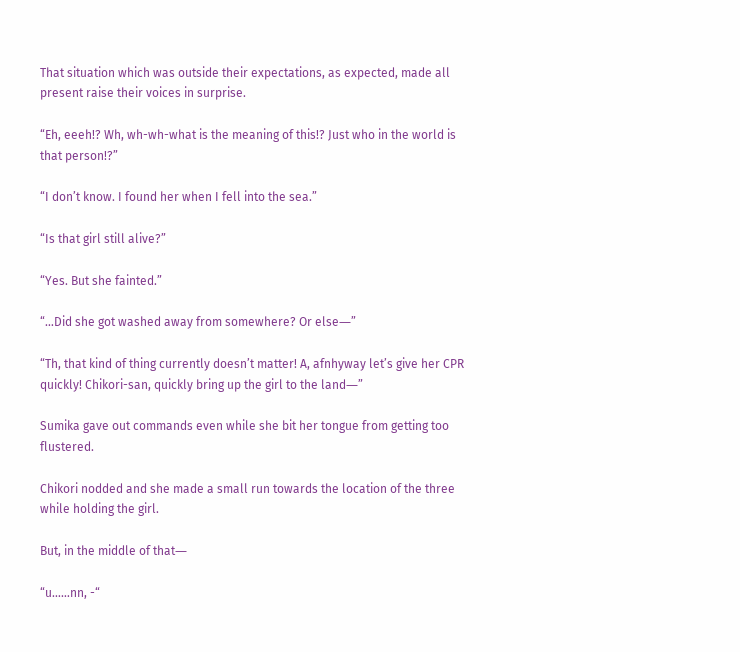That situation which was outside their expectations, as expected, made all present raise their voices in surprise.

“Eh, eeeh!? Wh, wh-wh-what is the meaning of this!? Just who in the world is that person!?”

“I don’t know. I found her when I fell into the sea.”

“Is that girl still alive?”

“Yes. But she fainted.”

“…Did she got washed away from somewhere? Or else―”

“Th, that kind of thing currently doesn’t matter! A, afnhyway let’s give her CPR quickly! Chikori-san, quickly bring up the girl to the land―”

Sumika gave out commands even while she bit her tongue from getting too flustered.

Chikori nodded and she made a small run towards the location of the three while holding the girl.

But, in the middle of that―

“u……nn, -“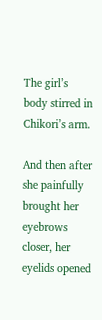The girl’s body stirred in Chikori’s arm.

And then after she painfully brought her eyebrows closer, her eyelids opened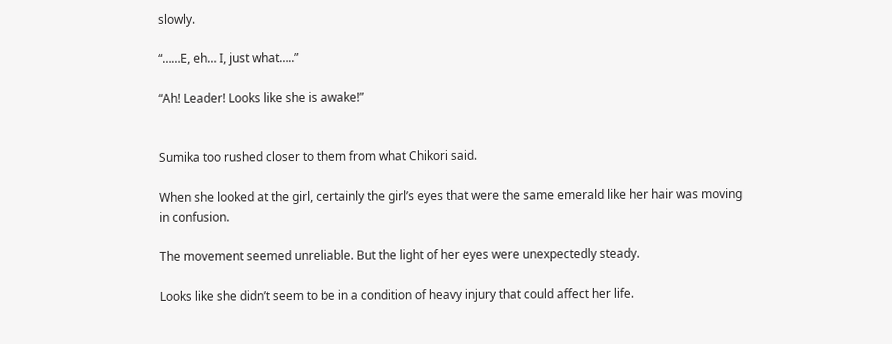slowly.

“……E, eh… I, just what…..”

“Ah! Leader! Looks like she is awake!”


Sumika too rushed closer to them from what Chikori said.

When she looked at the girl, certainly the girl’s eyes that were the same emerald like her hair was moving in confusion.

The movement seemed unreliable. But the light of her eyes were unexpectedly steady.

Looks like she didn’t seem to be in a condition of heavy injury that could affect her life.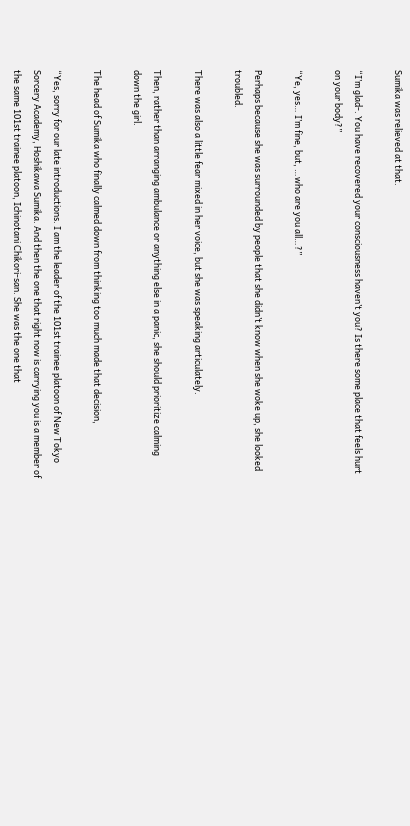Sumika was relieved at that.

“I’m glad-. You have recovered your consciousness haven’t you? Is there some place that feels hurt on your body?”

“Ye, yes… I’m fine, but, …who are you all…?”

Perhaps because she was surrounded by people that she didn’t know when she woke up, she looked troubled.

There was also a little fear mixed in her voice, but she was speaking articulately.

Then, rather than arranging ambulance or anything else in a panic, she should prioritize calming down the girl.

The head of Sumika who finally calmed down from thinking too much made that decision,

“Yes, sorry for our late introductions. I am the leader of the 101st trainee platoon of New Tokyo Sorcery Academy, Hoshikawa Sumika. And then the one that right now is carrying you is a member of the same 101st trainee platoon, Ichinotani Chikori-san. She was the one that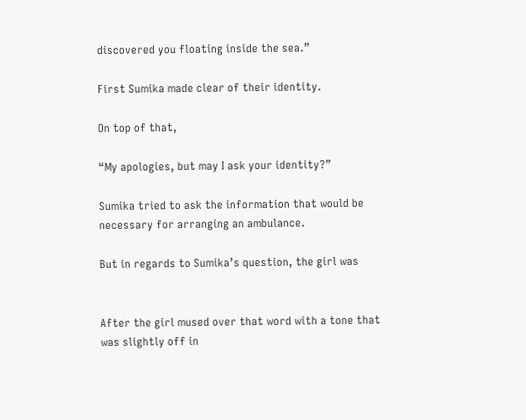discovered you floating inside the sea.”

First Sumika made clear of their identity.

On top of that,

“My apologies, but may I ask your identity?”

Sumika tried to ask the information that would be necessary for arranging an ambulance.

But in regards to Sumika’s question, the girl was


After the girl mused over that word with a tone that was slightly off in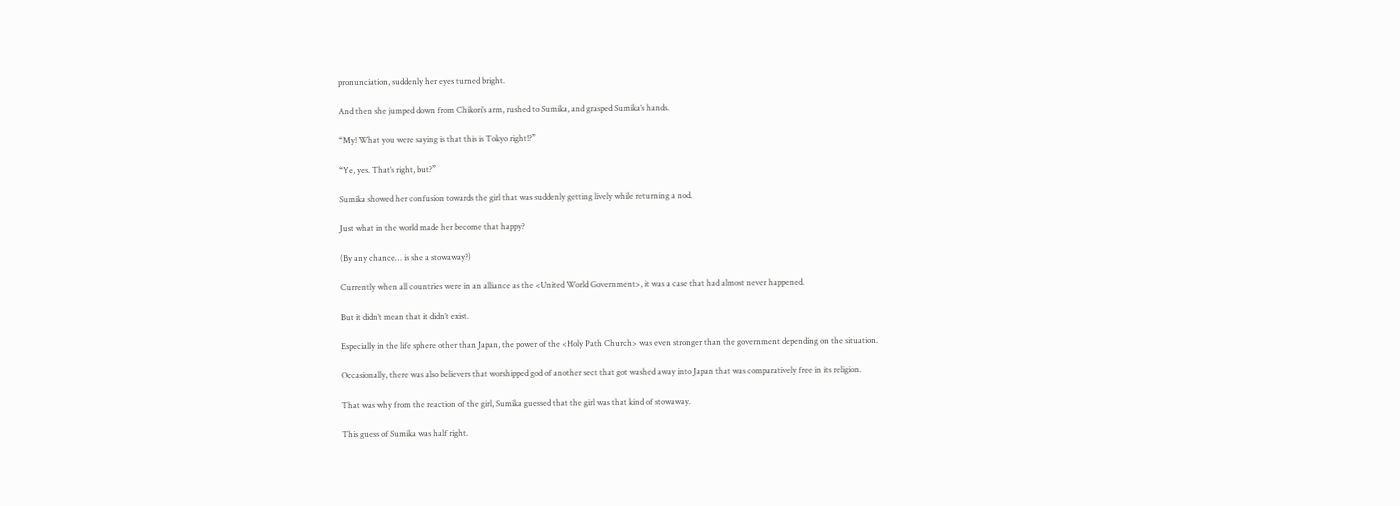pronunciation, suddenly her eyes turned bright.

And then she jumped down from Chikori’s arm, rushed to Sumika, and grasped Sumika’s hands.

“My! What you were saying is that this is Tokyo right!?”

“Ye, yes. That’s right, but?”

Sumika showed her confusion towards the girl that was suddenly getting lively while returning a nod.

Just what in the world made her become that happy?

(By any chance… is she a stowaway?)

Currently when all countries were in an alliance as the <United World Government>, it was a case that had almost never happened.

But it didn’t mean that it didn’t exist.

Especially in the life sphere other than Japan, the power of the <Holy Path Church> was even stronger than the government depending on the situation.

Occasionally, there was also believers that worshipped god of another sect that got washed away into Japan that was comparatively free in its religion.

That was why from the reaction of the girl, Sumika guessed that the girl was that kind of stowaway.

This guess of Sumika was half right.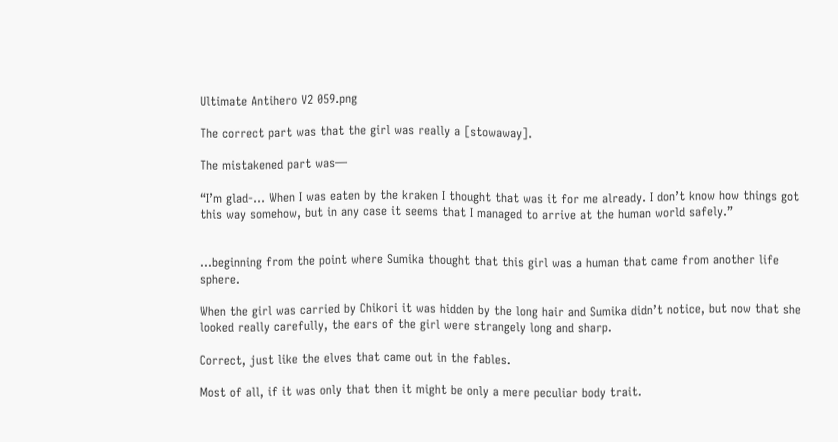Ultimate Antihero V2 059.png

The correct part was that the girl was really a [stowaway].

The mistakened part was―

“I’m glad-… When I was eaten by the kraken I thought that was it for me already. I don’t know how things got this way somehow, but in any case it seems that I managed to arrive at the human world safely.”


…beginning from the point where Sumika thought that this girl was a human that came from another life sphere.

When the girl was carried by Chikori it was hidden by the long hair and Sumika didn’t notice, but now that she looked really carefully, the ears of the girl were strangely long and sharp.

Correct, just like the elves that came out in the fables.

Most of all, if it was only that then it might be only a mere peculiar body trait.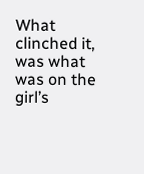What clinched it, was what was on the girl’s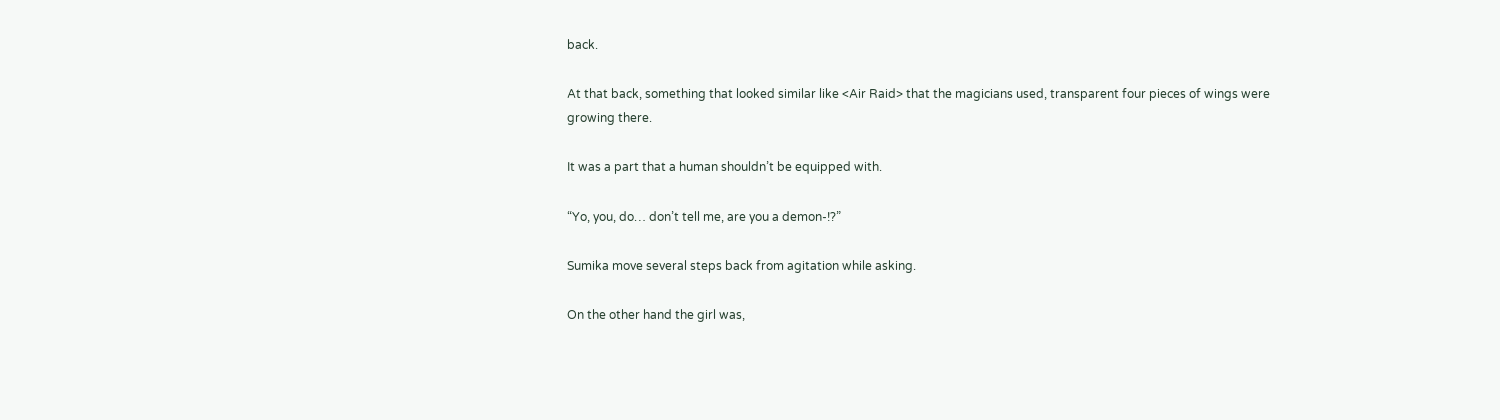back.

At that back, something that looked similar like <Air Raid> that the magicians used, transparent four pieces of wings were growing there.

It was a part that a human shouldn’t be equipped with.

“Yo, you, do… don’t tell me, are you a demon-!?”

Sumika move several steps back from agitation while asking.

On the other hand the girl was,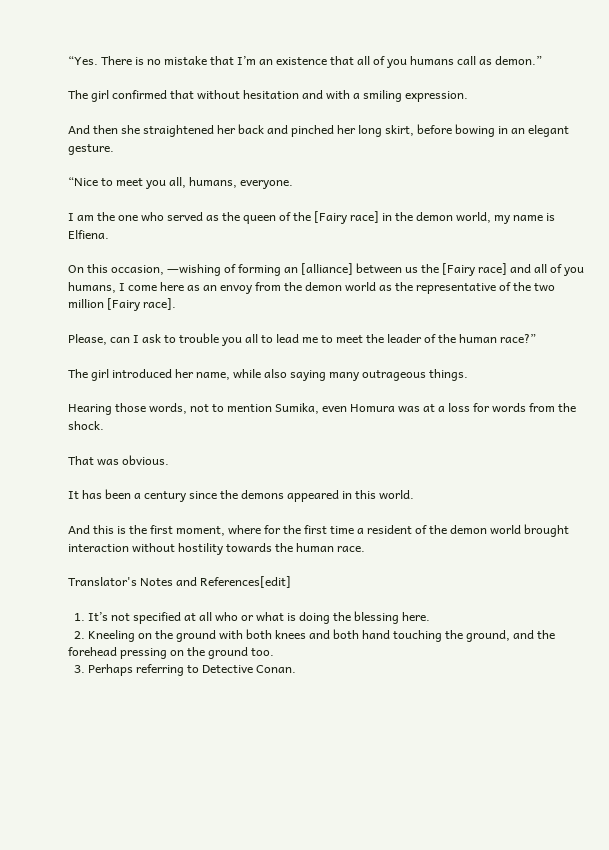“Yes. There is no mistake that I’m an existence that all of you humans call as demon.”

The girl confirmed that without hesitation and with a smiling expression.

And then she straightened her back and pinched her long skirt, before bowing in an elegant gesture.

“Nice to meet you all, humans, everyone.

I am the one who served as the queen of the [Fairy race] in the demon world, my name is Elfiena.

On this occasion, ―wishing of forming an [alliance] between us the [Fairy race] and all of you humans, I come here as an envoy from the demon world as the representative of the two million [Fairy race].

Please, can I ask to trouble you all to lead me to meet the leader of the human race?”

The girl introduced her name, while also saying many outrageous things.

Hearing those words, not to mention Sumika, even Homura was at a loss for words from the shock.

That was obvious.

It has been a century since the demons appeared in this world.

And this is the first moment, where for the first time a resident of the demon world brought interaction without hostility towards the human race.

Translator's Notes and References[edit]

  1. It’s not specified at all who or what is doing the blessing here.
  2. Kneeling on the ground with both knees and both hand touching the ground, and the forehead pressing on the ground too.
  3. Perhaps referring to Detective Conan.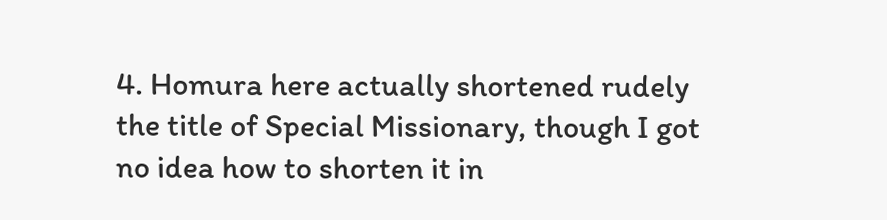4. Homura here actually shortened rudely the title of Special Missionary, though I got no idea how to shorten it in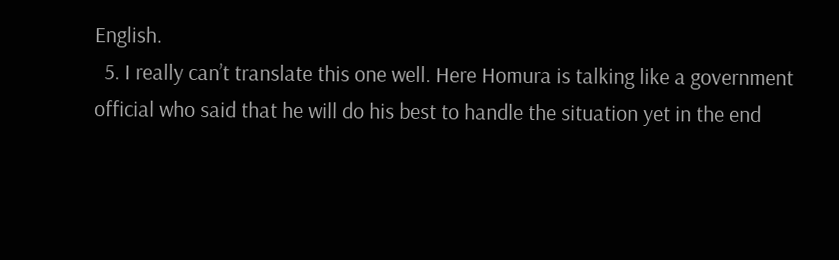English.
  5. I really can’t translate this one well. Here Homura is talking like a government official who said that he will do his best to handle the situation yet in the end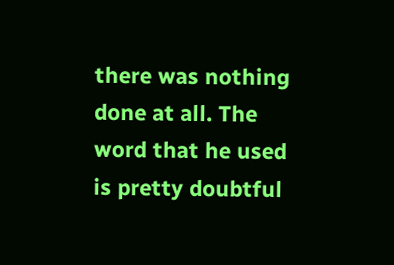there was nothing done at all. The word that he used is pretty doubtful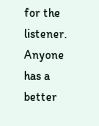for the listener. Anyone has a better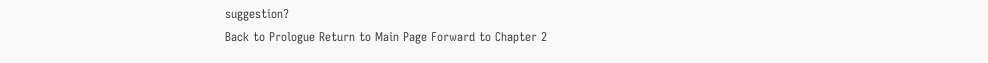suggestion?
Back to Prologue Return to Main Page Forward to Chapter 2